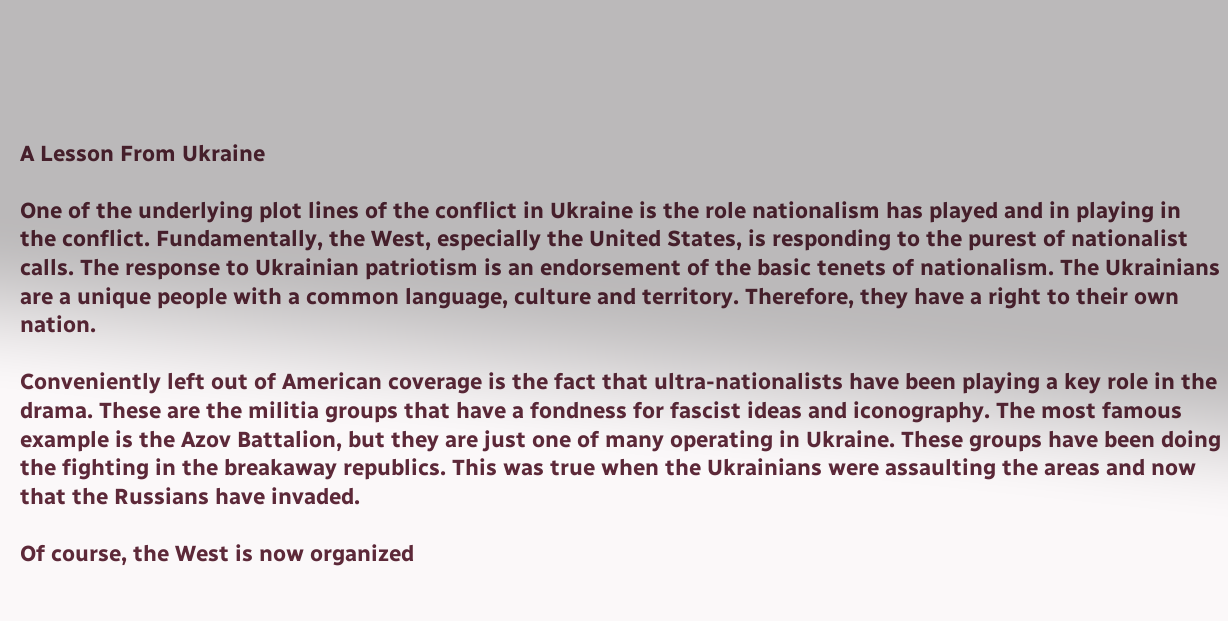A Lesson From Ukraine

One of the underlying plot lines of the conflict in Ukraine is the role nationalism has played and in playing in the conflict. Fundamentally, the West, especially the United States, is responding to the purest of nationalist calls. The response to Ukrainian patriotism is an endorsement of the basic tenets of nationalism. The Ukrainians are a unique people with a common language, culture and territory. Therefore, they have a right to their own nation.

Conveniently left out of American coverage is the fact that ultra-nationalists have been playing a key role in the drama. These are the militia groups that have a fondness for fascist ideas and iconography. The most famous example is the Azov Battalion, but they are just one of many operating in Ukraine. These groups have been doing the fighting in the breakaway republics. This was true when the Ukrainians were assaulting the areas and now that the Russians have invaded.

Of course, the West is now organized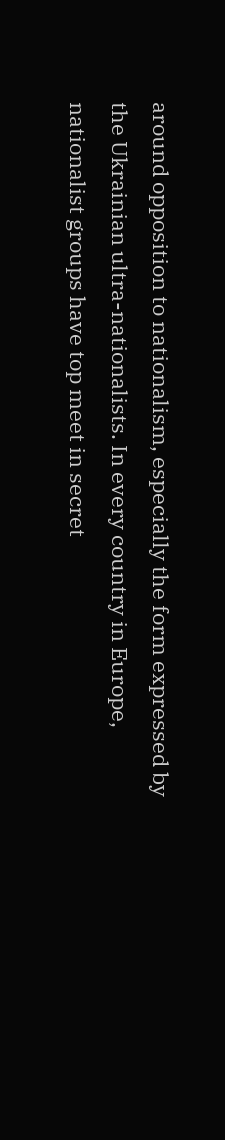around opposition to nationalism, especially the form expressed by the Ukrainian ultra-nationalists. In every country in Europe, nationalist groups have top meet in secret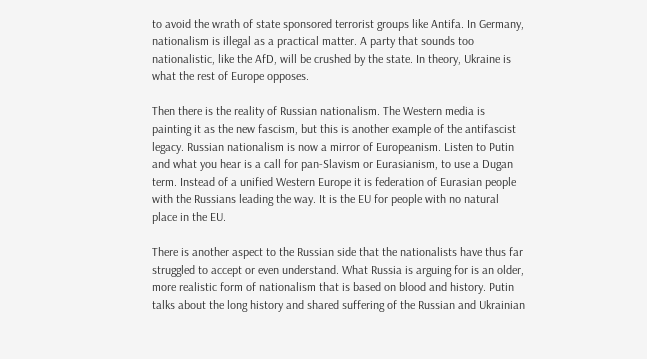to avoid the wrath of state sponsored terrorist groups like Antifa. In Germany, nationalism is illegal as a practical matter. A party that sounds too nationalistic, like the AfD, will be crushed by the state. In theory, Ukraine is what the rest of Europe opposes.

Then there is the reality of Russian nationalism. The Western media is painting it as the new fascism, but this is another example of the antifascist legacy. Russian nationalism is now a mirror of Europeanism. Listen to Putin and what you hear is a call for pan-Slavism or Eurasianism, to use a Dugan term. Instead of a unified Western Europe it is federation of Eurasian people with the Russians leading the way. It is the EU for people with no natural place in the EU.

There is another aspect to the Russian side that the nationalists have thus far struggled to accept or even understand. What Russia is arguing for is an older, more realistic form of nationalism that is based on blood and history. Putin talks about the long history and shared suffering of the Russian and Ukrainian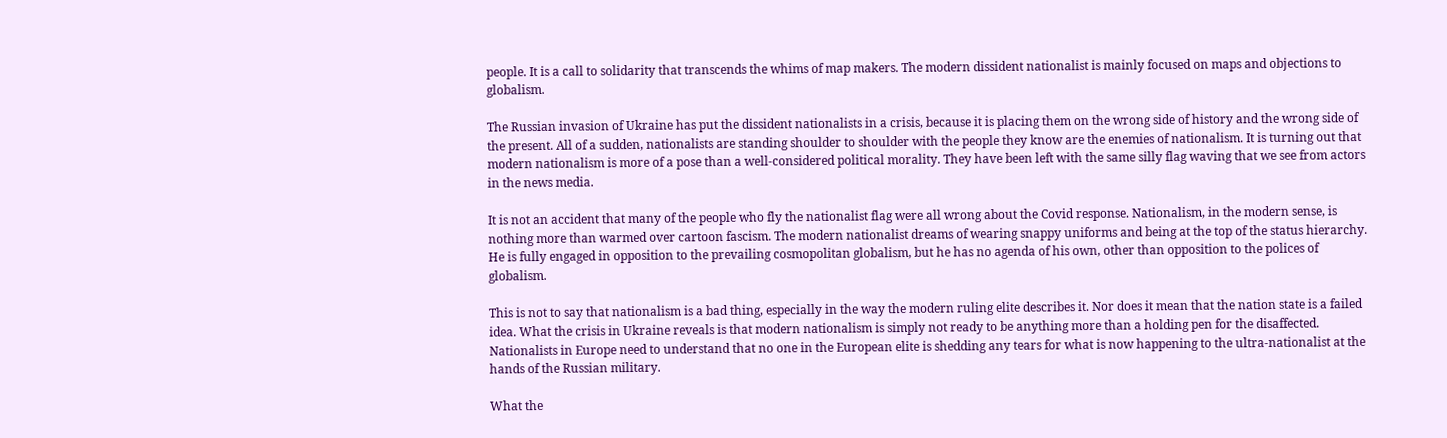people. It is a call to solidarity that transcends the whims of map makers. The modern dissident nationalist is mainly focused on maps and objections to globalism.

The Russian invasion of Ukraine has put the dissident nationalists in a crisis, because it is placing them on the wrong side of history and the wrong side of the present. All of a sudden, nationalists are standing shoulder to shoulder with the people they know are the enemies of nationalism. It is turning out that modern nationalism is more of a pose than a well-considered political morality. They have been left with the same silly flag waving that we see from actors in the news media.

It is not an accident that many of the people who fly the nationalist flag were all wrong about the Covid response. Nationalism, in the modern sense, is nothing more than warmed over cartoon fascism. The modern nationalist dreams of wearing snappy uniforms and being at the top of the status hierarchy. He is fully engaged in opposition to the prevailing cosmopolitan globalism, but he has no agenda of his own, other than opposition to the polices of globalism.

This is not to say that nationalism is a bad thing, especially in the way the modern ruling elite describes it. Nor does it mean that the nation state is a failed idea. What the crisis in Ukraine reveals is that modern nationalism is simply not ready to be anything more than a holding pen for the disaffected. Nationalists in Europe need to understand that no one in the European elite is shedding any tears for what is now happening to the ultra-nationalist at the hands of the Russian military.

What the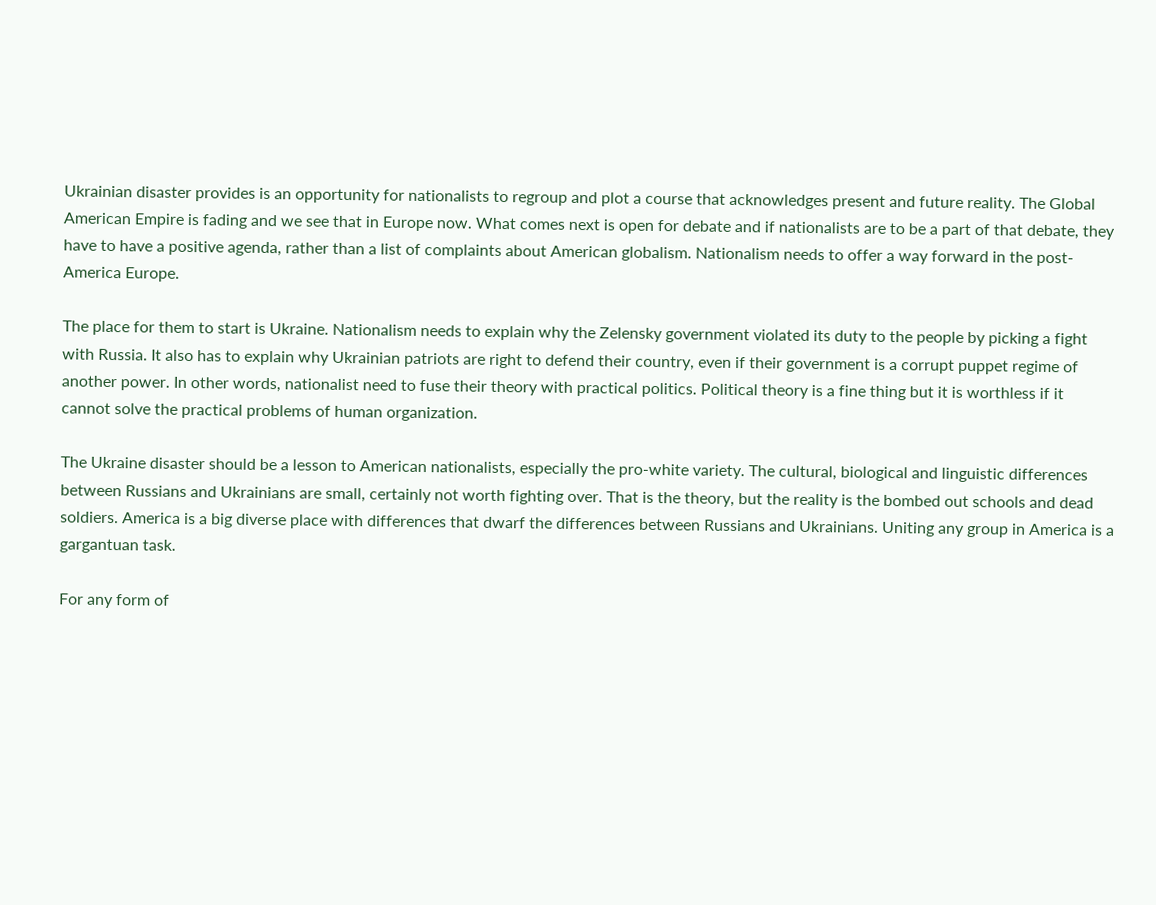Ukrainian disaster provides is an opportunity for nationalists to regroup and plot a course that acknowledges present and future reality. The Global American Empire is fading and we see that in Europe now. What comes next is open for debate and if nationalists are to be a part of that debate, they have to have a positive agenda, rather than a list of complaints about American globalism. Nationalism needs to offer a way forward in the post-America Europe.

The place for them to start is Ukraine. Nationalism needs to explain why the Zelensky government violated its duty to the people by picking a fight with Russia. It also has to explain why Ukrainian patriots are right to defend their country, even if their government is a corrupt puppet regime of another power. In other words, nationalist need to fuse their theory with practical politics. Political theory is a fine thing but it is worthless if it cannot solve the practical problems of human organization.

The Ukraine disaster should be a lesson to American nationalists, especially the pro-white variety. The cultural, biological and linguistic differences between Russians and Ukrainians are small, certainly not worth fighting over. That is the theory, but the reality is the bombed out schools and dead soldiers. America is a big diverse place with differences that dwarf the differences between Russians and Ukrainians. Uniting any group in America is a gargantuan task.

For any form of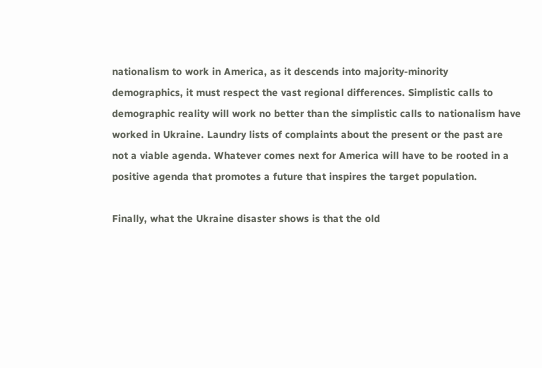nationalism to work in America, as it descends into majority-minority demographics, it must respect the vast regional differences. Simplistic calls to demographic reality will work no better than the simplistic calls to nationalism have worked in Ukraine. Laundry lists of complaints about the present or the past are not a viable agenda. Whatever comes next for America will have to be rooted in a positive agenda that promotes a future that inspires the target population.

Finally, what the Ukraine disaster shows is that the old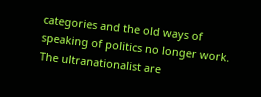categories and the old ways of speaking of politics no longer work. The ultranationalist are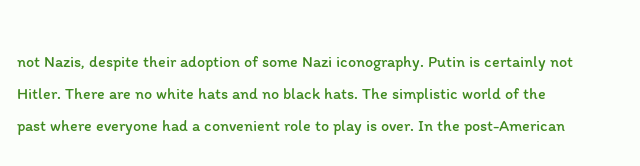not Nazis, despite their adoption of some Nazi iconography. Putin is certainly not Hitler. There are no white hats and no black hats. The simplistic world of the past where everyone had a convenient role to play is over. In the post-American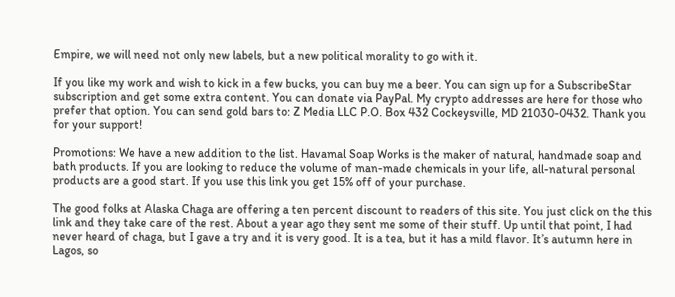Empire, we will need not only new labels, but a new political morality to go with it.

If you like my work and wish to kick in a few bucks, you can buy me a beer. You can sign up for a SubscribeStar subscription and get some extra content. You can donate via PayPal. My crypto addresses are here for those who prefer that option. You can send gold bars to: Z Media LLC P.O. Box 432 Cockeysville, MD 21030-0432. Thank you for your support!

Promotions: We have a new addition to the list. Havamal Soap Works is the maker of natural, handmade soap and bath products. If you are looking to reduce the volume of man-made chemicals in your life, all-natural personal products are a good start. If you use this link you get 15% off of your purchase.

The good folks at Alaska Chaga are offering a ten percent discount to readers of this site. You just click on the this link and they take care of the rest. About a year ago they sent me some of their stuff. Up until that point, I had never heard of chaga, but I gave a try and it is very good. It is a tea, but it has a mild flavor. It’s autumn here in Lagos, so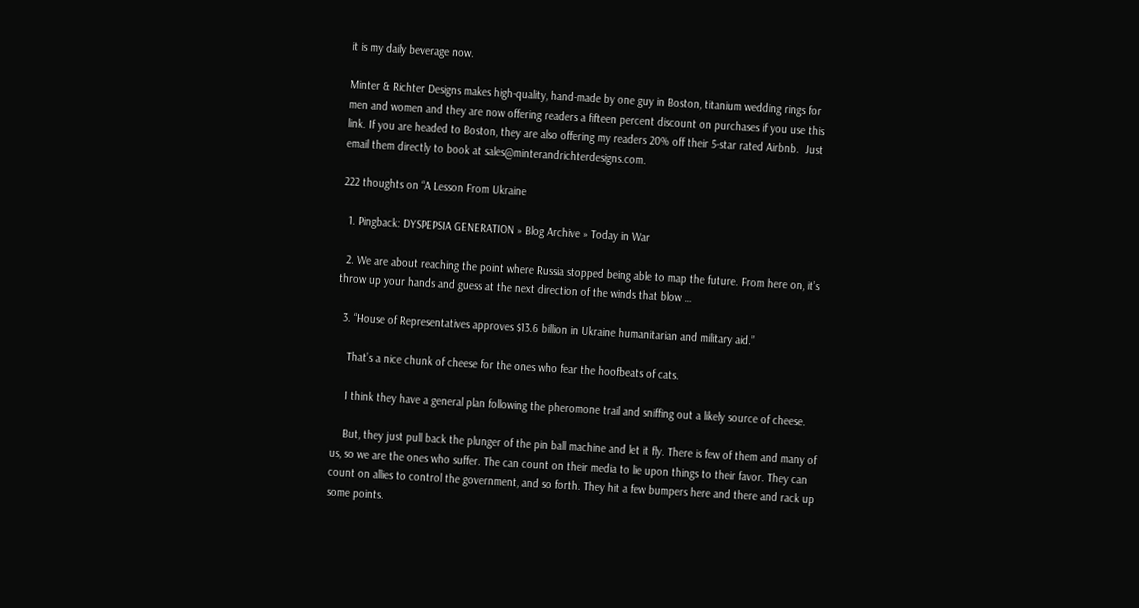it is my daily beverage now.

Minter & Richter Designs makes high-quality, hand-made by one guy in Boston, titanium wedding rings for men and women and they are now offering readers a fifteen percent discount on purchases if you use this link. If you are headed to Boston, they are also offering my readers 20% off their 5-star rated Airbnb.  Just email them directly to book at sales@minterandrichterdesigns.com.

222 thoughts on “A Lesson From Ukraine

  1. Pingback: DYSPEPSIA GENERATION » Blog Archive » Today in War

  2. We are about reaching the point where Russia stopped being able to map the future. From here on, it’s throw up your hands and guess at the next direction of the winds that blow …

  3. “House of Representatives approves $13.6 billion in Ukraine humanitarian and military aid.”

    That’s a nice chunk of cheese for the ones who fear the hoofbeats of cats.

    I think they have a general plan following the pheromone trail and sniffing out a likely source of cheese.

    But, they just pull back the plunger of the pin ball machine and let it fly. There is few of them and many of us, so we are the ones who suffer. The can count on their media to lie upon things to their favor. They can count on allies to control the government, and so forth. They hit a few bumpers here and there and rack up some points.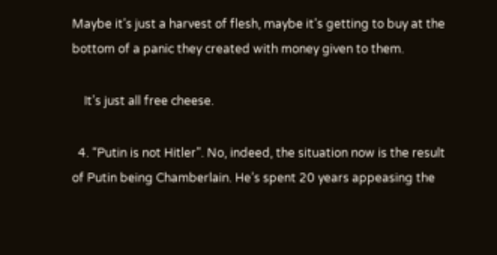Maybe it’s just a harvest of flesh, maybe it’s getting to buy at the bottom of a panic they created with money given to them.

    It’s just all free cheese.

  4. “Putin is not Hitler”. No, indeed, the situation now is the result of Putin being Chamberlain. He’s spent 20 years appeasing the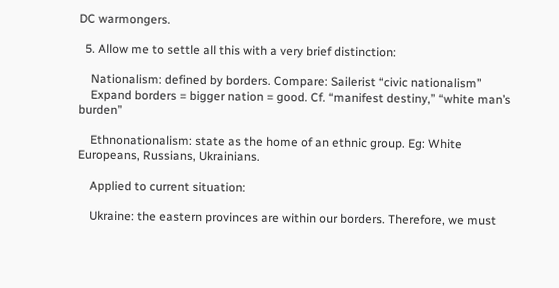DC warmongers.

  5. Allow me to settle all this with a very brief distinction:

    Nationalism: defined by borders. Compare: Sailerist “civic nationalism”
    Expand borders = bigger nation = good. Cf. “manifest destiny,” “white man’s burden”

    Ethnonationalism: state as the home of an ethnic group. Eg: White Europeans, Russians, Ukrainians.

    Applied to current situation:

    Ukraine: the eastern provinces are within our borders. Therefore, we must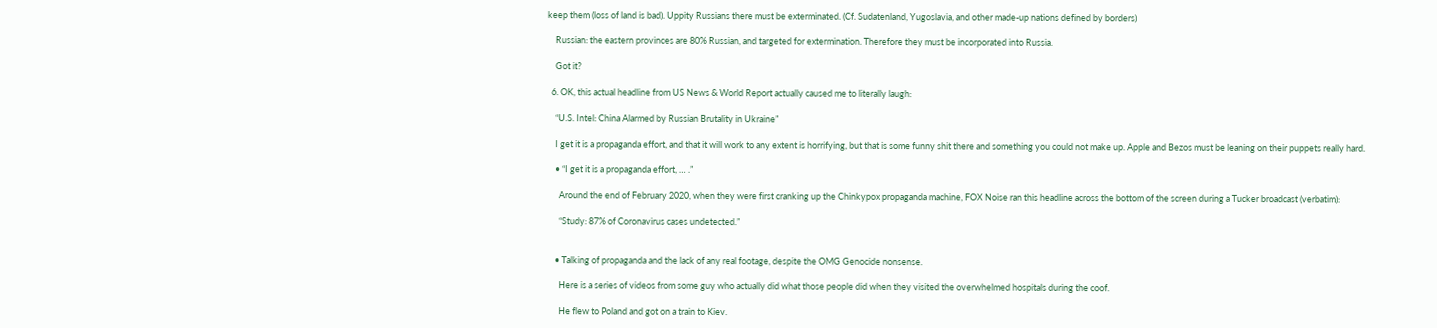keep them (loss of land is bad). Uppity Russians there must be exterminated. (Cf. Sudatenland, Yugoslavia, and other made-up nations defined by borders)

    Russian: the eastern provinces are 80% Russian, and targeted for extermination. Therefore they must be incorporated into Russia.

    Got it?

  6. OK, this actual headline from US News & World Report actually caused me to literally laugh:

    “U.S. Intel: China Alarmed by Russian Brutality in Ukraine”

    I get it is a propaganda effort, and that it will work to any extent is horrifying, but that is some funny shit there and something you could not make up. Apple and Bezos must be leaning on their puppets really hard.

    • “I get it is a propaganda effort, … .”

      Around the end of February 2020, when they were first cranking up the Chinkypox propaganda machine, FOX Noise ran this headline across the bottom of the screen during a Tucker broadcast (verbatim):

      “Study: 87% of Coronavirus cases undetected.”


    • Talking of propaganda and the lack of any real footage, despite the OMG Genocide nonsense.

      Here is a series of videos from some guy who actually did what those people did when they visited the overwhelmed hospitals during the coof.

      He flew to Poland and got on a train to Kiev.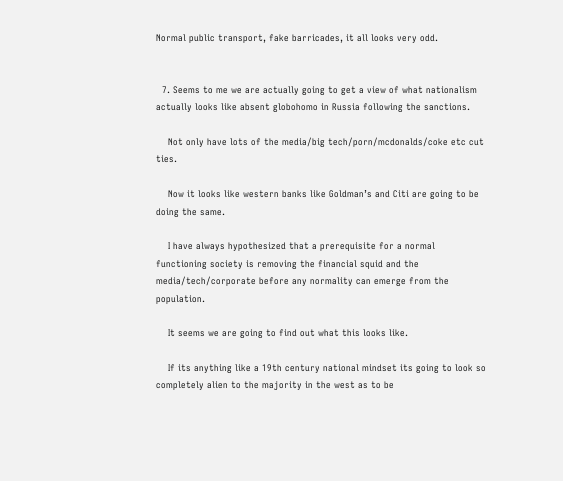Normal public transport, fake barricades, it all looks very odd.


  7. Seems to me we are actually going to get a view of what nationalism actually looks like absent globohomo in Russia following the sanctions.

    Not only have lots of the media/big tech/porn/mcdonalds/coke etc cut ties.

    Now it looks like western banks like Goldman’s and Citi are going to be doing the same.

    I have always hypothesized that a prerequisite for a normal functioning society is removing the financial squid and the media/tech/corporate before any normality can emerge from the population.

    It seems we are going to find out what this looks like.

    If its anything like a 19th century national mindset its going to look so completely alien to the majority in the west as to be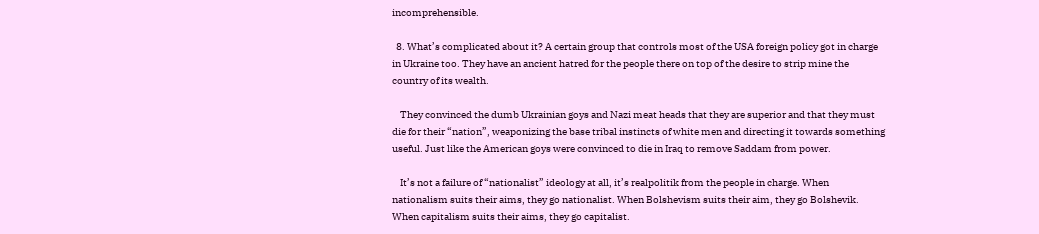incomprehensible.

  8. What’s complicated about it? A certain group that controls most of the USA foreign policy got in charge in Ukraine too. They have an ancient hatred for the people there on top of the desire to strip mine the country of its wealth.

    They convinced the dumb Ukrainian goys and Nazi meat heads that they are superior and that they must die for their “nation”, weaponizing the base tribal instincts of white men and directing it towards something useful. Just like the American goys were convinced to die in Iraq to remove Saddam from power.

    It’s not a failure of “nationalist” ideology at all, it’s realpolitik from the people in charge. When nationalism suits their aims, they go nationalist. When Bolshevism suits their aim, they go Bolshevik. When capitalism suits their aims, they go capitalist.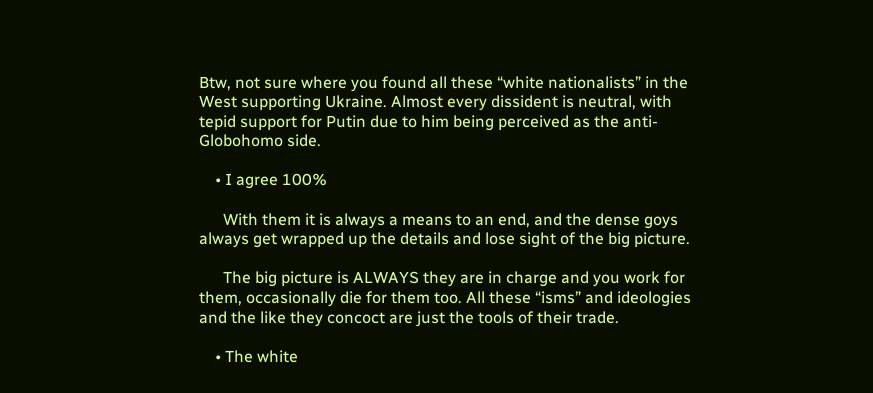Btw, not sure where you found all these “white nationalists” in the West supporting Ukraine. Almost every dissident is neutral, with tepid support for Putin due to him being perceived as the anti-Globohomo side.

    • I agree 100%

      With them it is always a means to an end, and the dense goys always get wrapped up the details and lose sight of the big picture.

      The big picture is ALWAYS they are in charge and you work for them, occasionally die for them too. All these “isms” and ideologies and the like they concoct are just the tools of their trade.

    • The white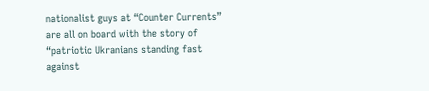nationalist guys at “Counter Currents” are all on board with the story of “patriotic Ukranians standing fast against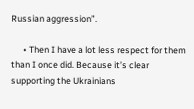Russian aggression”.

      • Then I have a lot less respect for them than I once did. Because it’s clear supporting the Ukrainians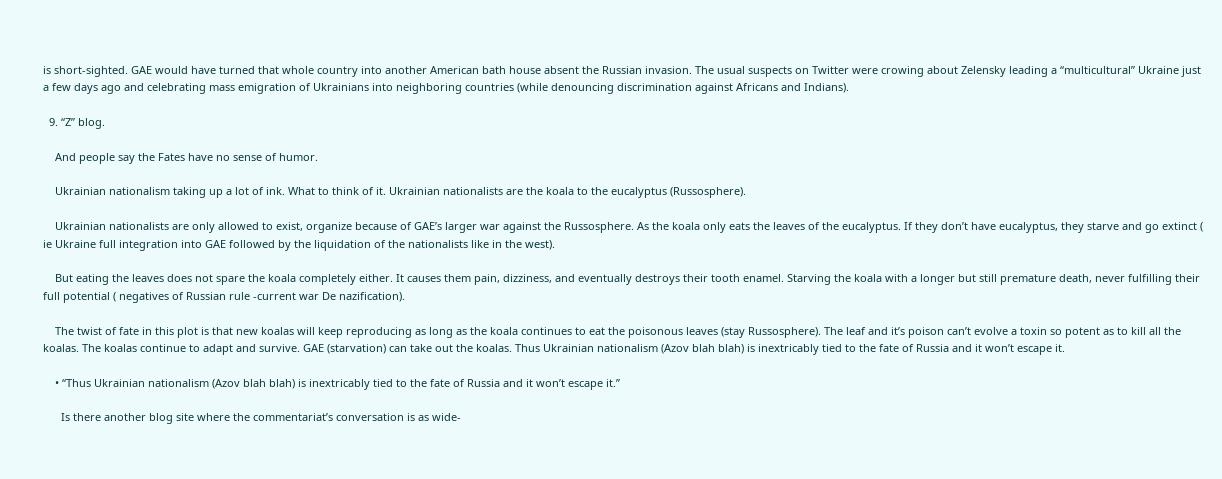is short-sighted. GAE would have turned that whole country into another American bath house absent the Russian invasion. The usual suspects on Twitter were crowing about Zelensky leading a “multicultural” Ukraine just a few days ago and celebrating mass emigration of Ukrainians into neighboring countries (while denouncing discrimination against Africans and Indians).

  9. “Z” blog.

    And people say the Fates have no sense of humor.

    Ukrainian nationalism taking up a lot of ink. What to think of it. Ukrainian nationalists are the koala to the eucalyptus (Russosphere).

    Ukrainian nationalists are only allowed to exist, organize because of GAE’s larger war against the Russosphere. As the koala only eats the leaves of the eucalyptus. If they don’t have eucalyptus, they starve and go extinct ( ie Ukraine full integration into GAE followed by the liquidation of the nationalists like in the west).

    But eating the leaves does not spare the koala completely either. It causes them pain, dizziness, and eventually destroys their tooth enamel. Starving the koala with a longer but still premature death, never fulfilling their full potential ( negatives of Russian rule -current war De nazification).

    The twist of fate in this plot is that new koalas will keep reproducing as long as the koala continues to eat the poisonous leaves (stay Russosphere). The leaf and it’s poison can’t evolve a toxin so potent as to kill all the koalas. The koalas continue to adapt and survive. GAE (starvation) can take out the koalas. Thus Ukrainian nationalism (Azov blah blah) is inextricably tied to the fate of Russia and it won’t escape it.

    • “Thus Ukrainian nationalism (Azov blah blah) is inextricably tied to the fate of Russia and it won’t escape it.”

      Is there another blog site where the commentariat’s conversation is as wide-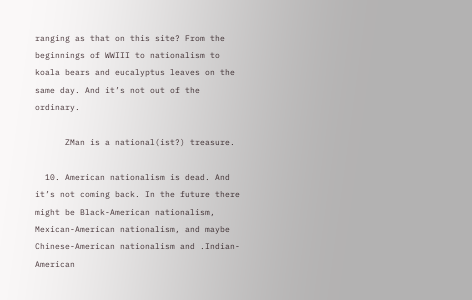ranging as that on this site? From the beginnings of WWIII to nationalism to koala bears and eucalyptus leaves on the same day. And it’s not out of the ordinary.

      ZMan is a national(ist?) treasure.

  10. American nationalism is dead. And it’s not coming back. In the future there might be Black-American nationalism, Mexican-American nationalism, and maybe Chinese-American nationalism and .Indian-American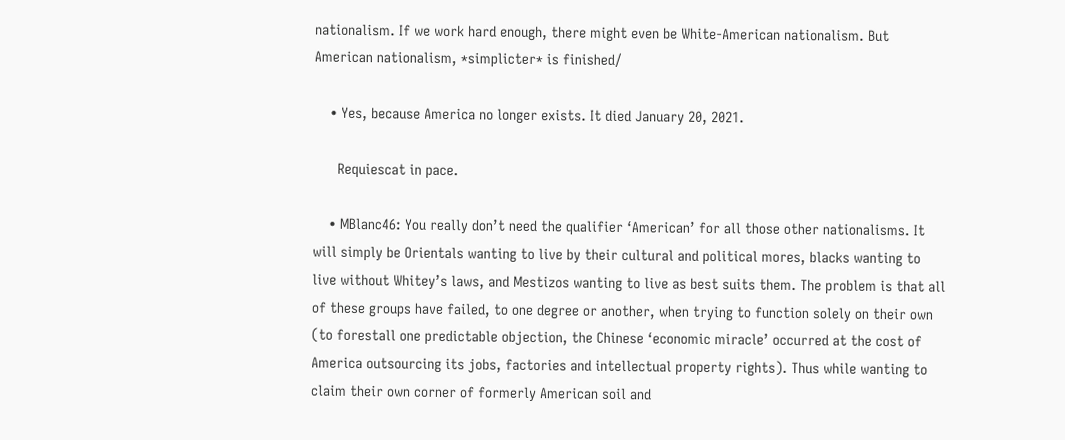nationalism. If we work hard enough, there might even be White-American nationalism. But American nationalism, *simplicter* is finished/

    • Yes, because America no longer exists. It died January 20, 2021.

      Requiescat in pace.

    • MBlanc46: You really don’t need the qualifier ‘American’ for all those other nationalisms. It will simply be Orientals wanting to live by their cultural and political mores, blacks wanting to live without Whitey’s laws, and Mestizos wanting to live as best suits them. The problem is that all of these groups have failed, to one degree or another, when trying to function solely on their own (to forestall one predictable objection, the Chinese ‘economic miracle’ occurred at the cost of America outsourcing its jobs, factories and intellectual property rights). Thus while wanting to claim their own corner of formerly American soil and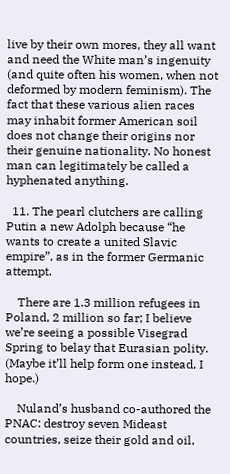live by their own mores, they all want and need the White man’s ingenuity (and quite often his women, when not deformed by modern feminism). The fact that these various alien races may inhabit former American soil does not change their origins nor their genuine nationality. No honest man can legitimately be called a hyphenated anything.

  11. The pearl clutchers are calling Putin a new Adolph because “he wants to create a united Slavic empire”, as in the former Germanic attempt.

    There are 1.3 million refugees in Poland, 2 million so far; I believe we’re seeing a possible Visegrad Spring to belay that Eurasian polity. (Maybe it’ll help form one instead, I hope.)

    Nuland’s husband co-authored the PNAC: destroy seven Mideast countries, seize their gold and oil,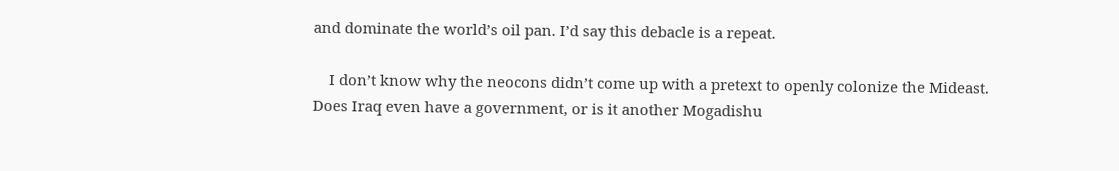and dominate the world’s oil pan. I’d say this debacle is a repeat.

    I don’t know why the neocons didn’t come up with a pretext to openly colonize the Mideast. Does Iraq even have a government, or is it another Mogadishu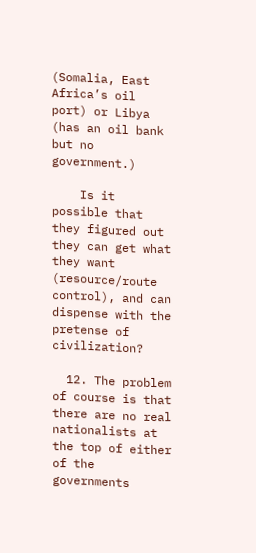(Somalia, East Africa’s oil port) or Libya (has an oil bank but no government.)

    Is it possible that they figured out they can get what they want (resource/route control), and can dispense with the pretense of civilization?

  12. The problem of course is that there are no real nationalists at the top of either of the governments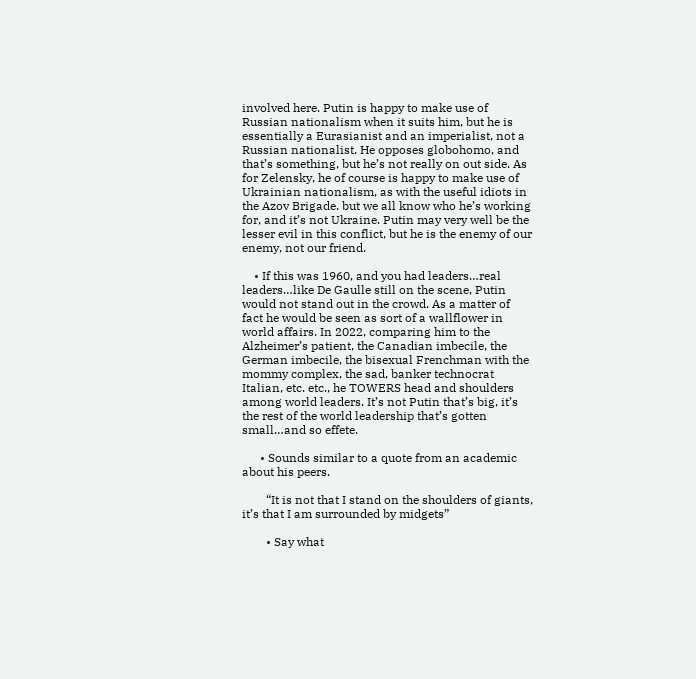involved here. Putin is happy to make use of Russian nationalism when it suits him, but he is essentially a Eurasianist and an imperialist, not a Russian nationalist. He opposes globohomo, and that’s something, but he’s not really on out side. As for Zelensky, he of course is happy to make use of Ukrainian nationalism, as with the useful idiots in the Azov Brigade. but we all know who he’s working for, and it’s not Ukraine. Putin may very well be the lesser evil in this conflict, but he is the enemy of our enemy, not our friend.

    • If this was 1960, and you had leaders…real leaders…like De Gaulle still on the scene, Putin would not stand out in the crowd. As a matter of fact he would be seen as sort of a wallflower in world affairs. In 2022, comparing him to the Alzheimer’s patient, the Canadian imbecile, the German imbecile, the bisexual Frenchman with the mommy complex, the sad, banker technocrat Italian, etc. etc., he TOWERS head and shoulders among world leaders. It’s not Putin that’s big, it’s the rest of the world leadership that’s gotten small…and so effete.

      • Sounds similar to a quote from an academic about his peers.

        “It is not that I stand on the shoulders of giants, it’s that I am surrounded by midgets”

        • Say what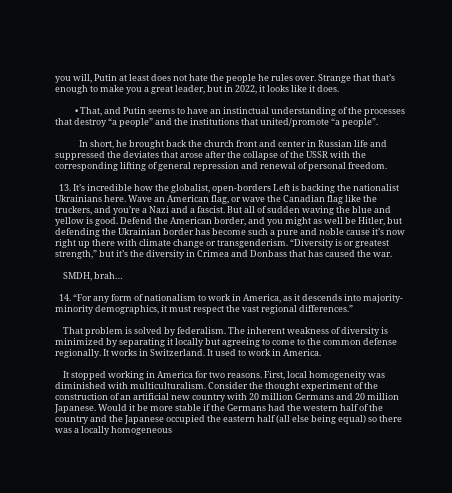you will, Putin at least does not hate the people he rules over. Strange that that’s enough to make you a great leader, but in 2022, it looks like it does.

          • That, and Putin seems to have an instinctual understanding of the processes that destroy “a people” and the institutions that united/promote “a people”.

            In short, he brought back the church front and center in Russian life and suppressed the deviates that arose after the collapse of the USSR with the corresponding lifting of general repression and renewal of personal freedom.

  13. It’s incredible how the globalist, open-borders Left is backing the nationalist Ukrainians here. Wave an American flag, or wave the Canadian flag like the truckers, and you’re a Nazi and a fascist. But all of sudden waving the blue and yellow is good. Defend the American border, and you might as well be Hitler, but defending the Ukrainian border has become such a pure and noble cause it’s now right up there with climate change or transgenderism. “Diversity is or greatest strength,” but it’s the diversity in Crimea and Donbass that has caused the war.

    SMDH, brah…

  14. “For any form of nationalism to work in America, as it descends into majority-minority demographics, it must respect the vast regional differences.”

    That problem is solved by federalism. The inherent weakness of diversity is minimized by separating it locally but agreeing to come to the common defense regionally. It works in Switzerland. It used to work in America.

    It stopped working in America for two reasons. First, local homogeneity was diminished with multiculturalism. Consider the thought experiment of the construction of an artificial new country with 20 million Germans and 20 million Japanese. Would it be more stable if the Germans had the western half of the country and the Japanese occupied the eastern half (all else being equal) so there was a locally homogeneous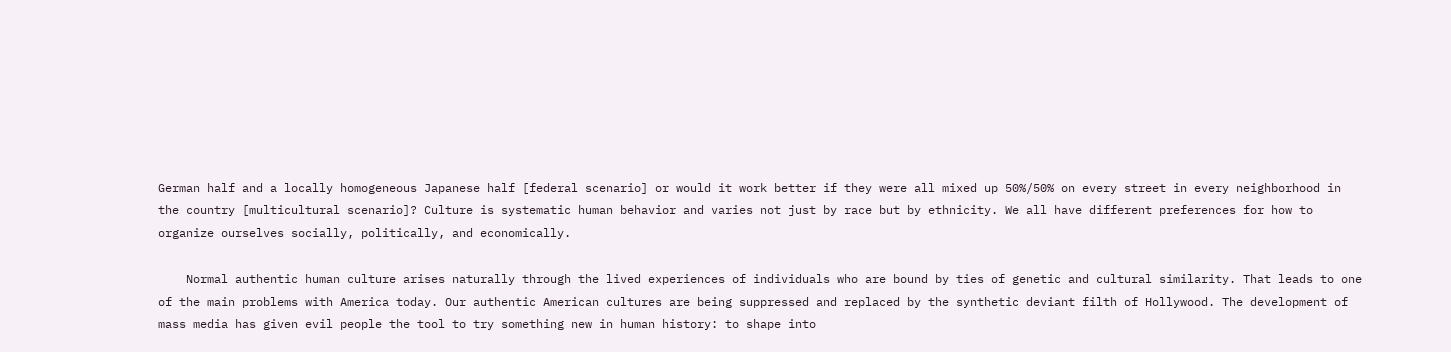German half and a locally homogeneous Japanese half [federal scenario] or would it work better if they were all mixed up 50%/50% on every street in every neighborhood in the country [multicultural scenario]? Culture is systematic human behavior and varies not just by race but by ethnicity. We all have different preferences for how to organize ourselves socially, politically, and economically.

    Normal authentic human culture arises naturally through the lived experiences of individuals who are bound by ties of genetic and cultural similarity. That leads to one of the main problems with America today. Our authentic American cultures are being suppressed and replaced by the synthetic deviant filth of Hollywood. The development of mass media has given evil people the tool to try something new in human history: to shape into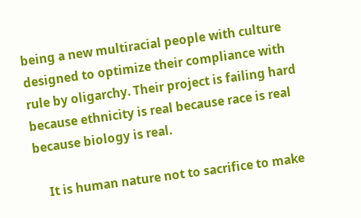being a new multiracial people with culture designed to optimize their compliance with rule by oligarchy. Their project is failing hard because ethnicity is real because race is real because biology is real.

    It is human nature not to sacrifice to make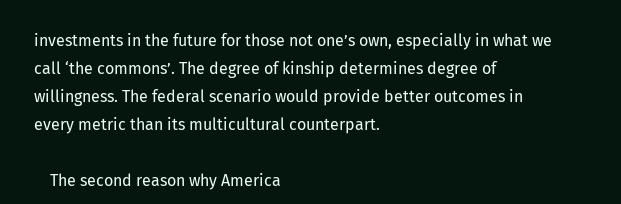investments in the future for those not one’s own, especially in what we call ‘the commons’. The degree of kinship determines degree of willingness. The federal scenario would provide better outcomes in every metric than its multicultural counterpart.

    The second reason why America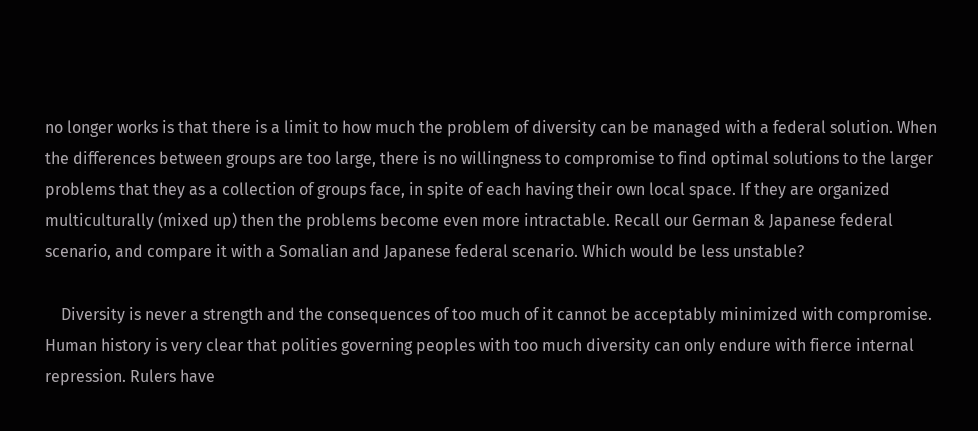no longer works is that there is a limit to how much the problem of diversity can be managed with a federal solution. When the differences between groups are too large, there is no willingness to compromise to find optimal solutions to the larger problems that they as a collection of groups face, in spite of each having their own local space. If they are organized multiculturally (mixed up) then the problems become even more intractable. Recall our German & Japanese federal scenario, and compare it with a Somalian and Japanese federal scenario. Which would be less unstable?

    Diversity is never a strength and the consequences of too much of it cannot be acceptably minimized with compromise. Human history is very clear that polities governing peoples with too much diversity can only endure with fierce internal repression. Rulers have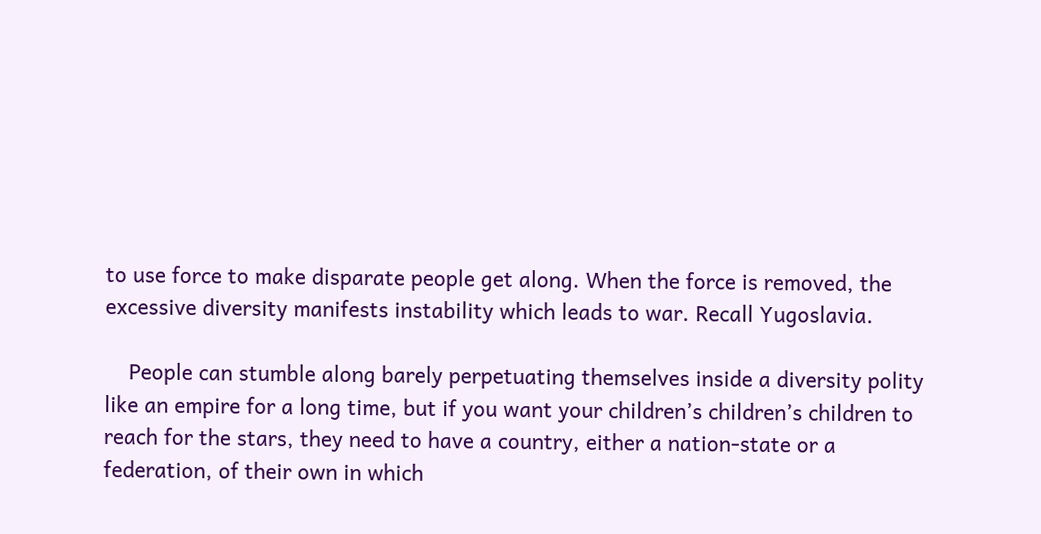to use force to make disparate people get along. When the force is removed, the excessive diversity manifests instability which leads to war. Recall Yugoslavia.

    People can stumble along barely perpetuating themselves inside a diversity polity like an empire for a long time, but if you want your children’s children’s children to reach for the stars, they need to have a country, either a nation-state or a federation, of their own in which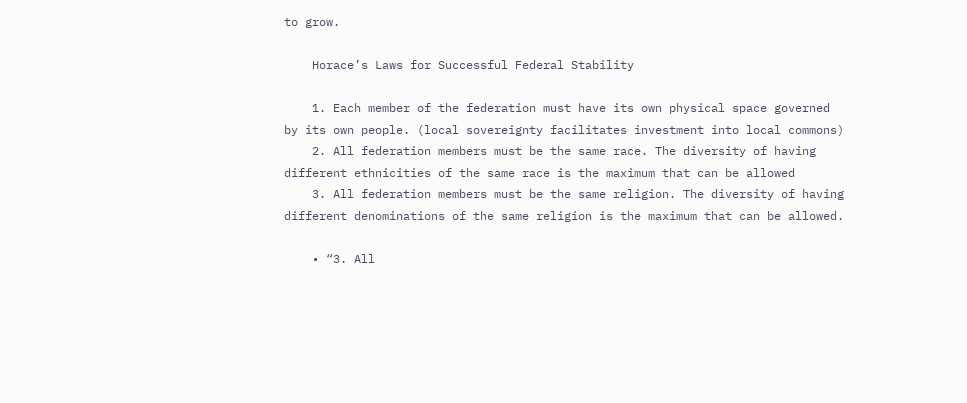to grow.

    Horace’s Laws for Successful Federal Stability

    1. Each member of the federation must have its own physical space governed by its own people. (local sovereignty facilitates investment into local commons)
    2. All federation members must be the same race. The diversity of having different ethnicities of the same race is the maximum that can be allowed
    3. All federation members must be the same religion. The diversity of having different denominations of the same religion is the maximum that can be allowed.

    • “3. All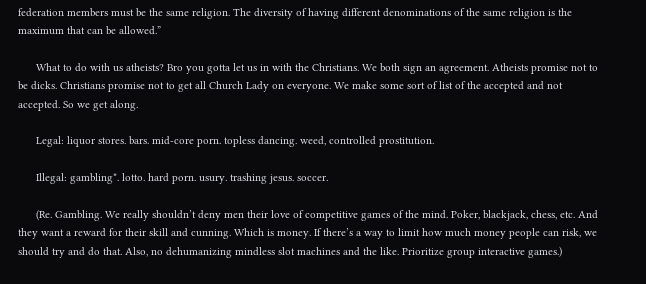federation members must be the same religion. The diversity of having different denominations of the same religion is the maximum that can be allowed.”

      What to do with us atheists? Bro you gotta let us in with the Christians. We both sign an agreement. Atheists promise not to be dicks. Christians promise not to get all Church Lady on everyone. We make some sort of list of the accepted and not accepted. So we get along.

      Legal: liquor stores. bars. mid-core porn. topless dancing. weed, controlled prostitution.

      Illegal: gambling*. lotto. hard porn. usury. trashing jesus. soccer.

      (Re. Gambling. We really shouldn’t deny men their love of competitive games of the mind. Poker, blackjack, chess, etc. And they want a reward for their skill and cunning. Which is money. If there’s a way to limit how much money people can risk, we should try and do that. Also, no dehumanizing mindless slot machines and the like. Prioritize group interactive games.)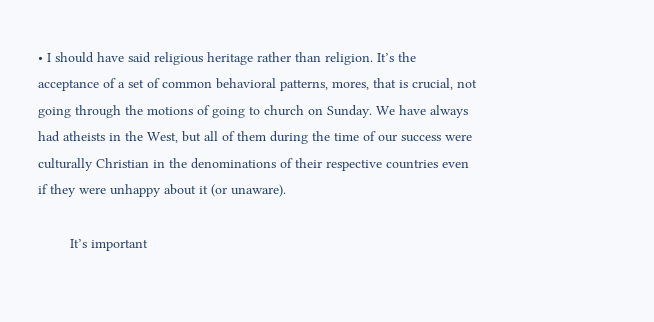• I should have said religious heritage rather than religion. It’s the acceptance of a set of common behavioral patterns, mores, that is crucial, not going through the motions of going to church on Sunday. We have always had atheists in the West, but all of them during the time of our success were culturally Christian in the denominations of their respective countries even if they were unhappy about it (or unaware).

        It’s important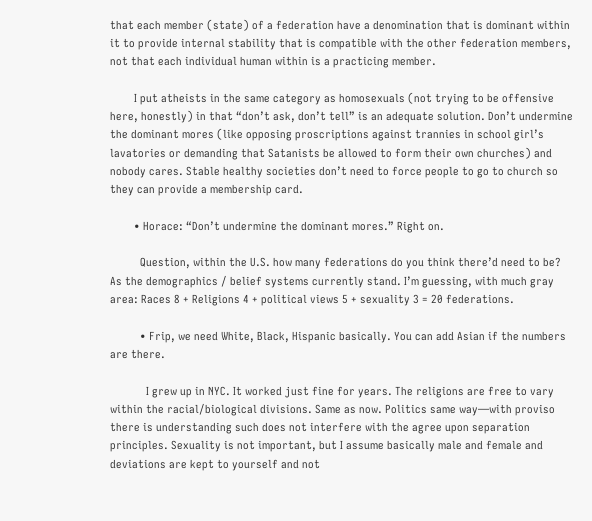that each member (state) of a federation have a denomination that is dominant within it to provide internal stability that is compatible with the other federation members, not that each individual human within is a practicing member.

        I put atheists in the same category as homosexuals (not trying to be offensive here, honestly) in that “don’t ask, don’t tell” is an adequate solution. Don’t undermine the dominant mores (like opposing proscriptions against trannies in school girl’s lavatories or demanding that Satanists be allowed to form their own churches) and nobody cares. Stable healthy societies don’t need to force people to go to church so they can provide a membership card.

        • Horace: “Don’t undermine the dominant mores.” Right on.

          Question, within the U.S. how many federations do you think there’d need to be? As the demographics / belief systems currently stand. I’m guessing, with much gray area: Races 8 + Religions 4 + political views 5 + sexuality 3 = 20 federations.

          • Frip, we need White, Black, Hispanic basically. You can add Asian if the numbers are there.

            I grew up in NYC. It worked just fine for years. The religions are free to vary within the racial/biological divisions. Same as now. Politics same way—with proviso there is understanding such does not interfere with the agree upon separation principles. Sexuality is not important, but I assume basically male and female and deviations are kept to yourself and not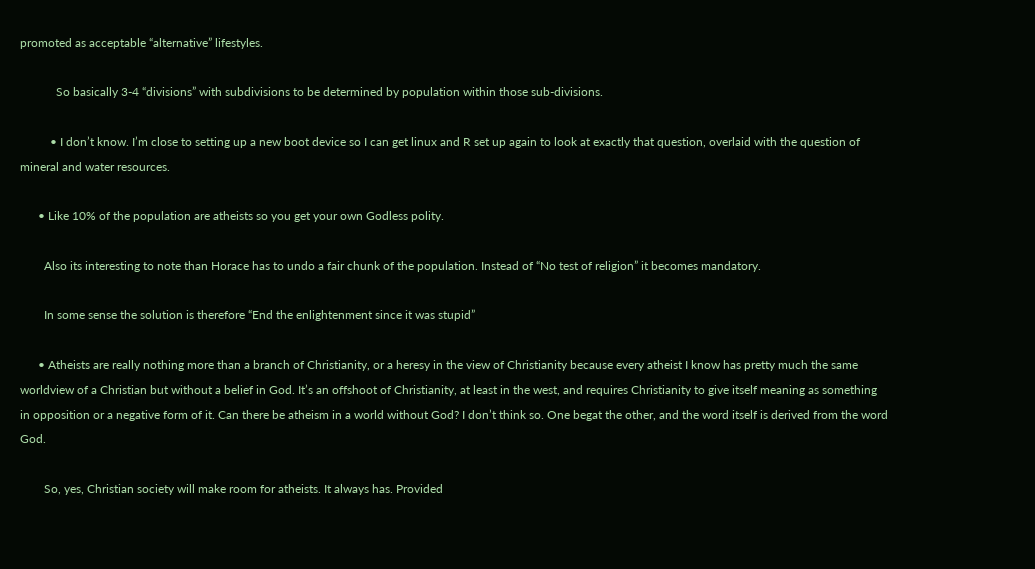promoted as acceptable “alternative” lifestyles.

            So basically 3-4 “divisions” with subdivisions to be determined by population within those sub-divisions.

          • I don’t know. I’m close to setting up a new boot device so I can get linux and R set up again to look at exactly that question, overlaid with the question of mineral and water resources.

      • Like 10% of the population are atheists so you get your own Godless polity.

        Also its interesting to note than Horace has to undo a fair chunk of the population. Instead of “No test of religion” it becomes mandatory.

        In some sense the solution is therefore “End the enlightenment since it was stupid”

      • Atheists are really nothing more than a branch of Christianity, or a heresy in the view of Christianity because every atheist I know has pretty much the same worldview of a Christian but without a belief in God. It’s an offshoot of Christianity, at least in the west, and requires Christianity to give itself meaning as something in opposition or a negative form of it. Can there be atheism in a world without God? I don’t think so. One begat the other, and the word itself is derived from the word God.

        So, yes, Christian society will make room for atheists. It always has. Provided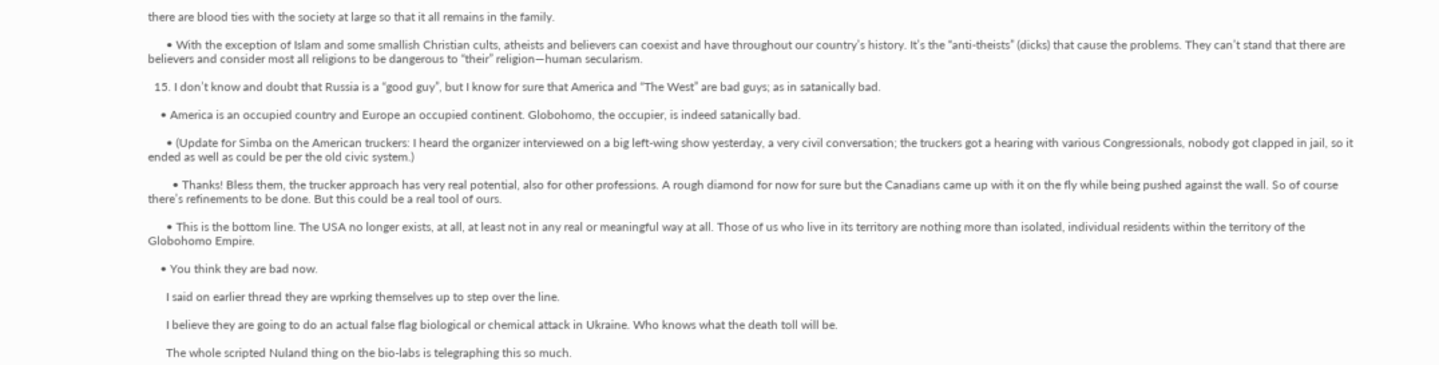there are blood ties with the society at large so that it all remains in the family.

      • With the exception of Islam and some smallish Christian cults, atheists and believers can coexist and have throughout our country’s history. It’s the “anti-theists” (dicks) that cause the problems. They can’t stand that there are believers and consider most all religions to be dangerous to “their” religion—human secularism.

  15. I don’t know and doubt that Russia is a “good guy”, but I know for sure that America and “The West” are bad guys; as in satanically bad.

    • America is an occupied country and Europe an occupied continent. Globohomo, the occupier, is indeed satanically bad.

      • (Update for Simba on the American truckers: I heard the organizer interviewed on a big left-wing show yesterday, a very civil conversation; the truckers got a hearing with various Congressionals, nobody got clapped in jail, so it ended as well as could be per the old civic system.)

        • Thanks! Bless them, the trucker approach has very real potential, also for other professions. A rough diamond for now for sure but the Canadians came up with it on the fly while being pushed against the wall. So of course there’s refinements to be done. But this could be a real tool of ours.

      • This is the bottom line. The USA no longer exists, at all, at least not in any real or meaningful way at all. Those of us who live in its territory are nothing more than isolated, individual residents within the territory of the Globohomo Empire.

    • You think they are bad now.

      I said on earlier thread they are wprking themselves up to step over the line.

      I believe they are going to do an actual false flag biological or chemical attack in Ukraine. Who knows what the death toll will be.

      The whole scripted Nuland thing on the bio-labs is telegraphing this so much.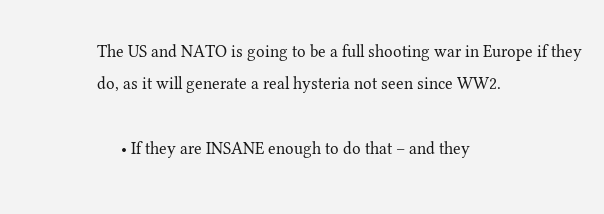The US and NATO is going to be a full shooting war in Europe if they do, as it will generate a real hysteria not seen since WW2.

      • If they are INSANE enough to do that – and they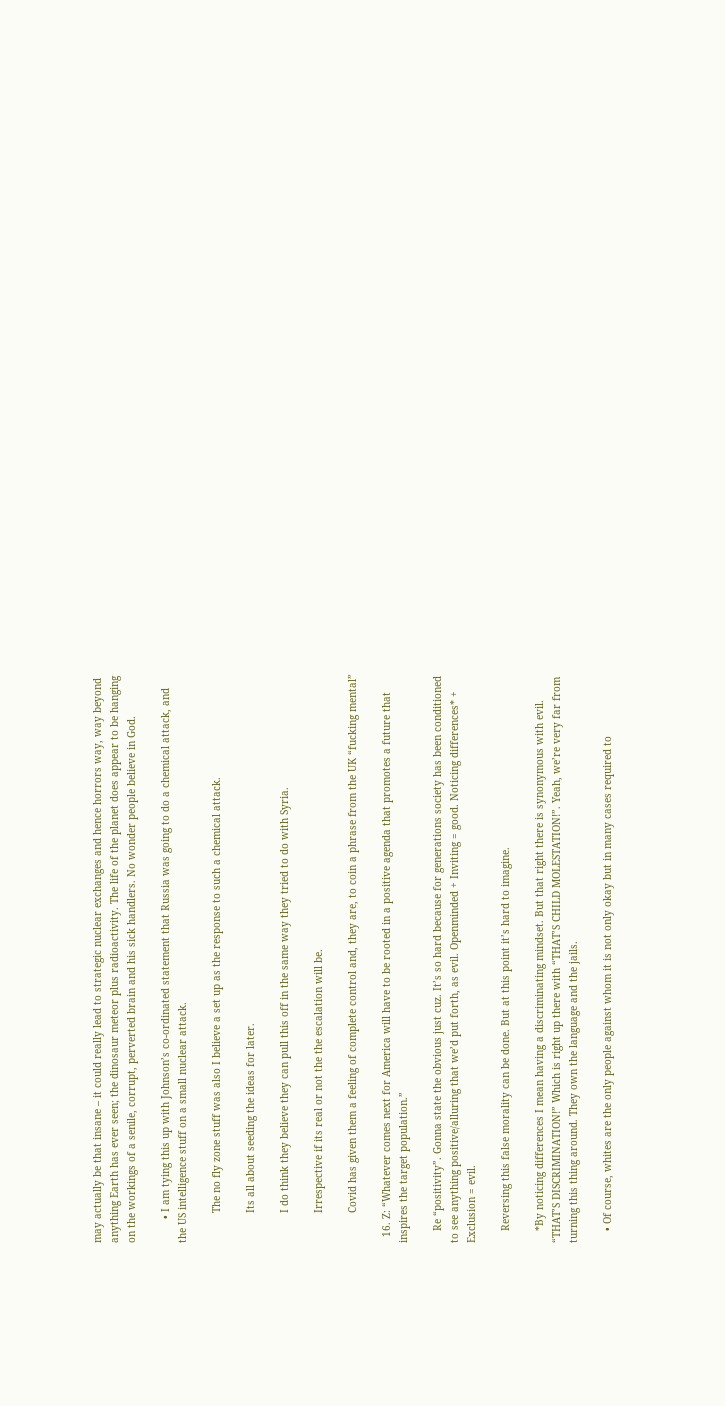may actually be that insane – it could really lead to strategic nuclear exchanges and hence horrors way, way beyond anything Earth has ever seen; the dinosaur meteor plus radioactivity. The life of the planet does appear to be hanging on the workings of a senile, corrupt, perverted brain and his sick handlers. No wonder people believe in God.

        • I am tying this up with Johnson’s co-ordinated statement that Russia was going to do a chemical attack, and the US intelligence stuff on a small nuclear attack.

          The no fly zone stuff was also I believe a set up as the response to such a chemical attack.

          Its all about seeding the ideas for later.

          I do think they believe they can pull this off in the same way they tried to do with Syria.

          Irrespective if its real or not the the escalation will be.

          Covid has given them a feeling of complete control and, they are, to coin a phrase from the UK “fucking mental”

  16. Z: “Whatever comes next for America will have to be rooted in a positive agenda that promotes a future that inspires the target population.”

    Re “positivity”. Gonna state the obvious just cuz. It’s so hard because for generations society has been conditioned to see anything positive/alluring that we’d put forth, as evil. Openminded + Inviting = good. Noticing differences* + Exclusion = evil.

    Reversing this false morality can be done. But at this point it’s hard to imagine.

    *By noticing differences I mean having a discriminating mindset. But that right there is synonymous with evil. “THAT’S DISCRIMINATION!” Which is right up there with “THAT’S CHILD MOLESTATION!”. Yeah, we’re very far from turning this thing around. They own the language and the jails.

    • Of course, whites are the only people against whom it is not only okay but in many cases required to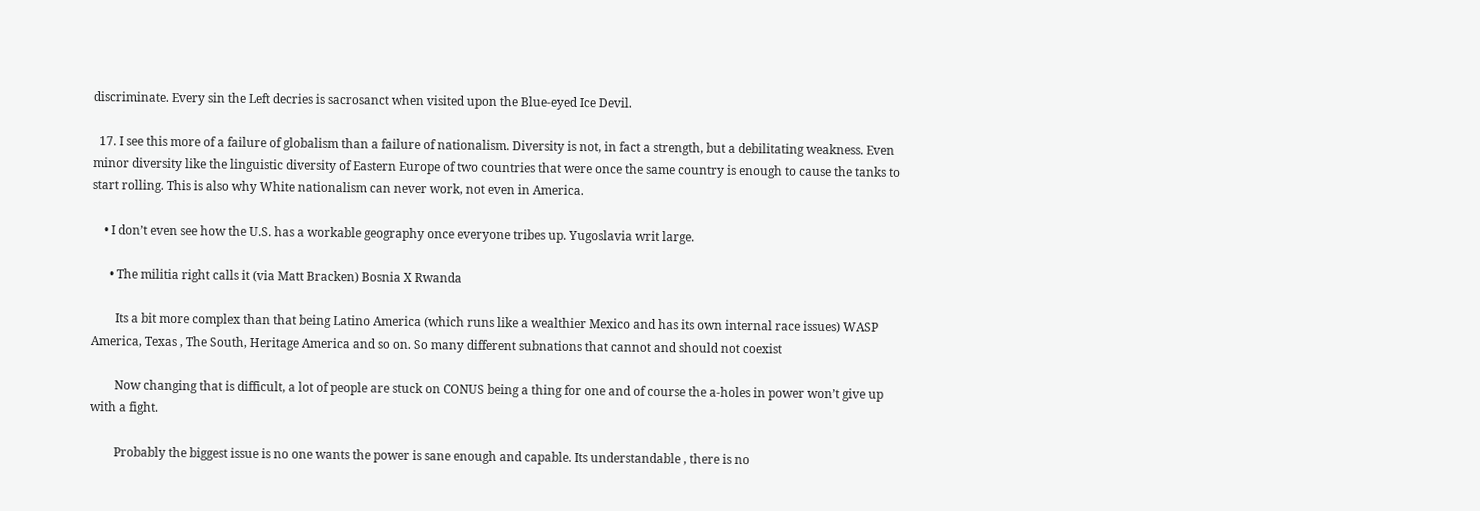discriminate. Every sin the Left decries is sacrosanct when visited upon the Blue-eyed Ice Devil.

  17. I see this more of a failure of globalism than a failure of nationalism. Diversity is not, in fact a strength, but a debilitating weakness. Even minor diversity like the linguistic diversity of Eastern Europe of two countries that were once the same country is enough to cause the tanks to start rolling. This is also why White nationalism can never work, not even in America.

    • I don’t even see how the U.S. has a workable geography once everyone tribes up. Yugoslavia writ large.

      • The militia right calls it (via Matt Bracken) Bosnia X Rwanda

        Its a bit more complex than that being Latino America (which runs like a wealthier Mexico and has its own internal race issues) WASP America, Texas , The South, Heritage America and so on. So many different subnations that cannot and should not coexist

        Now changing that is difficult, a lot of people are stuck on CONUS being a thing for one and of course the a-holes in power won’t give up with a fight.

        Probably the biggest issue is no one wants the power is sane enough and capable. Its understandable , there is no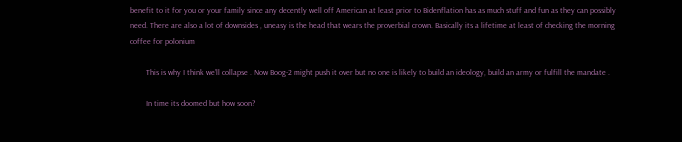benefit to it for you or your family since any decently well off American at least prior to Bidenflation has as much stuff and fun as they can possibly need. There are also a lot of downsides , uneasy is the head that wears the proverbial crown. Basically its a lifetime at least of checking the morning coffee for polonium

        This is why I think we’ll collapse . Now Boog-2 might push it over but no one is likely to build an ideology, build an army or fulfill the mandate .

        In time its doomed but how soon?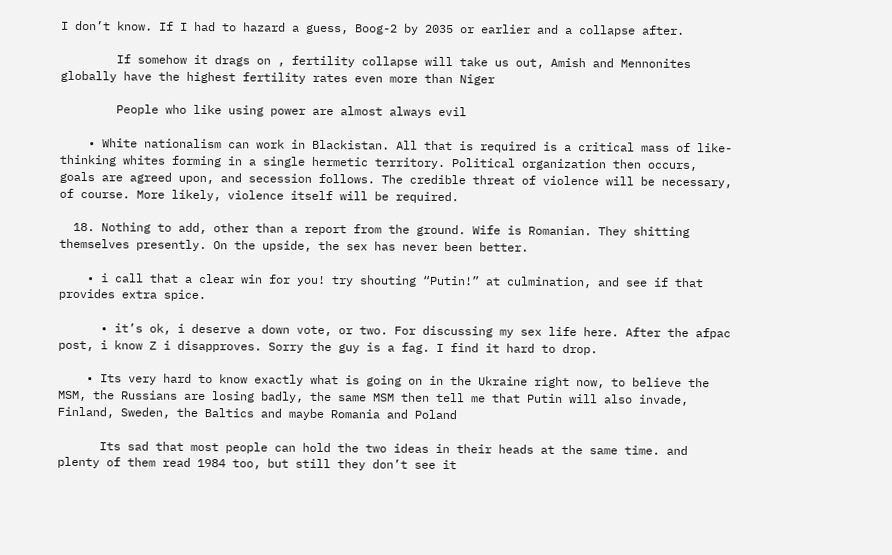I don’t know. If I had to hazard a guess, Boog-2 by 2035 or earlier and a collapse after.

        If somehow it drags on , fertility collapse will take us out, Amish and Mennonites globally have the highest fertility rates even more than Niger

        People who like using power are almost always evil

    • White nationalism can work in Blackistan. All that is required is a critical mass of like-thinking whites forming in a single hermetic territory. Political organization then occurs, goals are agreed upon, and secession follows. The credible threat of violence will be necessary, of course. More likely, violence itself will be required.

  18. Nothing to add, other than a report from the ground. Wife is Romanian. They shitting themselves presently. On the upside, the sex has never been better.

    • i call that a clear win for you! try shouting “Putin!” at culmination, and see if that provides extra spice.

      • it’s ok, i deserve a down vote, or two. For discussing my sex life here. After the afpac post, i know Z i disapproves. Sorry the guy is a fag. I find it hard to drop.

    • Its very hard to know exactly what is going on in the Ukraine right now, to believe the MSM, the Russians are losing badly, the same MSM then tell me that Putin will also invade, Finland, Sweden, the Baltics and maybe Romania and Poland

      Its sad that most people can hold the two ideas in their heads at the same time. and plenty of them read 1984 too, but still they don’t see it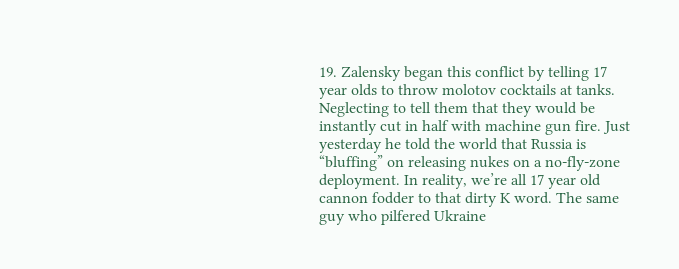19. Zalensky began this conflict by telling 17 year olds to throw molotov cocktails at tanks. Neglecting to tell them that they would be instantly cut in half with machine gun fire. Just yesterday he told the world that Russia is “bluffing” on releasing nukes on a no-fly-zone deployment. In reality, we’re all 17 year old cannon fodder to that dirty K word. The same guy who pilfered Ukraine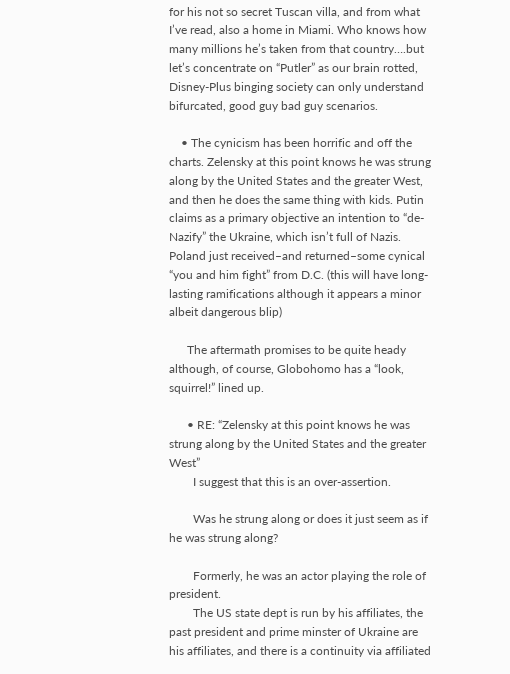for his not so secret Tuscan villa, and from what I’ve read, also a home in Miami. Who knows how many millions he’s taken from that country….but let’s concentrate on “Putler” as our brain rotted, Disney-Plus binging society can only understand bifurcated, good guy bad guy scenarios.

    • The cynicism has been horrific and off the charts. Zelensky at this point knows he was strung along by the United States and the greater West, and then he does the same thing with kids. Putin claims as a primary objective an intention to “de-Nazify” the Ukraine, which isn’t full of Nazis. Poland just received–and returned–some cynical “you and him fight” from D.C. (this will have long-lasting ramifications although it appears a minor albeit dangerous blip)

      The aftermath promises to be quite heady although, of course, Globohomo has a “look, squirrel!” lined up.

      • RE: “Zelensky at this point knows he was strung along by the United States and the greater West”
        I suggest that this is an over-assertion.

        Was he strung along or does it just seem as if he was strung along?

        Formerly, he was an actor playing the role of president.
        The US state dept is run by his affiliates, the past president and prime minster of Ukraine are his affiliates, and there is a continuity via affiliated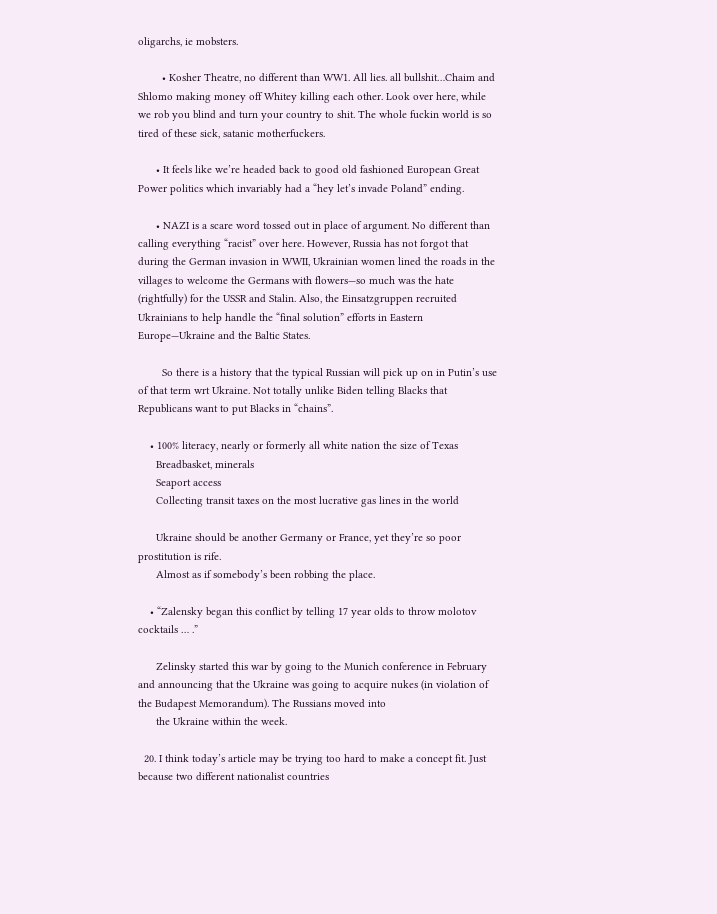oligarchs, ie mobsters.

        • Kosher Theatre, no different than WW1. All lies. all bullshit…Chaim and Shlomo making money off Whitey killing each other. Look over here, while we rob you blind and turn your country to shit. The whole fuckin world is so tired of these sick, satanic motherfuckers.

      • It feels like we’re headed back to good old fashioned European Great Power politics which invariably had a “hey let’s invade Poland” ending.

      • NAZI is a scare word tossed out in place of argument. No different than calling everything “racist” over here. However, Russia has not forgot that during the German invasion in WWII, Ukrainian women lined the roads in the villages to welcome the Germans with flowers—so much was the hate (rightfully) for the USSR and Stalin. Also, the Einsatzgruppen recruited Ukrainians to help handle the “final solution” efforts in Eastern Europe—Ukraine and the Baltic States.

        So there is a history that the typical Russian will pick up on in Putin’s use of that term wrt Ukraine. Not totally unlike Biden telling Blacks that Republicans want to put Blacks in “chains”.

    • 100% literacy, nearly or formerly all white nation the size of Texas
      Breadbasket, minerals
      Seaport access
      Collecting transit taxes on the most lucrative gas lines in the world

      Ukraine should be another Germany or France, yet they’re so poor prostitution is rife.
      Almost as if somebody’s been robbing the place.

    • “Zalensky began this conflict by telling 17 year olds to throw molotov cocktails … .”

      Zelinsky started this war by going to the Munich conference in February and announcing that the Ukraine was going to acquire nukes (in violation of the Budapest Memorandum). The Russians moved into
      the Ukraine within the week.

  20. I think today’s article may be trying too hard to make a concept fit. Just because two different nationalist countries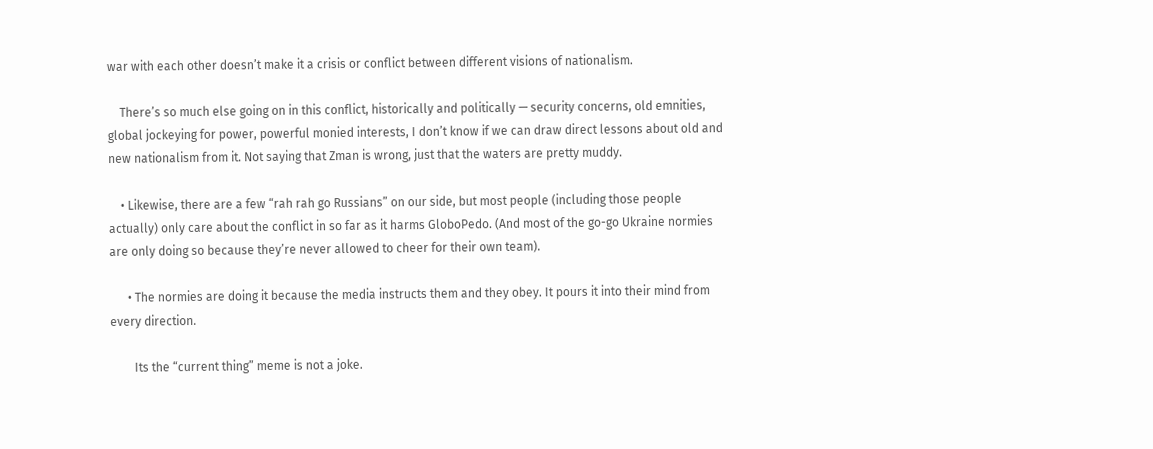war with each other doesn’t make it a crisis or conflict between different visions of nationalism.

    There’s so much else going on in this conflict, historically and politically — security concerns, old emnities, global jockeying for power, powerful monied interests, I don’t know if we can draw direct lessons about old and new nationalism from it. Not saying that Zman is wrong, just that the waters are pretty muddy.

    • Likewise, there are a few “rah rah go Russians” on our side, but most people (including those people actually) only care about the conflict in so far as it harms GloboPedo. (And most of the go-go Ukraine normies are only doing so because they’re never allowed to cheer for their own team).

      • The normies are doing it because the media instructs them and they obey. It pours it into their mind from every direction.

        Its the “current thing” meme is not a joke.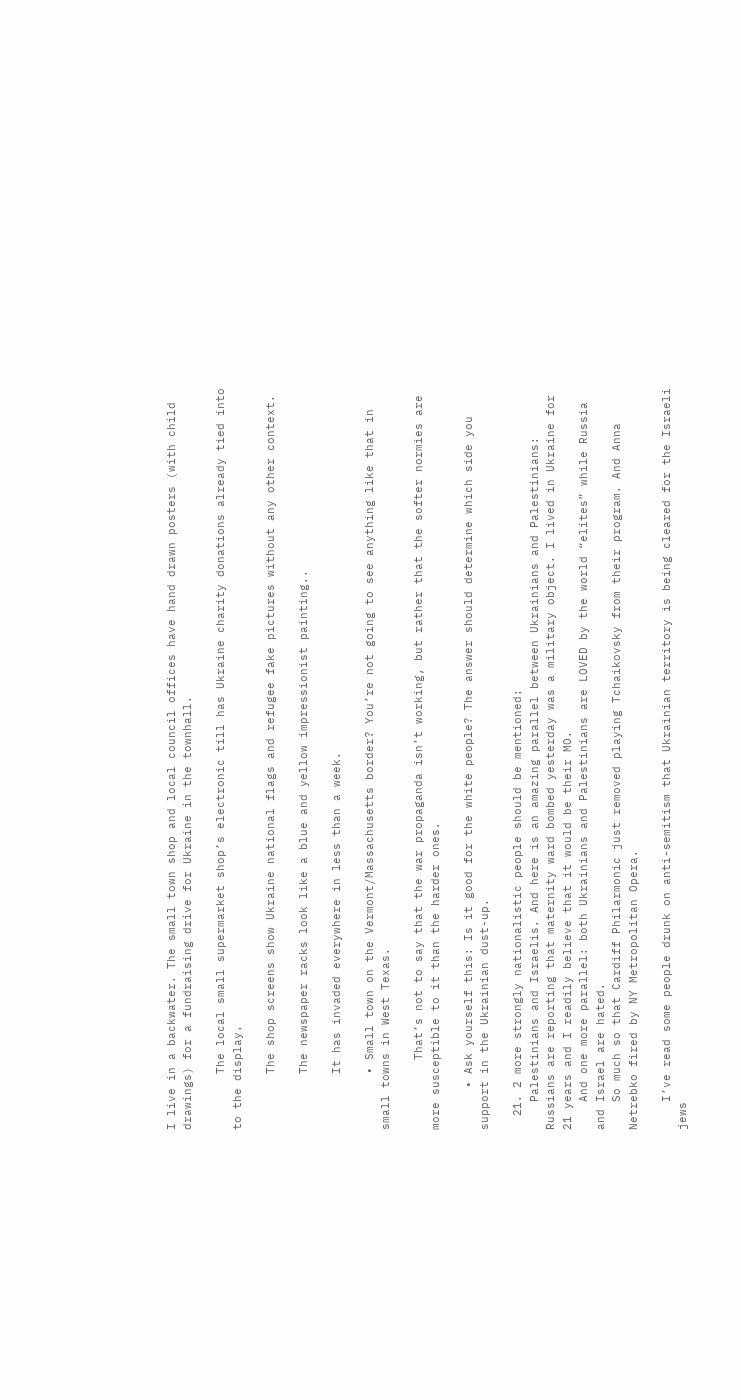I live in a backwater. The small town shop and local council offices have hand drawn posters (with child drawings) for a fundraising drive for Ukraine in the townhall.

        The local small supermarket shop’s electronic till has Ukraine charity donations already tied into to the display.

        The shop screens show Ukraine national flags and refugee fake pictures without any other context.

        The newspaper racks look like a blue and yellow impressionist painting..

        It has invaded everywhere in less than a week.

        • Small town on the Vermont/Massachusetts border? You’re not going to see anything like that in small towns in West Texas.

          That’s not to say that the war propaganda isn’t working, but rather that the softer normies are more susceptible to it than the harder ones.

      • Ask yourself this: Is it good for the white people? The answer should determine which side you support in the Ukrainian dust-up.

  21. 2 more strongly nationalistic people should be mentioned:
    Palestinians and Israelis. And here is an amazing parallel between Ukrainians and Palestinians: Russians are reporting that maternity ward bombed yesterday was a military object. I lived in Ukraine for 21 years and I readily believe that it would be their MO.
    And one more parallel: both Ukrainians and Palestinians are LOVED by the world “elites” while Russia and Israel are hated.
    So much so that Cardiff Philarmonic just removed playing Tchaikovsky from their program. And Anna Netrebko fired by NY Metropolitan Opera.

    I’ve read some people drunk on anti-semitism that Ukrainian territory is being cleared for the Israeli jews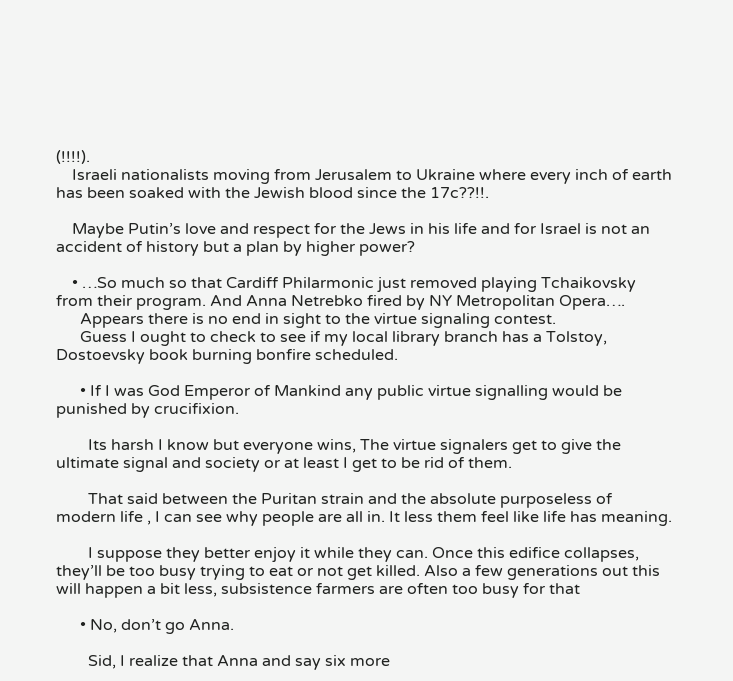(!!!!).
    Israeli nationalists moving from Jerusalem to Ukraine where every inch of earth has been soaked with the Jewish blood since the 17c??!!.

    Maybe Putin’s love and respect for the Jews in his life and for Israel is not an accident of history but a plan by higher power?

    • …So much so that Cardiff Philarmonic just removed playing Tchaikovsky from their program. And Anna Netrebko fired by NY Metropolitan Opera….
      Appears there is no end in sight to the virtue signaling contest.
      Guess I ought to check to see if my local library branch has a Tolstoy, Dostoevsky book burning bonfire scheduled.

      • If I was God Emperor of Mankind any public virtue signalling would be punished by crucifixion.

        Its harsh I know but everyone wins, The virtue signalers get to give the ultimate signal and society or at least I get to be rid of them.

        That said between the Puritan strain and the absolute purposeless of modern life , I can see why people are all in. It less them feel like life has meaning.

        I suppose they better enjoy it while they can. Once this edifice collapses, they’ll be too busy trying to eat or not get killed. Also a few generations out this will happen a bit less, subsistence farmers are often too busy for that

      • No, don’t go Anna.

        Sid, I realize that Anna and say six more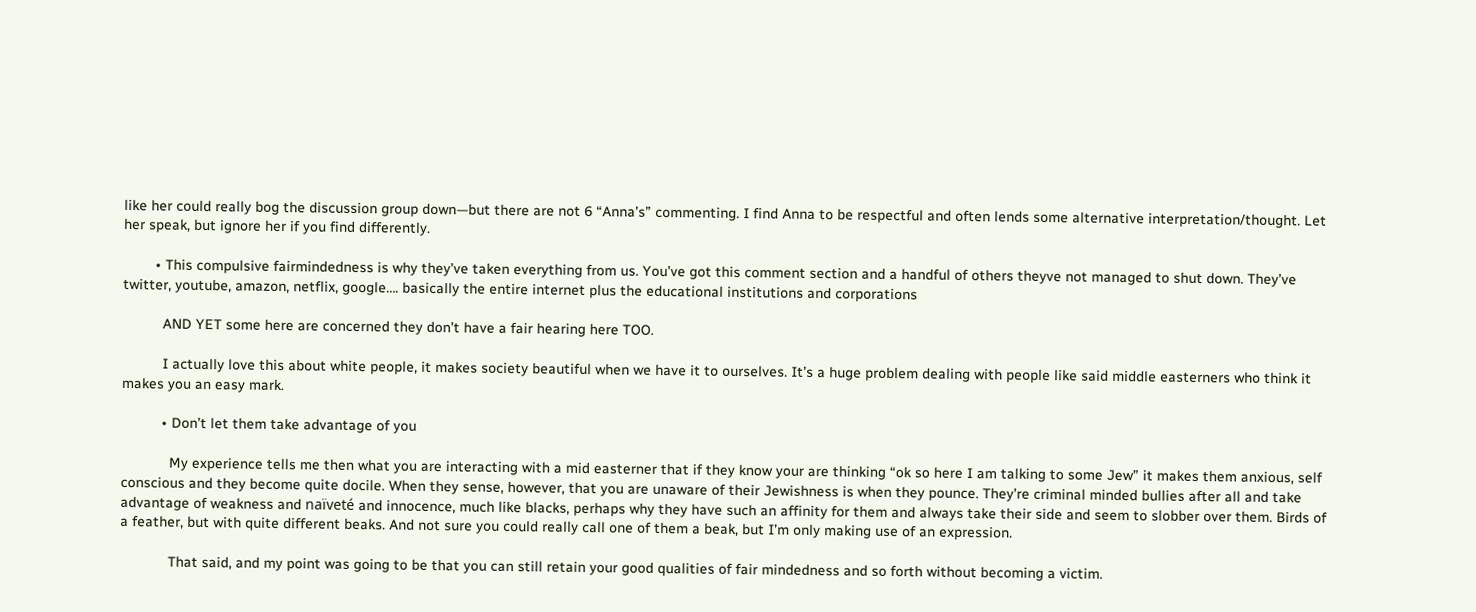like her could really bog the discussion group down—but there are not 6 “Anna’s” commenting. I find Anna to be respectful and often lends some alternative interpretation/thought. Let her speak, but ignore her if you find differently.

        • This compulsive fairmindedness is why they’ve taken everything from us. You’ve got this comment section and a handful of others theyve not managed to shut down. They’ve twitter, youtube, amazon, netflix, google…. basically the entire internet plus the educational institutions and corporations

          AND YET some here are concerned they don’t have a fair hearing here TOO.

          I actually love this about white people, it makes society beautiful when we have it to ourselves. It’s a huge problem dealing with people like said middle easterners who think it makes you an easy mark.

          • Don’t let them take advantage of you

            My experience tells me then what you are interacting with a mid easterner that if they know your are thinking “ok so here I am talking to some Jew” it makes them anxious, self conscious and they become quite docile. When they sense, however, that you are unaware of their Jewishness is when they pounce. They’re criminal minded bullies after all and take advantage of weakness and naïveté and innocence, much like blacks, perhaps why they have such an affinity for them and always take their side and seem to slobber over them. Birds of a feather, but with quite different beaks. And not sure you could really call one of them a beak, but I’m only making use of an expression.

            That said, and my point was going to be that you can still retain your good qualities of fair mindedness and so forth without becoming a victim.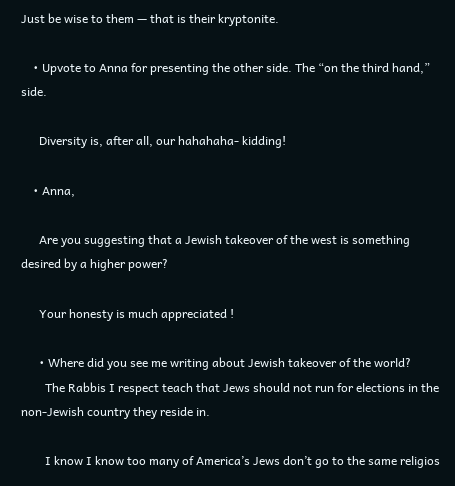Just be wise to them — that is their kryptonite.

    • Upvote to Anna for presenting the other side. The “on the third hand,” side.

      Diversity is, after all, our hahahaha- kidding!

    • Anna,

      Are you suggesting that a Jewish takeover of the west is something desired by a higher power?

      Your honesty is much appreciated !

      • Where did you see me writing about Jewish takeover of the world?
        The Rabbis I respect teach that Jews should not run for elections in the non-Jewish country they reside in.

        I know I know too many of America’s Jews don’t go to the same religios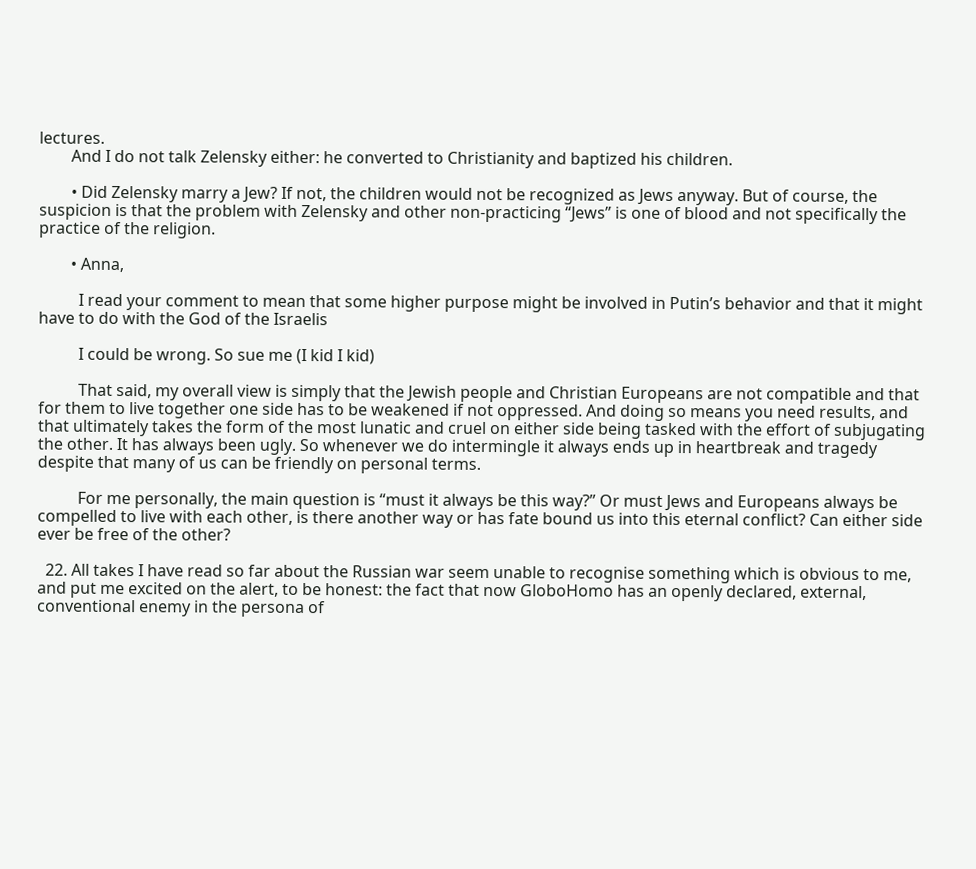lectures.
        And I do not talk Zelensky either: he converted to Christianity and baptized his children.

        • Did Zelensky marry a Jew? If not, the children would not be recognized as Jews anyway. But of course, the suspicion is that the problem with Zelensky and other non-practicing “Jews” is one of blood and not specifically the practice of the religion.

        • Anna,

          I read your comment to mean that some higher purpose might be involved in Putin’s behavior and that it might have to do with the God of the Israelis

          I could be wrong. So sue me (I kid I kid)

          That said, my overall view is simply that the Jewish people and Christian Europeans are not compatible and that for them to live together one side has to be weakened if not oppressed. And doing so means you need results, and that ultimately takes the form of the most lunatic and cruel on either side being tasked with the effort of subjugating the other. It has always been ugly. So whenever we do intermingle it always ends up in heartbreak and tragedy despite that many of us can be friendly on personal terms.

          For me personally, the main question is “must it always be this way?” Or must Jews and Europeans always be compelled to live with each other, is there another way or has fate bound us into this eternal conflict? Can either side ever be free of the other?

  22. All takes I have read so far about the Russian war seem unable to recognise something which is obvious to me, and put me excited on the alert, to be honest: the fact that now GloboHomo has an openly declared, external, conventional enemy in the persona of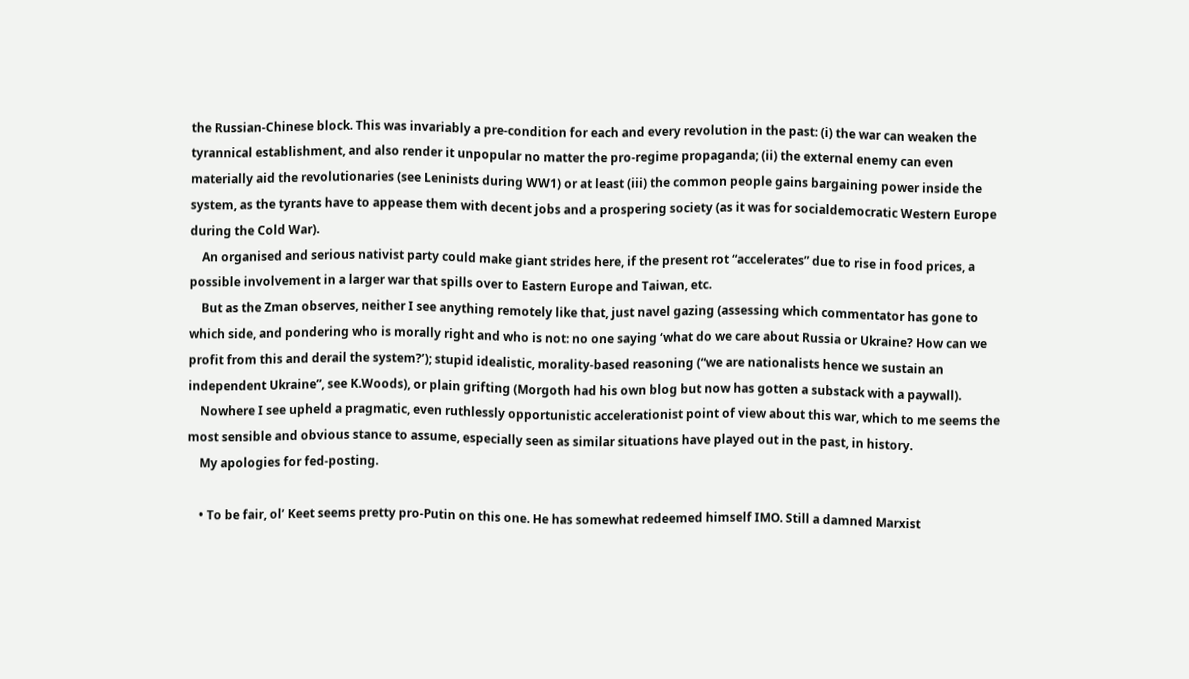the Russian-Chinese block. This was invariably a pre-condition for each and every revolution in the past: (i) the war can weaken the tyrannical establishment, and also render it unpopular no matter the pro-regime propaganda; (ii) the external enemy can even materially aid the revolutionaries (see Leninists during WW1) or at least (iii) the common people gains bargaining power inside the system, as the tyrants have to appease them with decent jobs and a prospering society (as it was for socialdemocratic Western Europe during the Cold War).
    An organised and serious nativist party could make giant strides here, if the present rot “accelerates” due to rise in food prices, a possible involvement in a larger war that spills over to Eastern Europe and Taiwan, etc.
    But as the Zman observes, neither I see anything remotely like that, just navel gazing (assessing which commentator has gone to which side, and pondering who is morally right and who is not: no one saying ‘what do we care about Russia or Ukraine? How can we profit from this and derail the system?’); stupid idealistic, morality-based reasoning (“we are nationalists hence we sustain an independent Ukraine”, see K.Woods), or plain grifting (Morgoth had his own blog but now has gotten a substack with a paywall).
    Nowhere I see upheld a pragmatic, even ruthlessly opportunistic accelerationist point of view about this war, which to me seems the most sensible and obvious stance to assume, especially seen as similar situations have played out in the past, in history.
    My apologies for fed-posting.

    • To be fair, ol’ Keet seems pretty pro-Putin on this one. He has somewhat redeemed himself IMO. Still a damned Marxist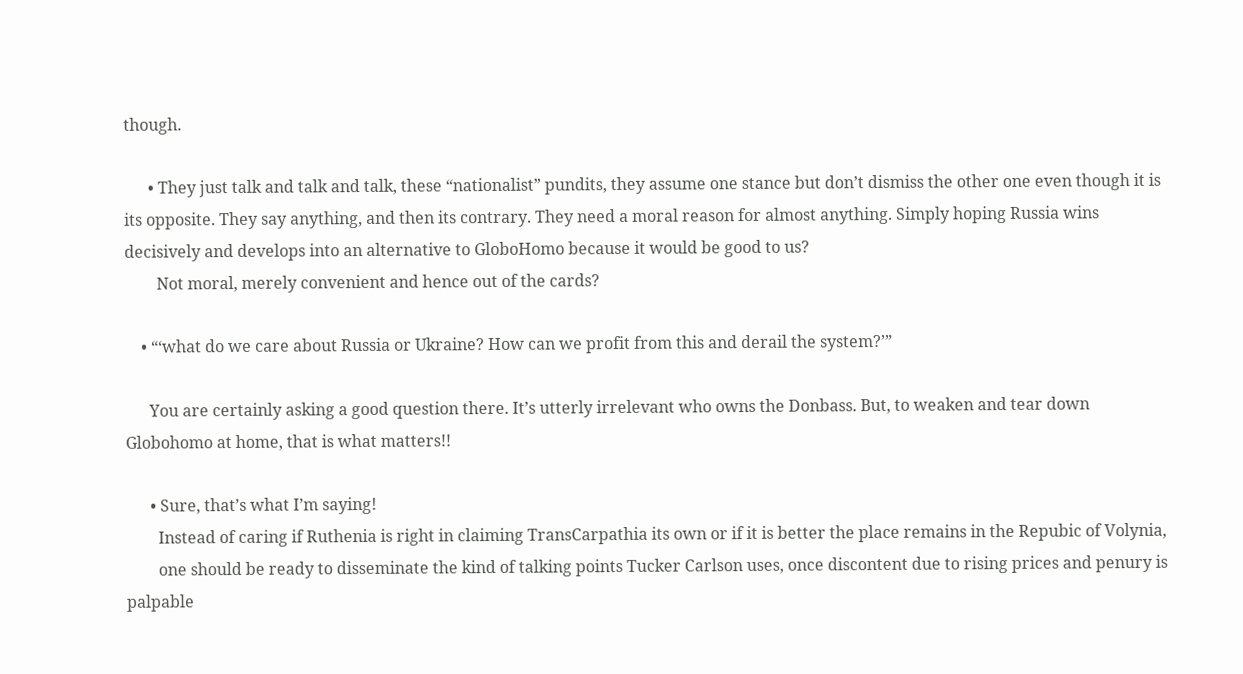though.

      • They just talk and talk and talk, these “nationalist” pundits, they assume one stance but don’t dismiss the other one even though it is its opposite. They say anything, and then its contrary. They need a moral reason for almost anything. Simply hoping Russia wins decisively and develops into an alternative to GloboHomo because it would be good to us?
        Not moral, merely convenient and hence out of the cards?

    • “‘what do we care about Russia or Ukraine? How can we profit from this and derail the system?’”

      You are certainly asking a good question there. It’s utterly irrelevant who owns the Donbass. But, to weaken and tear down Globohomo at home, that is what matters!!

      • Sure, that’s what I’m saying!
        Instead of caring if Ruthenia is right in claiming TransCarpathia its own or if it is better the place remains in the Repubic of Volynia,
        one should be ready to disseminate the kind of talking points Tucker Carlson uses, once discontent due to rising prices and penury is palpable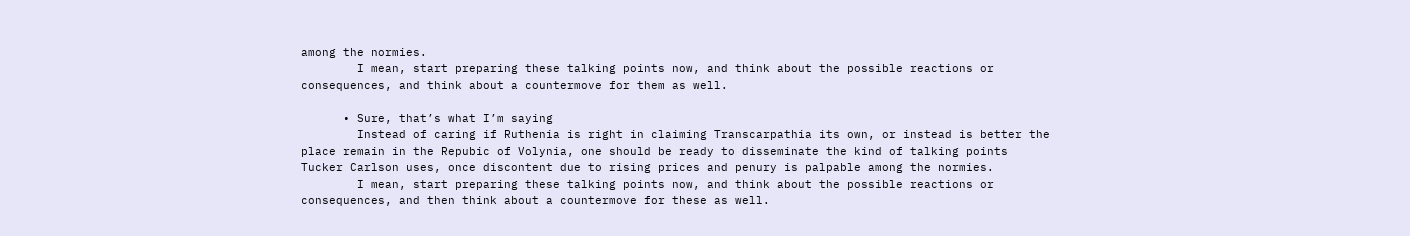among the normies.
        I mean, start preparing these talking points now, and think about the possible reactions or consequences, and think about a countermove for them as well.

      • Sure, that’s what I’m saying
        Instead of caring if Ruthenia is right in claiming Transcarpathia its own, or instead is better the place remain in the Repubic of Volynia, one should be ready to disseminate the kind of talking points Tucker Carlson uses, once discontent due to rising prices and penury is palpable among the normies.
        I mean, start preparing these talking points now, and think about the possible reactions or consequences, and then think about a countermove for these as well.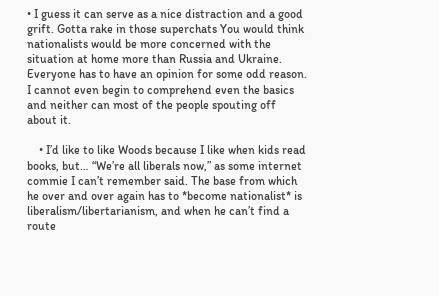• I guess it can serve as a nice distraction and a good grift. Gotta rake in those superchats You would think nationalists would be more concerned with the situation at home more than Russia and Ukraine. Everyone has to have an opinion for some odd reason. I cannot even begin to comprehend even the basics and neither can most of the people spouting off about it.

    • I’d like to like Woods because I like when kids read books, but… “We’re all liberals now,” as some internet commie I can’t remember said. The base from which he over and over again has to *become nationalist* is liberalism/libertarianism, and when he can’t find a route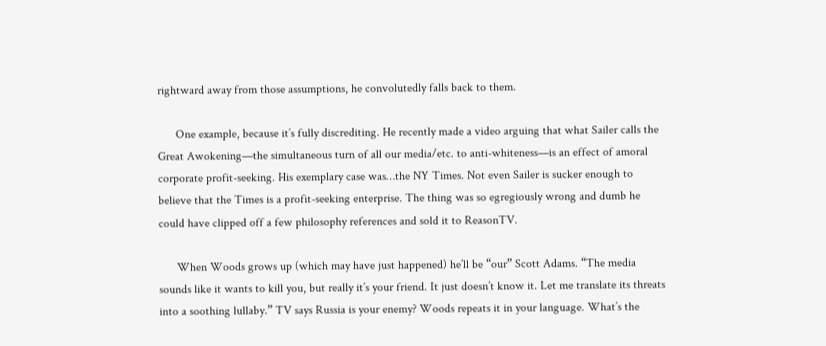rightward away from those assumptions, he convolutedly falls back to them.

      One example, because it’s fully discrediting. He recently made a video arguing that what Sailer calls the Great Awokening—the simultaneous turn of all our media/etc. to anti-whiteness—is an effect of amoral corporate profit-seeking. His exemplary case was…the NY Times. Not even Sailer is sucker enough to believe that the Times is a profit-seeking enterprise. The thing was so egregiously wrong and dumb he could have clipped off a few philosophy references and sold it to ReasonTV.

      When Woods grows up (which may have just happened) he’ll be “our” Scott Adams. “The media sounds like it wants to kill you, but really it’s your friend. It just doesn’t know it. Let me translate its threats into a soothing lullaby.” TV says Russia is your enemy? Woods repeats it in your language. What’s the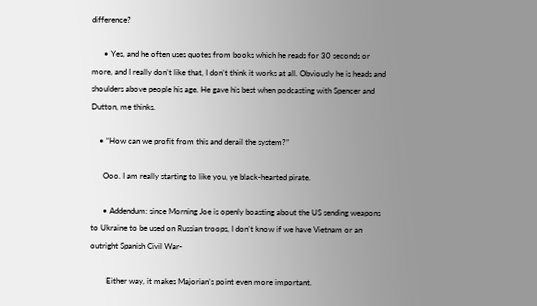difference?

      • Yes, and he often uses quotes from books which he reads for 30 seconds or more, and I really don’t like that, I don’t think it works at all. Obviously he is heads and shoulders above people his age. He gave his best when podcasting with Spencer and Dutton, me thinks.

    • “How can we profit from this and derail the system?”

      Ooo. I am really starting to like you, ye black-hearted pirate.

      • Addendum: since Morning Joe is openly boasting about the US sending weapons to Ukraine to be used on Russian troops, I don’t know if we have Vietnam or an outright Spanish Civil War-

        Either way, it makes Majorian’s point even more important.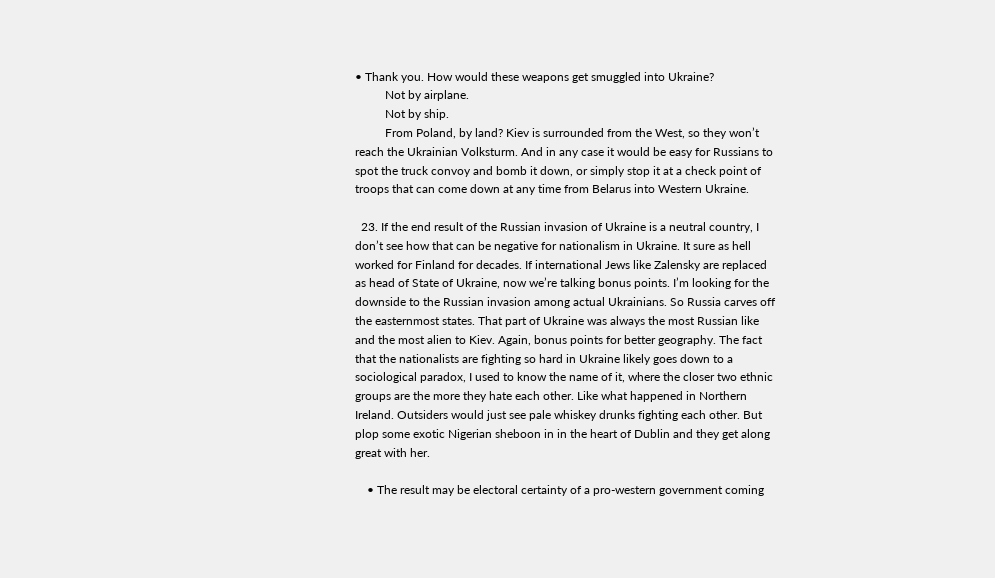• Thank you. How would these weapons get smuggled into Ukraine?
          Not by airplane.
          Not by ship.
          From Poland, by land? Kiev is surrounded from the West, so they won’t reach the Ukrainian Volksturm. And in any case it would be easy for Russians to spot the truck convoy and bomb it down, or simply stop it at a check point of troops that can come down at any time from Belarus into Western Ukraine.

  23. If the end result of the Russian invasion of Ukraine is a neutral country, I don’t see how that can be negative for nationalism in Ukraine. It sure as hell worked for Finland for decades. If international Jews like Zalensky are replaced as head of State of Ukraine, now we’re talking bonus points. I’m looking for the downside to the Russian invasion among actual Ukrainians. So Russia carves off the easternmost states. That part of Ukraine was always the most Russian like and the most alien to Kiev. Again, bonus points for better geography. The fact that the nationalists are fighting so hard in Ukraine likely goes down to a sociological paradox, I used to know the name of it, where the closer two ethnic groups are the more they hate each other. Like what happened in Northern Ireland. Outsiders would just see pale whiskey drunks fighting each other. But plop some exotic Nigerian sheboon in in the heart of Dublin and they get along great with her.

    • The result may be electoral certainty of a pro-western government coming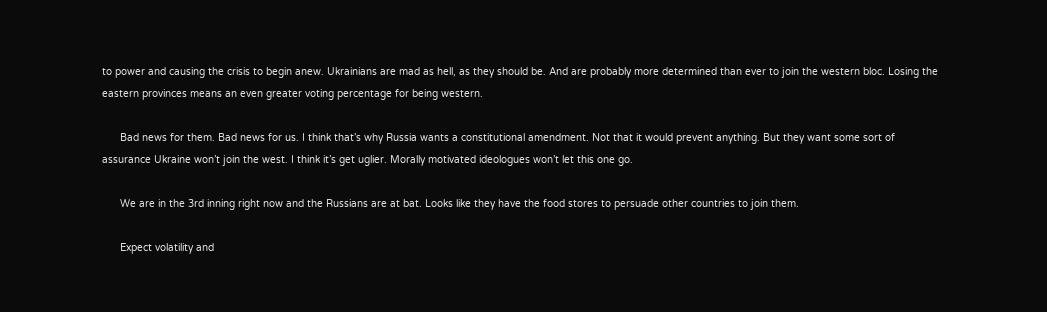to power and causing the crisis to begin anew. Ukrainians are mad as hell, as they should be. And are probably more determined than ever to join the western bloc. Losing the eastern provinces means an even greater voting percentage for being western.

      Bad news for them. Bad news for us. I think that’s why Russia wants a constitutional amendment. Not that it would prevent anything. But they want some sort of assurance Ukraine won’t join the west. I think it’s get uglier. Morally motivated ideologues won’t let this one go.

      We are in the 3rd inning right now and the Russians are at bat. Looks like they have the food stores to persuade other countries to join them.

      Expect volatility and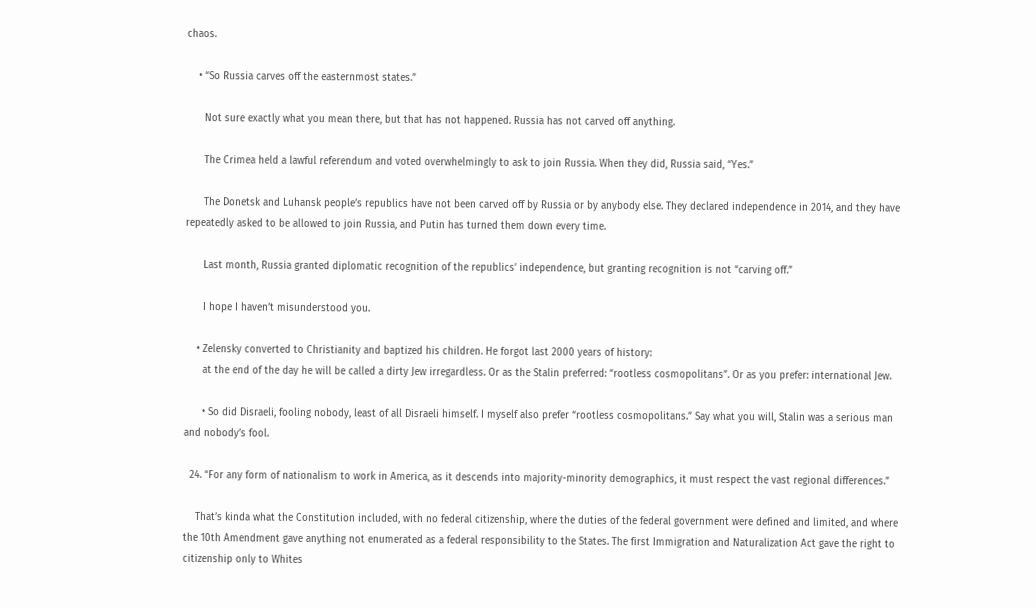chaos.

    • “So Russia carves off the easternmost states.”

      Not sure exactly what you mean there, but that has not happened. Russia has not carved off anything.

      The Crimea held a lawful referendum and voted overwhelmingly to ask to join Russia. When they did, Russia said, “Yes.”

      The Donetsk and Luhansk people’s republics have not been carved off by Russia or by anybody else. They declared independence in 2014, and they have repeatedly asked to be allowed to join Russia, and Putin has turned them down every time.

      Last month, Russia granted diplomatic recognition of the republics’ independence, but granting recognition is not “carving off.”

      I hope I haven’t misunderstood you.

    • Zelensky converted to Christianity and baptized his children. He forgot last 2000 years of history:
      at the end of the day he will be called a dirty Jew irregardless. Or as the Stalin preferred: “rootless cosmopolitans”. Or as you prefer: international Jew.

      • So did Disraeli, fooling nobody, least of all Disraeli himself. I myself also prefer “rootless cosmopolitans.” Say what you will, Stalin was a serious man and nobody’s fool.

  24. “For any form of nationalism to work in America, as it descends into majority-minority demographics, it must respect the vast regional differences.”

    That’s kinda what the Constitution included, with no federal citizenship, where the duties of the federal government were defined and limited, and where the 10th Amendment gave anything not enumerated as a federal responsibility to the States. The first Immigration and Naturalization Act gave the right to citizenship only to Whites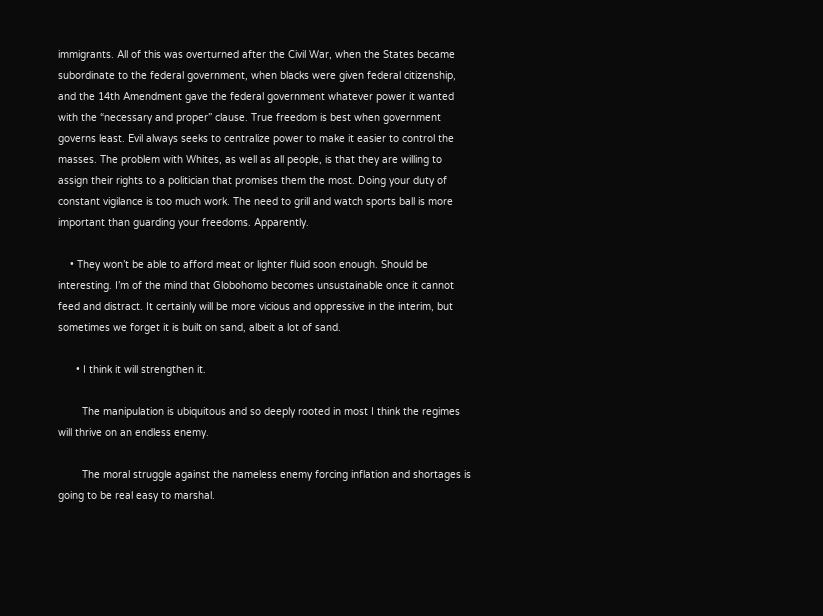immigrants. All of this was overturned after the Civil War, when the States became subordinate to the federal government, when blacks were given federal citizenship, and the 14th Amendment gave the federal government whatever power it wanted with the “necessary and proper” clause. True freedom is best when government governs least. Evil always seeks to centralize power to make it easier to control the masses. The problem with Whites, as well as all people, is that they are willing to assign their rights to a politician that promises them the most. Doing your duty of constant vigilance is too much work. The need to grill and watch sports ball is more important than guarding your freedoms. Apparently.

    • They won’t be able to afford meat or lighter fluid soon enough. Should be interesting. I’m of the mind that Globohomo becomes unsustainable once it cannot feed and distract. It certainly will be more vicious and oppressive in the interim, but sometimes we forget it is built on sand, albeit a lot of sand.

      • I think it will strengthen it.

        The manipulation is ubiquitous and so deeply rooted in most I think the regimes will thrive on an endless enemy.

        The moral struggle against the nameless enemy forcing inflation and shortages is going to be real easy to marshal.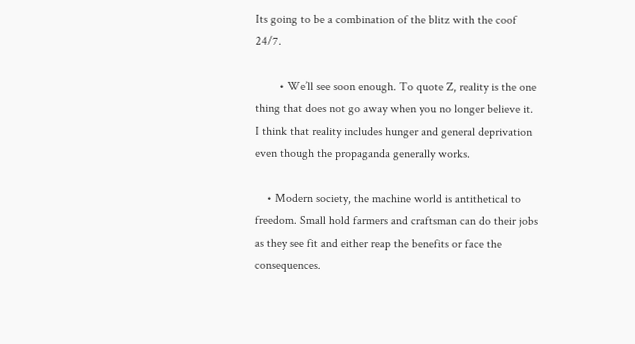Its going to be a combination of the blitz with the coof 24/7.

        • We’ll see soon enough. To quote Z, reality is the one thing that does not go away when you no longer believe it. I think that reality includes hunger and general deprivation even though the propaganda generally works.

    • Modern society, the machine world is antithetical to freedom. Small hold farmers and craftsman can do their jobs as they see fit and either reap the benefits or face the consequences.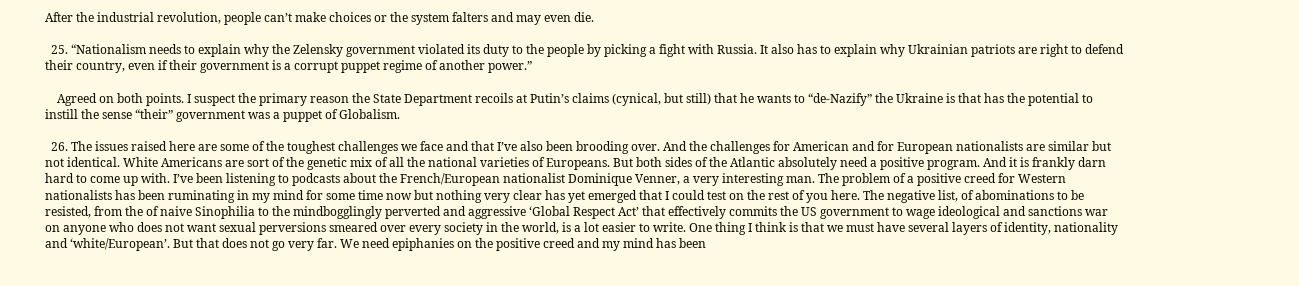After the industrial revolution, people can’t make choices or the system falters and may even die.

  25. “Nationalism needs to explain why the Zelensky government violated its duty to the people by picking a fight with Russia. It also has to explain why Ukrainian patriots are right to defend their country, even if their government is a corrupt puppet regime of another power.”

    Agreed on both points. I suspect the primary reason the State Department recoils at Putin’s claims (cynical, but still) that he wants to “de-Nazify” the Ukraine is that has the potential to instill the sense “their” government was a puppet of Globalism.

  26. The issues raised here are some of the toughest challenges we face and that I’ve also been brooding over. And the challenges for American and for European nationalists are similar but not identical. White Americans are sort of the genetic mix of all the national varieties of Europeans. But both sides of the Atlantic absolutely need a positive program. And it is frankly darn hard to come up with. I’ve been listening to podcasts about the French/European nationalist Dominique Venner, a very interesting man. The problem of a positive creed for Western nationalists has been ruminating in my mind for some time now but nothing very clear has yet emerged that I could test on the rest of you here. The negative list, of abominations to be resisted, from the of naive Sinophilia to the mindbogglingly perverted and aggressive ‘Global Respect Act’ that effectively commits the US government to wage ideological and sanctions war on anyone who does not want sexual perversions smeared over every society in the world, is a lot easier to write. One thing I think is that we must have several layers of identity, nationality and ‘white/European’. But that does not go very far. We need epiphanies on the positive creed and my mind has been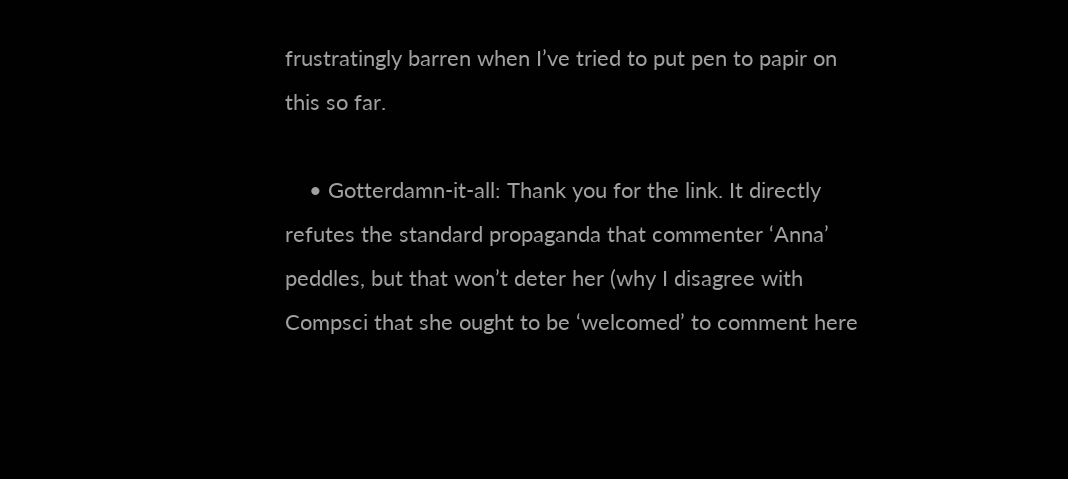frustratingly barren when I’ve tried to put pen to papir on this so far.

    • Gotterdamn-it-all: Thank you for the link. It directly refutes the standard propaganda that commenter ‘Anna’ peddles, but that won’t deter her (why I disagree with Compsci that she ought to be ‘welcomed’ to comment here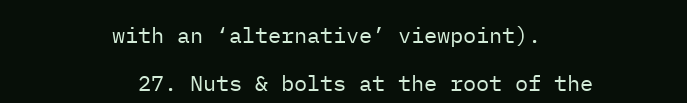with an ‘alternative’ viewpoint).

  27. Nuts & bolts at the root of the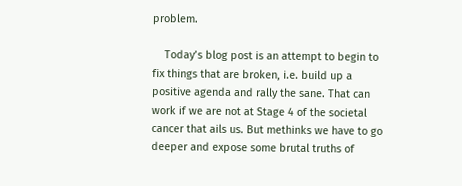problem.

    Today’s blog post is an attempt to begin to fix things that are broken, i.e. build up a positive agenda and rally the sane. That can work if we are not at Stage 4 of the societal cancer that ails us. But methinks we have to go deeper and expose some brutal truths of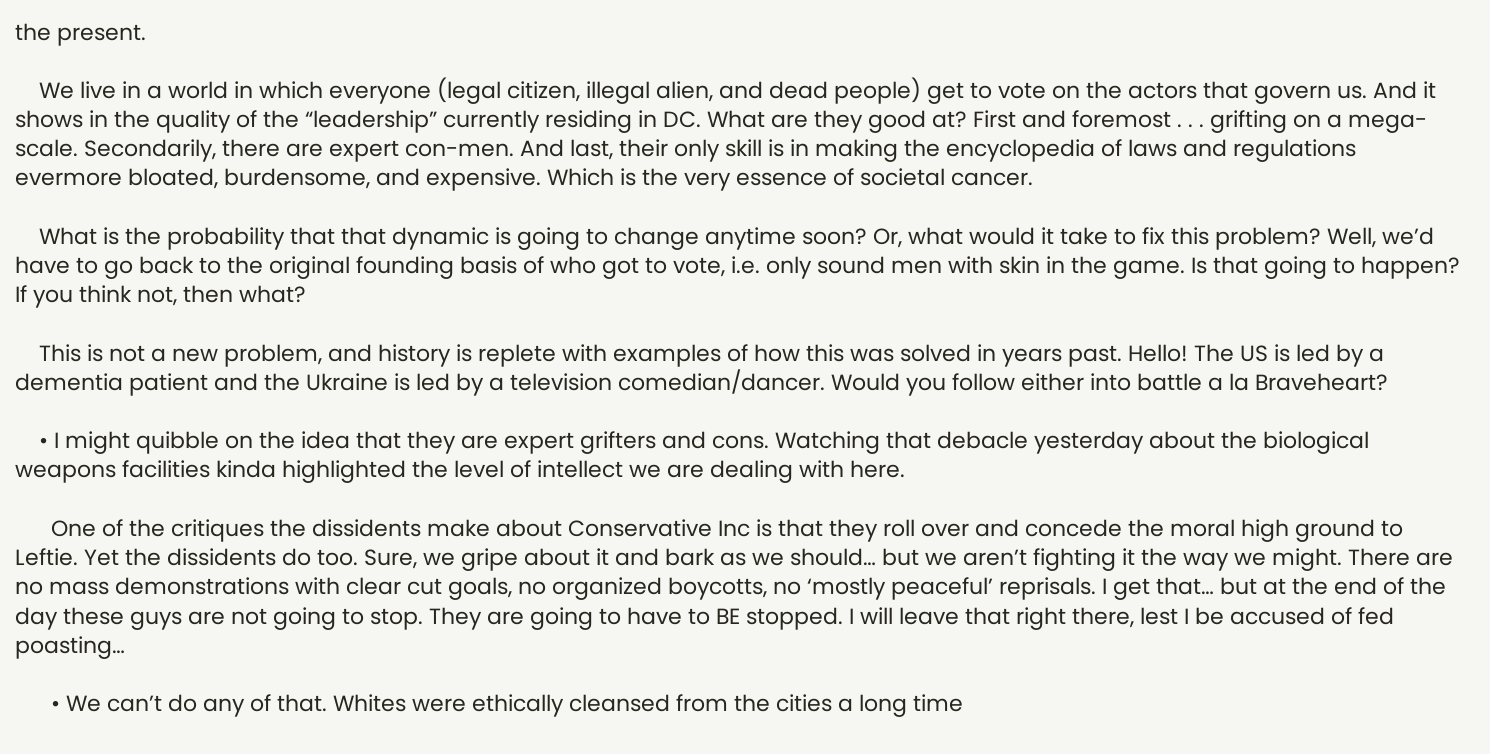the present.

    We live in a world in which everyone (legal citizen, illegal alien, and dead people) get to vote on the actors that govern us. And it shows in the quality of the “leadership” currently residing in DC. What are they good at? First and foremost . . . grifting on a mega-scale. Secondarily, there are expert con-men. And last, their only skill is in making the encyclopedia of laws and regulations evermore bloated, burdensome, and expensive. Which is the very essence of societal cancer.

    What is the probability that that dynamic is going to change anytime soon? Or, what would it take to fix this problem? Well, we’d have to go back to the original founding basis of who got to vote, i.e. only sound men with skin in the game. Is that going to happen? If you think not, then what?

    This is not a new problem, and history is replete with examples of how this was solved in years past. Hello! The US is led by a dementia patient and the Ukraine is led by a television comedian/dancer. Would you follow either into battle a la Braveheart?

    • I might quibble on the idea that they are expert grifters and cons. Watching that debacle yesterday about the biological weapons facilities kinda highlighted the level of intellect we are dealing with here.

      One of the critiques the dissidents make about Conservative Inc is that they roll over and concede the moral high ground to Leftie. Yet the dissidents do too. Sure, we gripe about it and bark as we should… but we aren’t fighting it the way we might. There are no mass demonstrations with clear cut goals, no organized boycotts, no ‘mostly peaceful’ reprisals. I get that… but at the end of the day these guys are not going to stop. They are going to have to BE stopped. I will leave that right there, lest I be accused of fed poasting…

      • We can’t do any of that. Whites were ethically cleansed from the cities a long time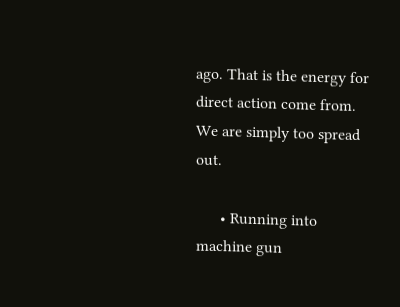ago. That is the energy for direct action come from. We are simply too spread out.

      • Running into machine gun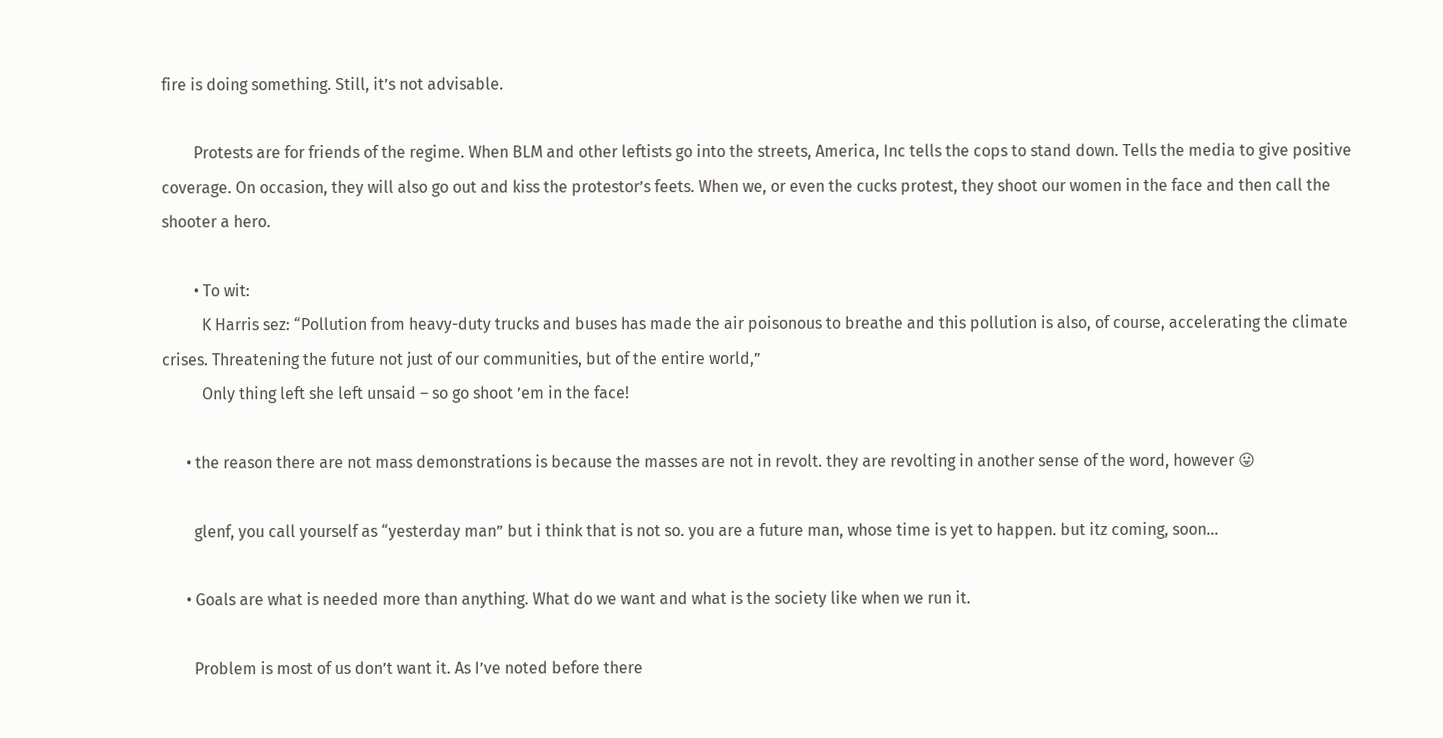fire is doing something. Still, it’s not advisable.

        Protests are for friends of the regime. When BLM and other leftists go into the streets, America, Inc tells the cops to stand down. Tells the media to give positive coverage. On occasion, they will also go out and kiss the protestor’s feets. When we, or even the cucks protest, they shoot our women in the face and then call the shooter a hero.

        • To wit:
          K Harris sez: “Pollution from heavy-duty trucks and buses has made the air poisonous to breathe and this pollution is also, of course, accelerating the climate crises. Threatening the future not just of our communities, but of the entire world,”
          Only thing left she left unsaid – so go shoot ’em in the face!

      • the reason there are not mass demonstrations is because the masses are not in revolt. they are revolting in another sense of the word, however 😛

        glenf, you call yourself as “yesterday man” but i think that is not so. you are a future man, whose time is yet to happen. but itz coming, soon…

      • Goals are what is needed more than anything. What do we want and what is the society like when we run it.

        Problem is most of us don’t want it. As I’ve noted before there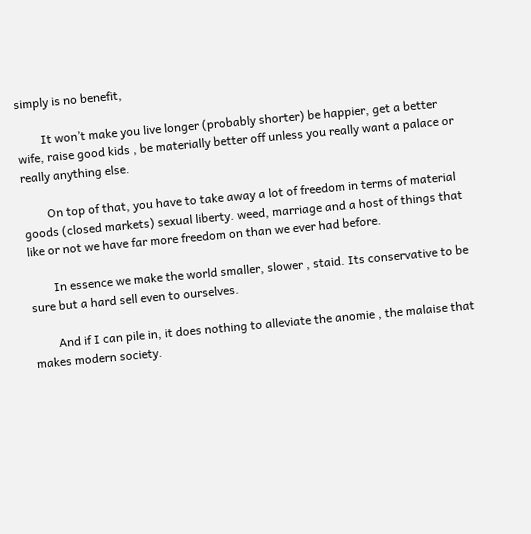simply is no benefit,

        It won’t make you live longer (probably shorter) be happier, get a better wife, raise good kids , be materially better off unless you really want a palace or really anything else.

        On top of that, you have to take away a lot of freedom in terms of material goods (closed markets) sexual liberty. weed, marriage and a host of things that like or not we have far more freedom on than we ever had before.

        In essence we make the world smaller, slower , staid. Its conservative to be sure but a hard sell even to ourselves.

        And if I can pile in, it does nothing to alleviate the anomie , the malaise that makes modern society.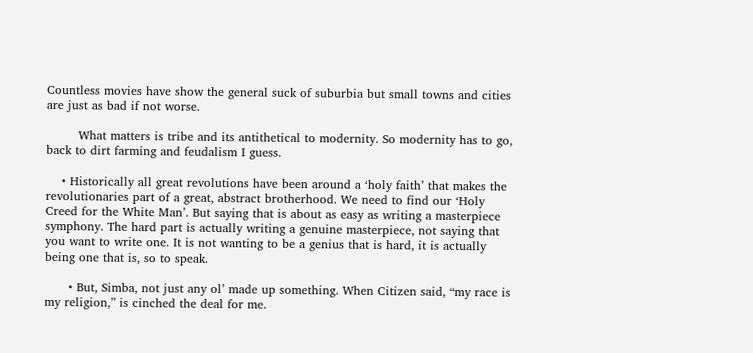Countless movies have show the general suck of suburbia but small towns and cities are just as bad if not worse.

        What matters is tribe and its antithetical to modernity. So modernity has to go, back to dirt farming and feudalism I guess.

    • Historically all great revolutions have been around a ‘holy faith’ that makes the revolutionaries part of a great, abstract brotherhood. We need to find our ‘Holy Creed for the White Man’. But saying that is about as easy as writing a masterpiece symphony. The hard part is actually writing a genuine masterpiece, not saying that you want to write one. It is not wanting to be a genius that is hard, it is actually being one that is, so to speak.

      • But, Simba, not just any ol’ made up something. When Citizen said, “my race is my religion,” is cinched the deal for me.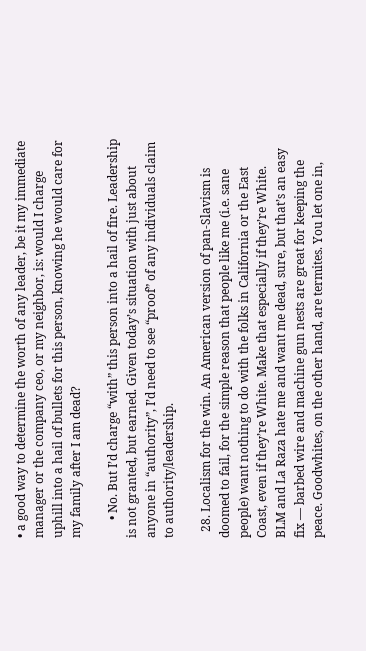• a good way to determine the worth of any leader, be it my immediate manager or the company ceo, or my neighbor, is: would I charge uphill into a hail of bullets for this person, knowing he would care for my family after I am dead?

      • No. But I’d charge “with” this person into a hail of fire. Leadership is not granted, but earned. Given today’s situation with just about anyone in “authority”, I’d need to see “proof” of any individuals claim to authority/leadership.

  28. Localism for the win. An American version of pan-Slavism is doomed to fail, for the simple reason that people like me (i.e. sane people) want nothing to do with the folks in California or the East Coast, even if they’re White. Make that especially if they’re White. BLM and La Raza hate me and want me dead, sure, but that’s an easy fix — barbed wire and machine gun nests are great for keeping the peace. Goodwhites, on the other hand, are termites. You let one in,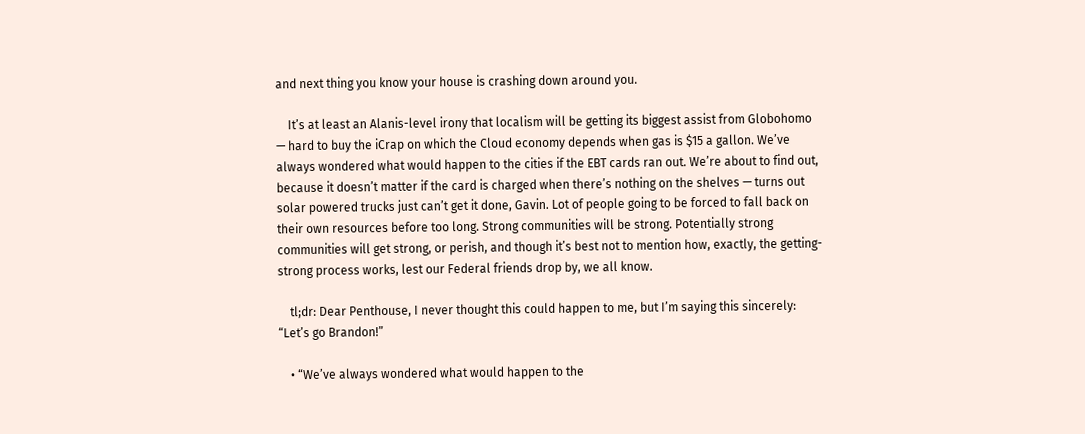and next thing you know your house is crashing down around you.

    It’s at least an Alanis-level irony that localism will be getting its biggest assist from Globohomo — hard to buy the iCrap on which the Cloud economy depends when gas is $15 a gallon. We’ve always wondered what would happen to the cities if the EBT cards ran out. We’re about to find out, because it doesn’t matter if the card is charged when there’s nothing on the shelves — turns out solar powered trucks just can’t get it done, Gavin. Lot of people going to be forced to fall back on their own resources before too long. Strong communities will be strong. Potentially strong communities will get strong, or perish, and though it’s best not to mention how, exactly, the getting-strong process works, lest our Federal friends drop by, we all know.

    tl;dr: Dear Penthouse, I never thought this could happen to me, but I’m saying this sincerely: “Let’s go Brandon!”

    • “We’ve always wondered what would happen to the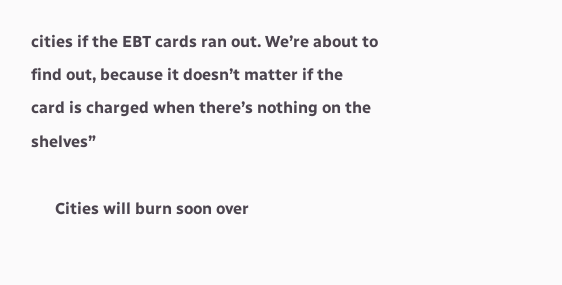cities if the EBT cards ran out. We’re about to find out, because it doesn’t matter if the card is charged when there’s nothing on the shelves”

      Cities will burn soon over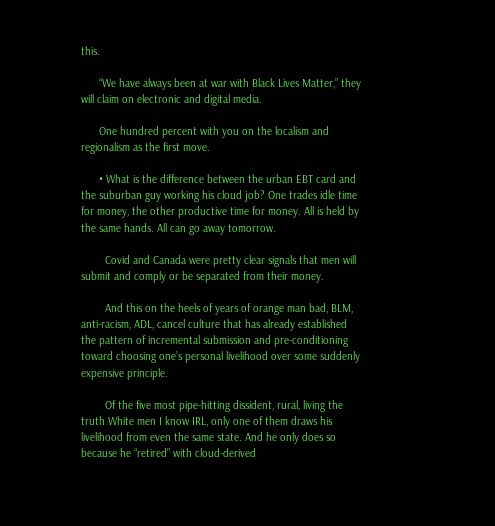this.

      “We have always been at war with Black Lives Matter,” they will claim on electronic and digital media.

      One hundred percent with you on the localism and regionalism as the first move.

      • What is the difference between the urban EBT card and the suburban guy working his cloud job? One trades idle time for money, the other productive time for money. All is held by the same hands. All can go away tomorrow.

        Covid and Canada were pretty clear signals that men will submit and comply or be separated from their money.

        And this on the heels of years of orange man bad, BLM, anti-racism, ADL, cancel culture that has already established the pattern of incremental submission and pre-conditioning toward choosing one’s personal livelihood over some suddenly expensive principle.

        Of the five most pipe-hitting dissident, rural, living the truth White men I know IRL, only one of them draws his livelihood from even the same state. And he only does so because he “retired” with cloud-derived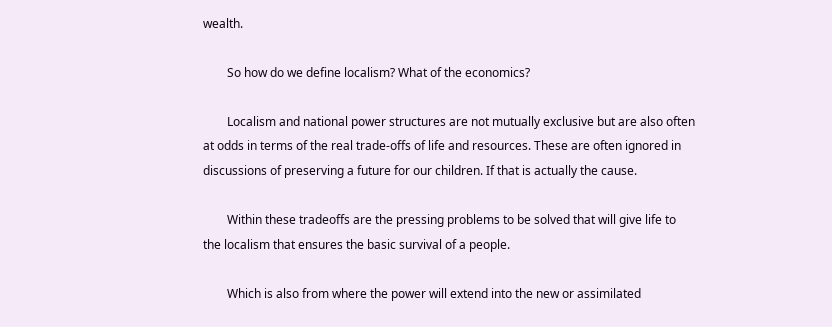wealth.

        So how do we define localism? What of the economics?

        Localism and national power structures are not mutually exclusive but are also often at odds in terms of the real trade-offs of life and resources. These are often ignored in discussions of preserving a future for our children. If that is actually the cause.

        Within these tradeoffs are the pressing problems to be solved that will give life to the localism that ensures the basic survival of a people.

        Which is also from where the power will extend into the new or assimilated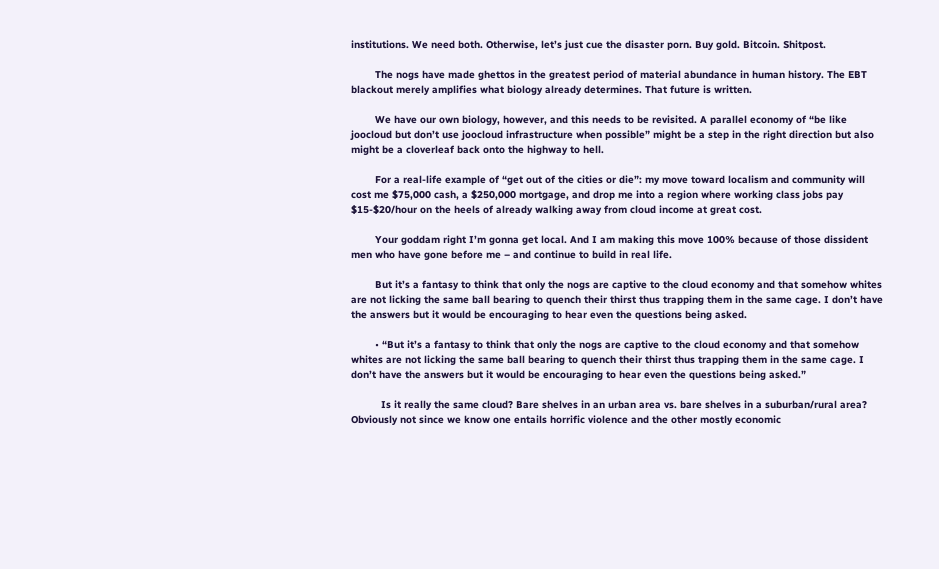institutions. We need both. Otherwise, let’s just cue the disaster porn. Buy gold. Bitcoin. Shitpost.

        The nogs have made ghettos in the greatest period of material abundance in human history. The EBT blackout merely amplifies what biology already determines. That future is written.

        We have our own biology, however, and this needs to be revisited. A parallel economy of “be like joocloud but don’t use joocloud infrastructure when possible” might be a step in the right direction but also might be a cloverleaf back onto the highway to hell.

        For a real-life example of “get out of the cities or die”: my move toward localism and community will cost me $75,000 cash, a $250,000 mortgage, and drop me into a region where working class jobs pay $15-$20/hour on the heels of already walking away from cloud income at great cost.

        Your goddam right I’m gonna get local. And I am making this move 100% because of those dissident men who have gone before me – and continue to build in real life.

        But it’s a fantasy to think that only the nogs are captive to the cloud economy and that somehow whites are not licking the same ball bearing to quench their thirst thus trapping them in the same cage. I don’t have the answers but it would be encouraging to hear even the questions being asked.

        • “But it’s a fantasy to think that only the nogs are captive to the cloud economy and that somehow whites are not licking the same ball bearing to quench their thirst thus trapping them in the same cage. I don’t have the answers but it would be encouraging to hear even the questions being asked.”

          Is it really the same cloud? Bare shelves in an urban area vs. bare shelves in a suburban/rural area? Obviously not since we know one entails horrific violence and the other mostly economic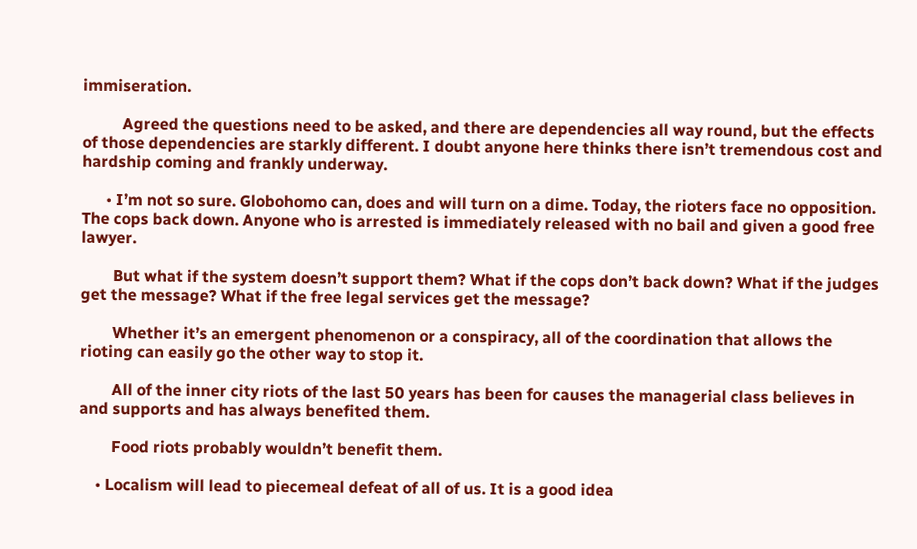immiseration.

          Agreed the questions need to be asked, and there are dependencies all way round, but the effects of those dependencies are starkly different. I doubt anyone here thinks there isn’t tremendous cost and hardship coming and frankly underway.

      • I’m not so sure. Globohomo can, does and will turn on a dime. Today, the rioters face no opposition. The cops back down. Anyone who is arrested is immediately released with no bail and given a good free lawyer.

        But what if the system doesn’t support them? What if the cops don’t back down? What if the judges get the message? What if the free legal services get the message?

        Whether it’s an emergent phenomenon or a conspiracy, all of the coordination that allows the rioting can easily go the other way to stop it.

        All of the inner city riots of the last 50 years has been for causes the managerial class believes in and supports and has always benefited them.

        Food riots probably wouldn’t benefit them.

    • Localism will lead to piecemeal defeat of all of us. It is a good idea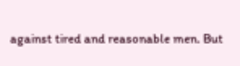against tired and reasonable men. But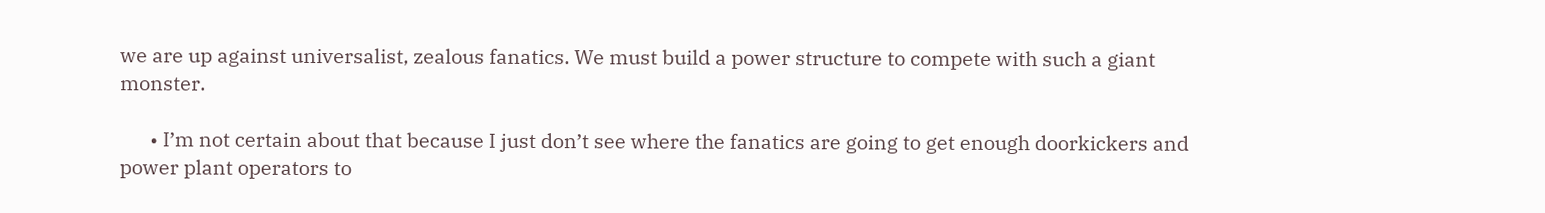we are up against universalist, zealous fanatics. We must build a power structure to compete with such a giant monster.

      • I’m not certain about that because I just don’t see where the fanatics are going to get enough doorkickers and power plant operators to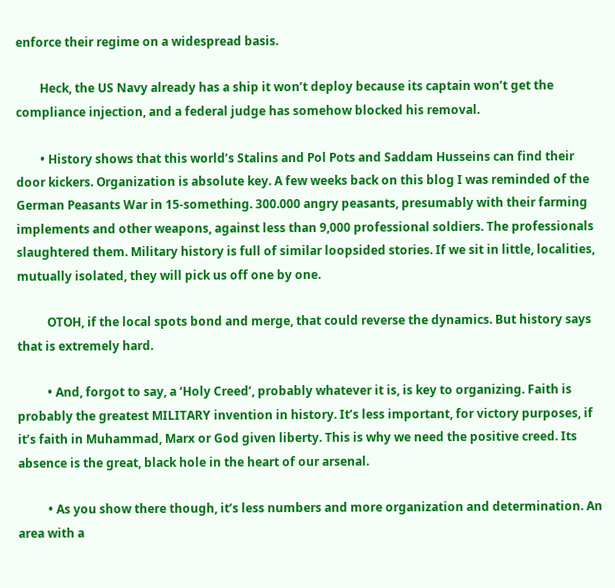enforce their regime on a widespread basis.

        Heck, the US Navy already has a ship it won’t deploy because its captain won’t get the compliance injection, and a federal judge has somehow blocked his removal.

        • History shows that this world’s Stalins and Pol Pots and Saddam Husseins can find their door kickers. Organization is absolute key. A few weeks back on this blog I was reminded of the German Peasants War in 15-something. 300.000 angry peasants, presumably with their farming implements and other weapons, against less than 9,000 professional soldiers. The professionals slaughtered them. Military history is full of similar loopsided stories. If we sit in little, localities, mutually isolated, they will pick us off one by one.

          OTOH, if the local spots bond and merge, that could reverse the dynamics. But history says that is extremely hard.

          • And, forgot to say, a ‘Holy Creed’, probably whatever it is, is key to organizing. Faith is probably the greatest MILITARY invention in history. It’s less important, for victory purposes, if it’s faith in Muhammad, Marx or God given liberty. This is why we need the positive creed. Its absence is the great, black hole in the heart of our arsenal.

          • As you show there though, it’s less numbers and more organization and determination. An area with a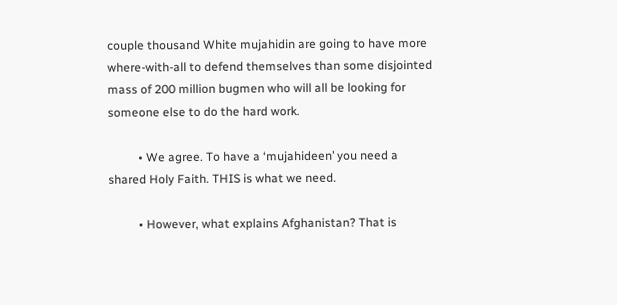couple thousand White mujahidin are going to have more where-with-all to defend themselves than some disjointed mass of 200 million bugmen who will all be looking for someone else to do the hard work.

          • We agree. To have a ‘mujahideen’ you need a shared Holy Faith. THIS is what we need.

          • However, what explains Afghanistan? That is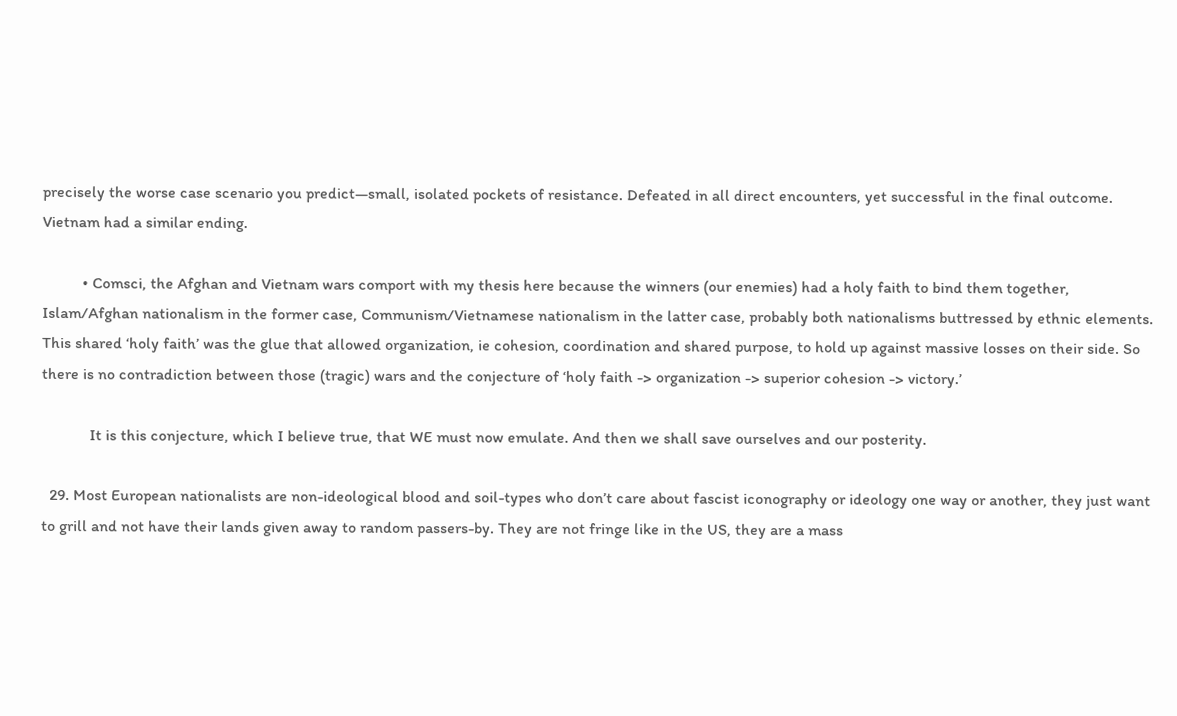precisely the worse case scenario you predict—small, isolated pockets of resistance. Defeated in all direct encounters, yet successful in the final outcome. Vietnam had a similar ending.

          • Comsci, the Afghan and Vietnam wars comport with my thesis here because the winners (our enemies) had a holy faith to bind them together, Islam/Afghan nationalism in the former case, Communism/Vietnamese nationalism in the latter case, probably both nationalisms buttressed by ethnic elements. This shared ‘holy faith’ was the glue that allowed organization, ie cohesion, coordination and shared purpose, to hold up against massive losses on their side. So there is no contradiction between those (tragic) wars and the conjecture of ‘holy faith -> organization -> superior cohesion -> victory.’

            It is this conjecture, which I believe true, that WE must now emulate. And then we shall save ourselves and our posterity.

  29. Most European nationalists are non-ideological blood and soil-types who don’t care about fascist iconography or ideology one way or another, they just want to grill and not have their lands given away to random passers-by. They are not fringe like in the US, they are a mass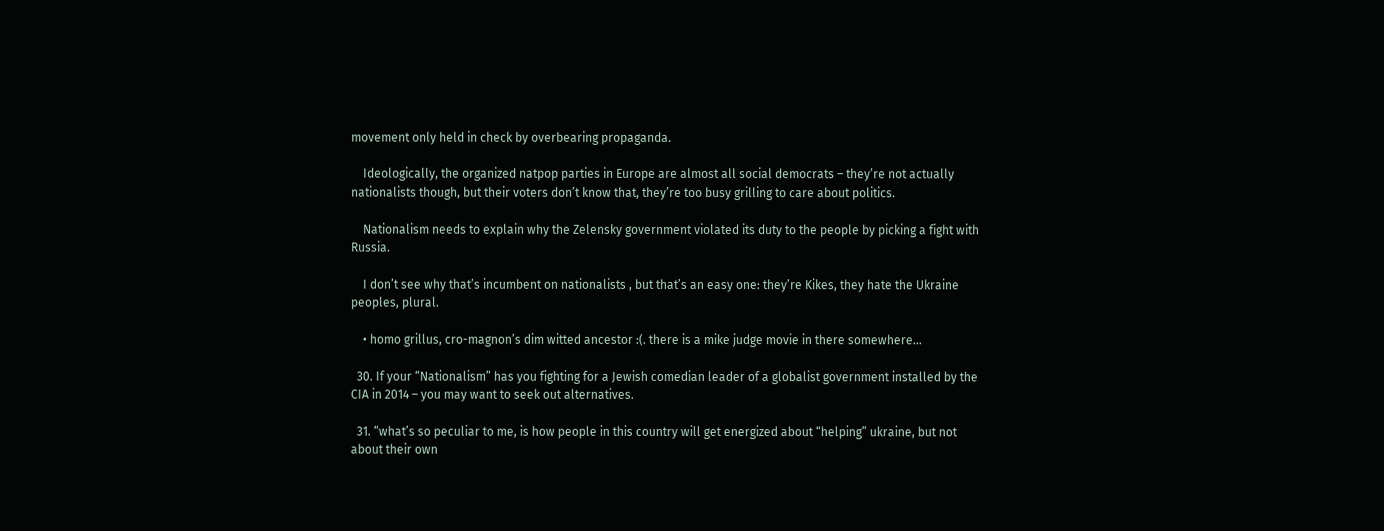movement only held in check by overbearing propaganda.

    Ideologically, the organized natpop parties in Europe are almost all social democrats – they’re not actually nationalists though, but their voters don’t know that, they’re too busy grilling to care about politics.

    Nationalism needs to explain why the Zelensky government violated its duty to the people by picking a fight with Russia.

    I don’t see why that’s incumbent on nationalists , but that’s an easy one: they’re Kikes, they hate the Ukraine peoples, plural.

    • homo grillus, cro-magnon’s dim witted ancestor :(. there is a mike judge movie in there somewhere…

  30. If your “Nationalism” has you fighting for a Jewish comedian leader of a globalist government installed by the CIA in 2014 – you may want to seek out alternatives.

  31. “what’s so peculiar to me, is how people in this country will get energized about “helping” ukraine, but not about their own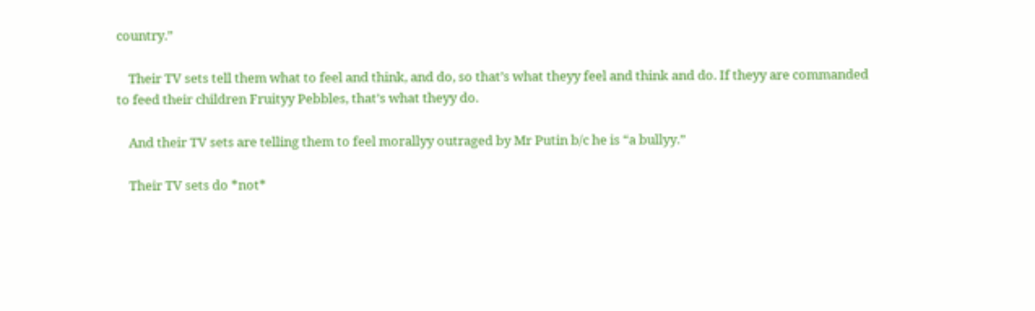country.”

    Their TV sets tell them what to feel and think, and do, so that’s what theyy feel and think and do. If theyy are commanded to feed their children Fruityy Pebbles, that’s what theyy do.

    And their TV sets are telling them to feel morallyy outraged by Mr Putin b/c he is “a bullyy.”

    Their TV sets do *not*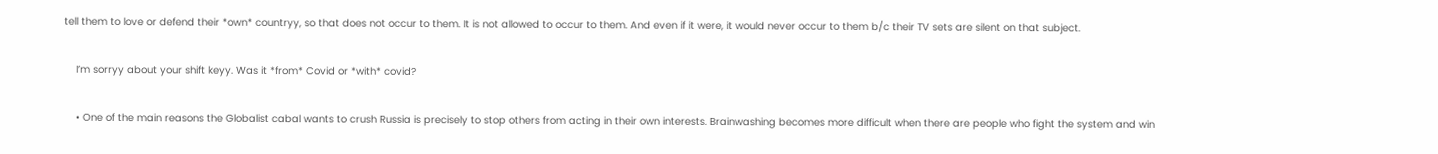tell them to love or defend their *own* countryy, so that does not occur to them. It is not allowed to occur to them. And even if it were, it would never occur to them b/c their TV sets are silent on that subject.

    I’m sorryy about your shift keyy. Was it *from* Covid or *with* covid?

    • One of the main reasons the Globalist cabal wants to crush Russia is precisely to stop others from acting in their own interests. Brainwashing becomes more difficult when there are people who fight the system and win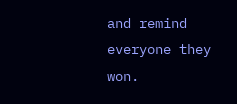and remind everyone they won.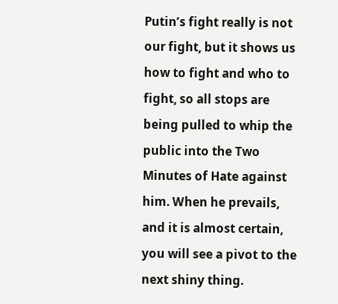Putin’s fight really is not our fight, but it shows us how to fight and who to fight, so all stops are being pulled to whip the public into the Two Minutes of Hate against him. When he prevails, and it is almost certain, you will see a pivot to the next shiny thing.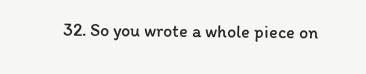32. So you wrote a whole piece on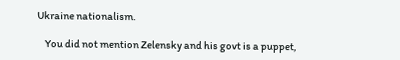Ukraine nationalism.

    You did not mention Zelensky and his govt is a puppet,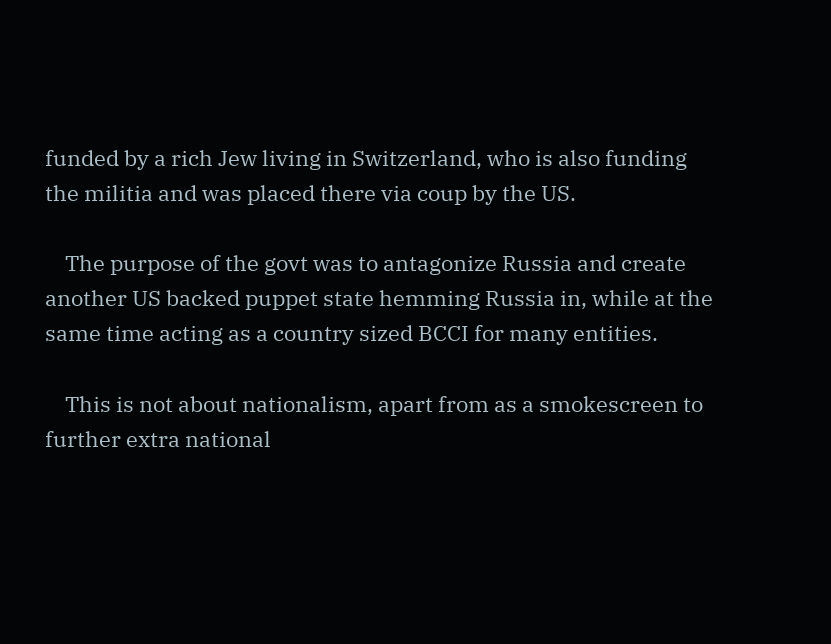funded by a rich Jew living in Switzerland, who is also funding the militia and was placed there via coup by the US.

    The purpose of the govt was to antagonize Russia and create another US backed puppet state hemming Russia in, while at the same time acting as a country sized BCCI for many entities.

    This is not about nationalism, apart from as a smokescreen to further extra national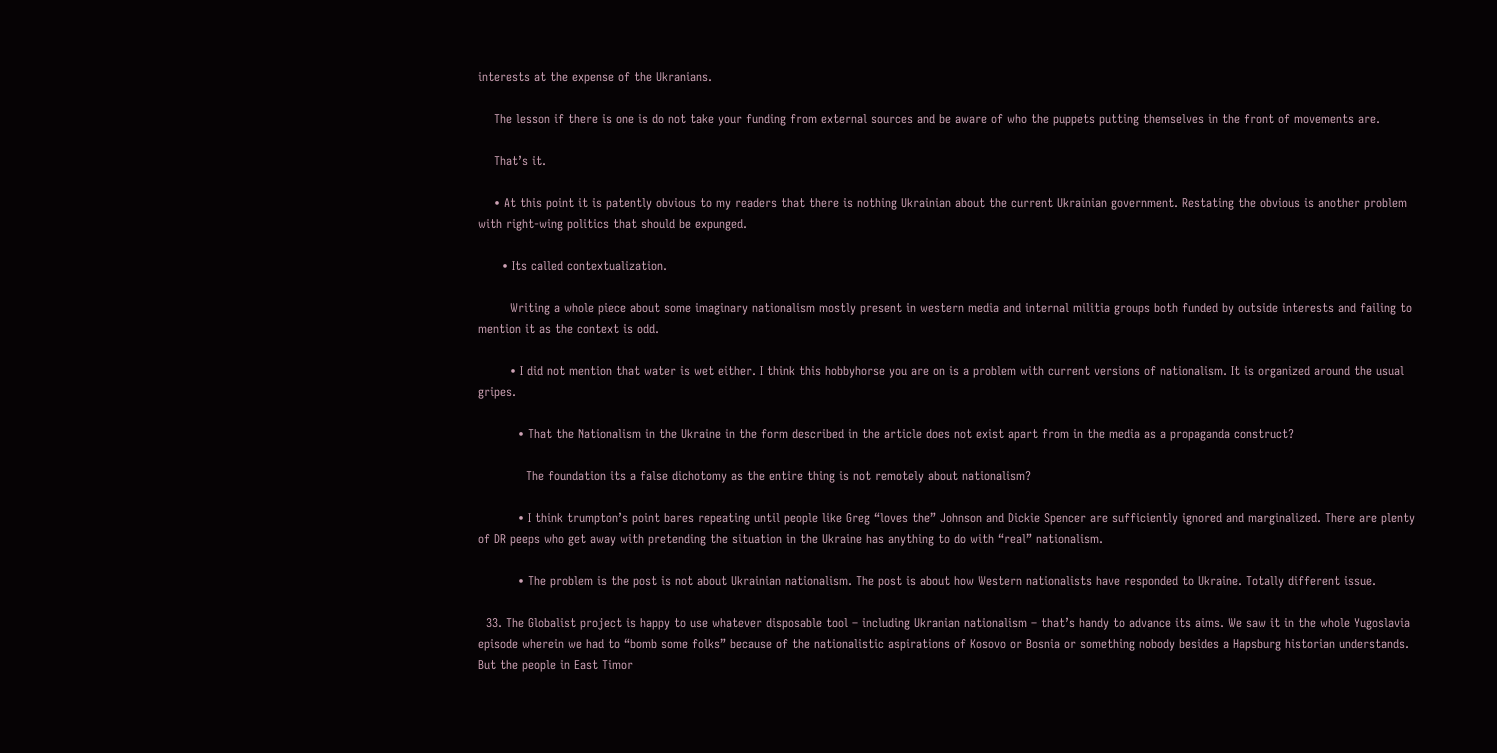interests at the expense of the Ukranians.

    The lesson if there is one is do not take your funding from external sources and be aware of who the puppets putting themselves in the front of movements are.

    That’s it.

    • At this point it is patently obvious to my readers that there is nothing Ukrainian about the current Ukrainian government. Restating the obvious is another problem with right-wing politics that should be expunged.

      • Its called contextualization.

        Writing a whole piece about some imaginary nationalism mostly present in western media and internal militia groups both funded by outside interests and failing to mention it as the context is odd.

        • I did not mention that water is wet either. I think this hobbyhorse you are on is a problem with current versions of nationalism. It is organized around the usual gripes.

          • That the Nationalism in the Ukraine in the form described in the article does not exist apart from in the media as a propaganda construct?

            The foundation its a false dichotomy as the entire thing is not remotely about nationalism?

          • I think trumpton’s point bares repeating until people like Greg “loves the” Johnson and Dickie Spencer are sufficiently ignored and marginalized. There are plenty of DR peeps who get away with pretending the situation in the Ukraine has anything to do with “real” nationalism.

          • The problem is the post is not about Ukrainian nationalism. The post is about how Western nationalists have responded to Ukraine. Totally different issue.

  33. The Globalist project is happy to use whatever disposable tool – including Ukranian nationalism – that’s handy to advance its aims. We saw it in the whole Yugoslavia episode wherein we had to “bomb some folks” because of the nationalistic aspirations of Kosovo or Bosnia or something nobody besides a Hapsburg historian understands. But the people in East Timor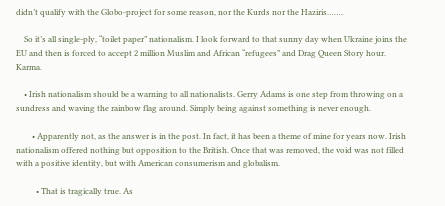didn’t qualify with the Globo-project for some reason, nor the Kurds nor the Haziris…….

    So it’s all single-ply, “toilet paper” nationalism. I look forward to that sunny day when Ukraine joins the EU and then is forced to accept 2 million Muslim and African “refugees” and Drag Queen Story hour. Karma.

    • Irish nationalism should be a warning to all nationalists. Gerry Adams is one step from throwing on a sundress and waving the rainbow flag around. Simply being against something is never enough.

        • Apparently not, as the answer is in the post. In fact, it has been a theme of mine for years now. Irish nationalism offered nothing but opposition to the British. Once that was removed, the void was not filled with a positive identity, but with American consumerism and globalism.

          • That is tragically true. As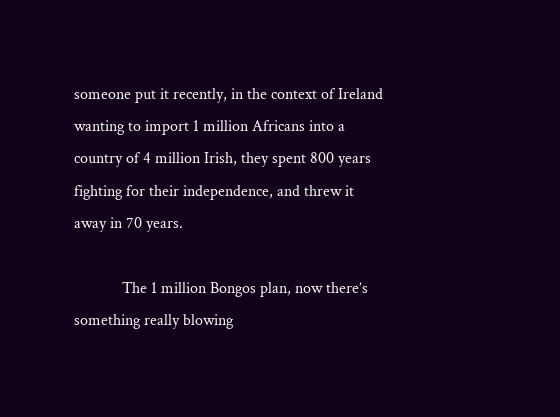someone put it recently, in the context of Ireland wanting to import 1 million Africans into a country of 4 million Irish, they spent 800 years fighting for their independence, and threw it away in 70 years.

            The 1 million Bongos plan, now there’s something really blowing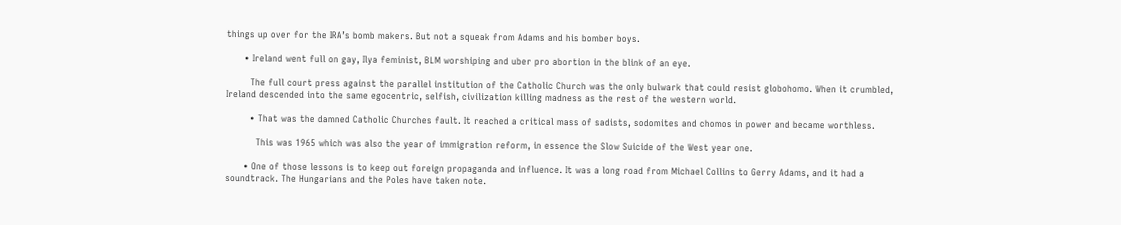things up over for the IRA’s bomb makers. But not a squeak from Adams and his bomber boys.

      • Ireland went full on gay, Ilya feminist, BLM worshiping and uber pro abortion in the blink of an eye.

        The full court press against the parallel institution of the Catholic Church was the only bulwark that could resist globohomo. When it crumbled, Ireland descended into the same egocentric, selfish, civilization killing madness as the rest of the western world.

        • That was the damned Catholic Churches fault. It reached a critical mass of sadists, sodomites and chomos in power and became worthless.

          This was 1965 which was also the year of immigration reform, in essence the Slow Suicide of the West year one.

      • One of those lessons is to keep out foreign propaganda and influence. It was a long road from Michael Collins to Gerry Adams, and it had a soundtrack. The Hungarians and the Poles have taken note.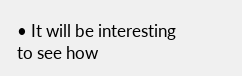• It will be interesting to see how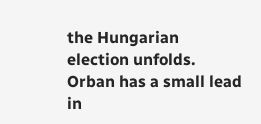the Hungarian election unfolds. Orban has a small lead in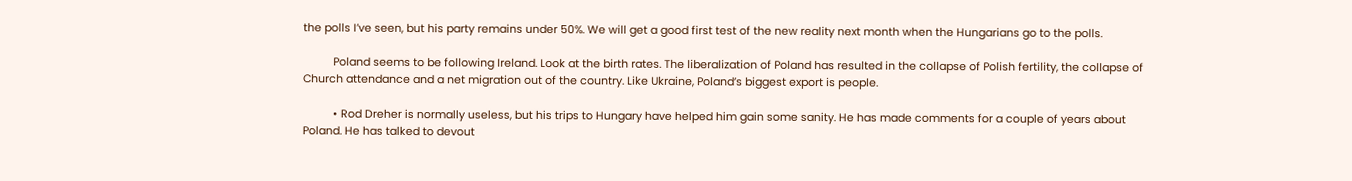the polls I’ve seen, but his party remains under 50%. We will get a good first test of the new reality next month when the Hungarians go to the polls.

          Poland seems to be following Ireland. Look at the birth rates. The liberalization of Poland has resulted in the collapse of Polish fertility, the collapse of Church attendance and a net migration out of the country. Like Ukraine, Poland’s biggest export is people.

          • Rod Dreher is normally useless, but his trips to Hungary have helped him gain some sanity. He has made comments for a couple of years about Poland. He has talked to devout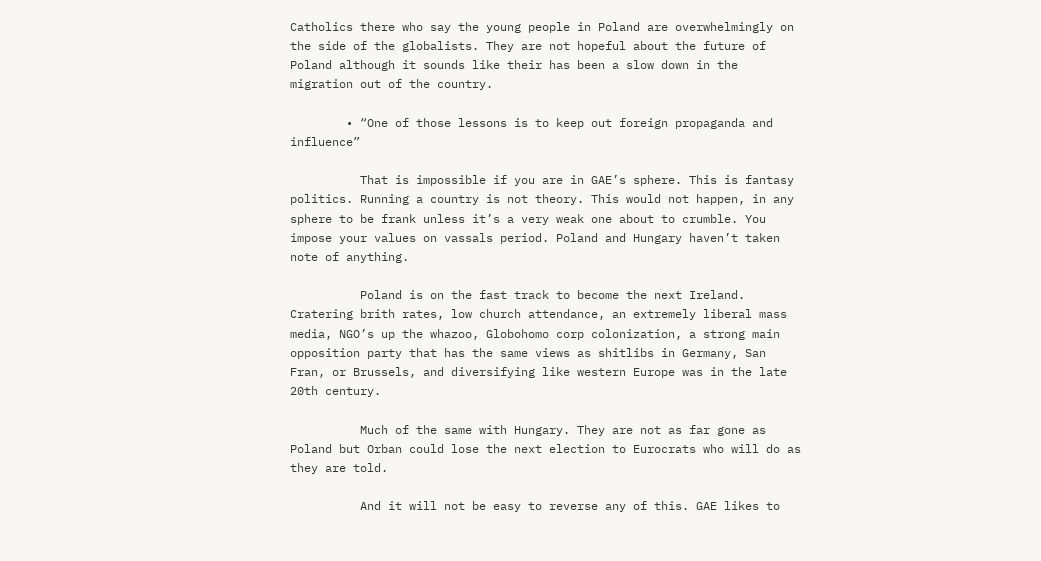Catholics there who say the young people in Poland are overwhelmingly on the side of the globalists. They are not hopeful about the future of Poland although it sounds like their has been a slow down in the migration out of the country.

        • “One of those lessons is to keep out foreign propaganda and influence”

          That is impossible if you are in GAE’s sphere. This is fantasy politics. Running a country is not theory. This would not happen, in any sphere to be frank unless it’s a very weak one about to crumble. You impose your values on vassals period. Poland and Hungary haven’t taken note of anything.

          Poland is on the fast track to become the next Ireland. Cratering brith rates, low church attendance, an extremely liberal mass media, NGO’s up the whazoo, Globohomo corp colonization, a strong main opposition party that has the same views as shitlibs in Germany, San Fran, or Brussels, and diversifying like western Europe was in the late 20th century.

          Much of the same with Hungary. They are not as far gone as Poland but Orban could lose the next election to Eurocrats who will do as they are told.

          And it will not be easy to reverse any of this. GAE likes to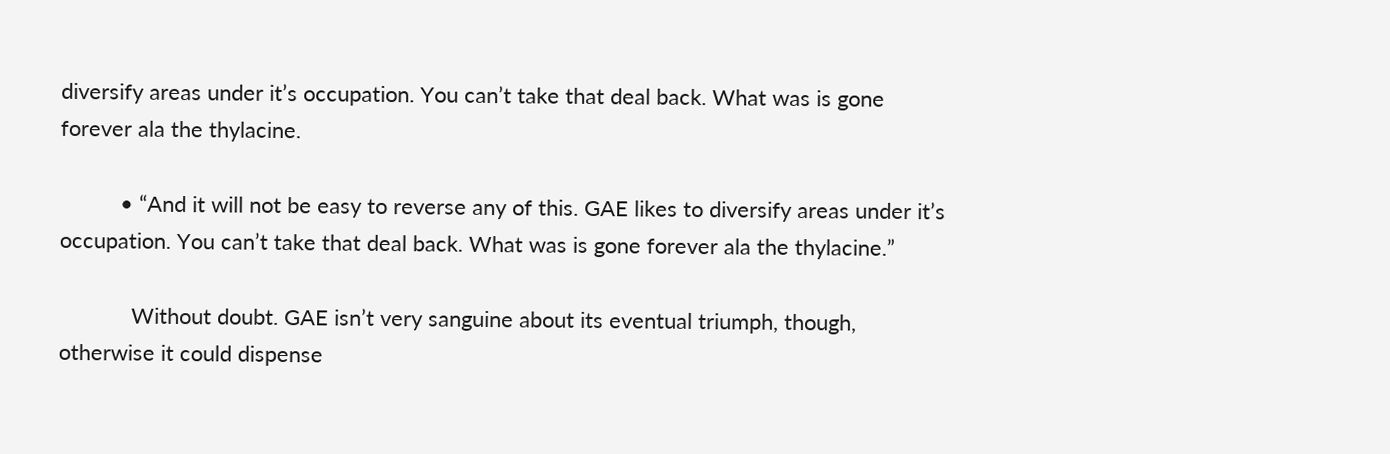diversify areas under it’s occupation. You can’t take that deal back. What was is gone forever ala the thylacine.

          • “And it will not be easy to reverse any of this. GAE likes to diversify areas under it’s occupation. You can’t take that deal back. What was is gone forever ala the thylacine.”

            Without doubt. GAE isn’t very sanguine about its eventual triumph, though, otherwise it could dispense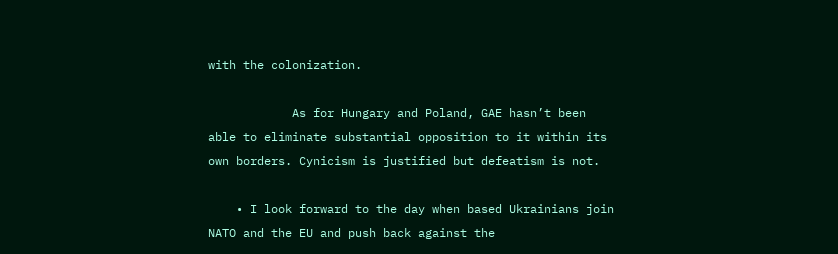with the colonization.

            As for Hungary and Poland, GAE hasn’t been able to eliminate substantial opposition to it within its own borders. Cynicism is justified but defeatism is not.

    • I look forward to the day when based Ukrainians join NATO and the EU and push back against the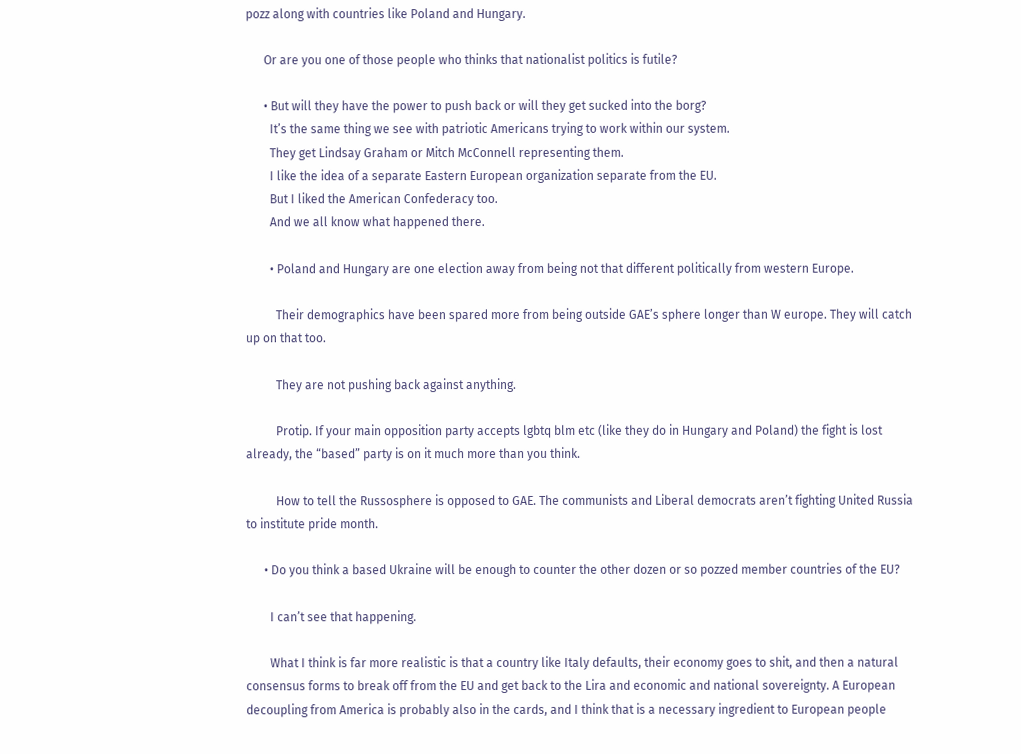pozz along with countries like Poland and Hungary.

      Or are you one of those people who thinks that nationalist politics is futile?

      • But will they have the power to push back or will they get sucked into the borg?
        It’s the same thing we see with patriotic Americans trying to work within our system.
        They get Lindsay Graham or Mitch McConnell representing them.
        I like the idea of a separate Eastern European organization separate from the EU.
        But I liked the American Confederacy too.
        And we all know what happened there.

        • Poland and Hungary are one election away from being not that different politically from western Europe.

          Their demographics have been spared more from being outside GAE’s sphere longer than W europe. They will catch up on that too.

          They are not pushing back against anything.

          Protip. If your main opposition party accepts lgbtq blm etc (like they do in Hungary and Poland) the fight is lost already, the “based” party is on it much more than you think.

          How to tell the Russosphere is opposed to GAE. The communists and Liberal democrats aren’t fighting United Russia to institute pride month.

      • Do you think a based Ukraine will be enough to counter the other dozen or so pozzed member countries of the EU?

        I can’t see that happening.

        What I think is far more realistic is that a country like Italy defaults, their economy goes to shit, and then a natural consensus forms to break off from the EU and get back to the Lira and economic and national sovereignty. A European decoupling from America is probably also in the cards, and I think that is a necessary ingredient to European people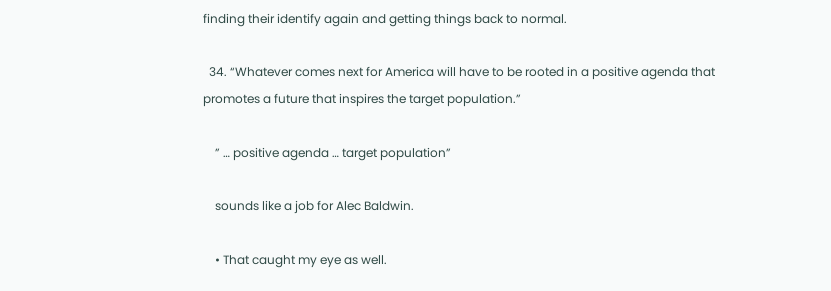finding their identify again and getting things back to normal.

  34. “Whatever comes next for America will have to be rooted in a positive agenda that promotes a future that inspires the target population.”

    ” … positive agenda … target population”

    sounds like a job for Alec Baldwin.

    • That caught my eye as well.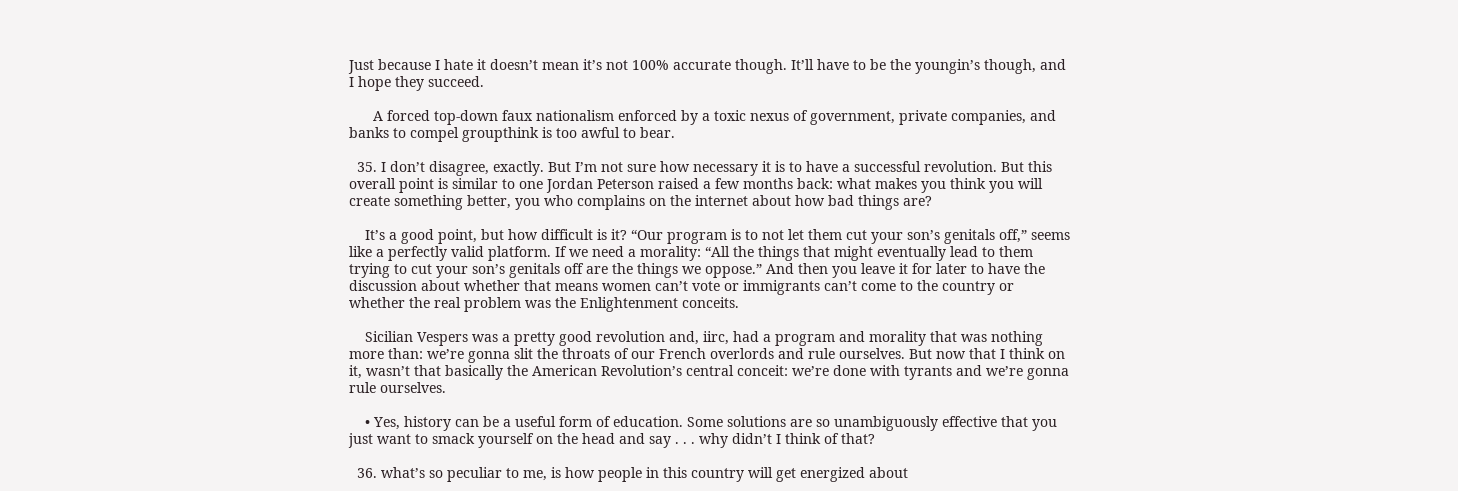Just because I hate it doesn’t mean it’s not 100% accurate though. It’ll have to be the youngin’s though, and I hope they succeed.

      A forced top-down faux nationalism enforced by a toxic nexus of government, private companies, and banks to compel groupthink is too awful to bear.

  35. I don’t disagree, exactly. But I’m not sure how necessary it is to have a successful revolution. But this overall point is similar to one Jordan Peterson raised a few months back: what makes you think you will create something better, you who complains on the internet about how bad things are?

    It’s a good point, but how difficult is it? “Our program is to not let them cut your son’s genitals off,” seems like a perfectly valid platform. If we need a morality: “All the things that might eventually lead to them trying to cut your son’s genitals off are the things we oppose.” And then you leave it for later to have the discussion about whether that means women can’t vote or immigrants can’t come to the country or whether the real problem was the Enlightenment conceits.

    Sicilian Vespers was a pretty good revolution and, iirc, had a program and morality that was nothing more than: we’re gonna slit the throats of our French overlords and rule ourselves. But now that I think on it, wasn’t that basically the American Revolution’s central conceit: we’re done with tyrants and we’re gonna rule ourselves.

    • Yes, history can be a useful form of education. Some solutions are so unambiguously effective that you just want to smack yourself on the head and say . . . why didn’t I think of that?

  36. what’s so peculiar to me, is how people in this country will get energized about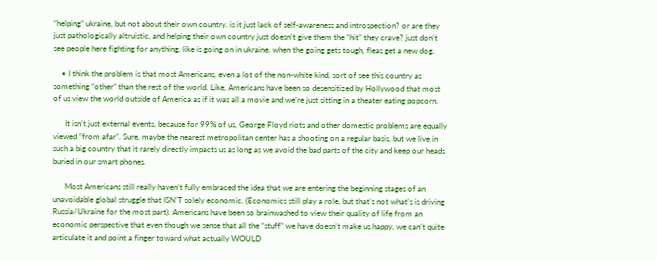“helping” ukraine, but not about their own country. is it just lack of self-awareness and introspection? or are they just pathologically altruistic, and helping their own country just doesn’t give them the “hit” they crave? just don’t see people here fighting for anything, like is going on in ukraine. when the going gets tough, fleas get a new dog.

    • I think the problem is that most Americans, even a lot of the non-white kind, sort of see this country as something “other” than the rest of the world. Like, Americans have been so desensitized by Hollywood that most of us view the world outside of America as if it was all a movie and we’re just sitting in a theater eating popcorn.

      It isn’t just external events, because for 99% of us, George Floyd riots and other domestic problems are equally viewed “from afar”. Sure, maybe the nearest metropolitan center has a shooting on a regular basis, but we live in such a big country that it rarely directly impacts us as long as we avoid the bad parts of the city and keep our heads buried in our smart phones.

      Most Americans still really haven’t fully embraced the idea that we are entering the beginning stages of an unavoidable global struggle that ISN’T solely economic. (Economics still play a role, but that’s not what’s is driving Russia/Ukraine for the most part). Americans have been so brainwashed to view their quality of life from an economic perspective that even though we sense that all the “stuff” we have doesn’t make us happy, we can’t quite articulate it and point a finger toward what actually WOULD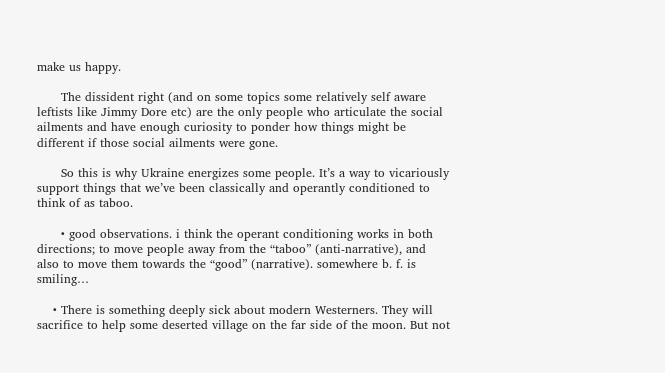make us happy.

      The dissident right (and on some topics some relatively self aware leftists like Jimmy Dore etc) are the only people who articulate the social ailments and have enough curiosity to ponder how things might be different if those social ailments were gone.

      So this is why Ukraine energizes some people. It’s a way to vicariously support things that we’ve been classically and operantly conditioned to think of as taboo.

      • good observations. i think the operant conditioning works in both directions; to move people away from the “taboo” (anti-narrative), and also to move them towards the “good” (narrative). somewhere b. f. is smiling…

    • There is something deeply sick about modern Westerners. They will sacrifice to help some deserted village on the far side of the moon. But not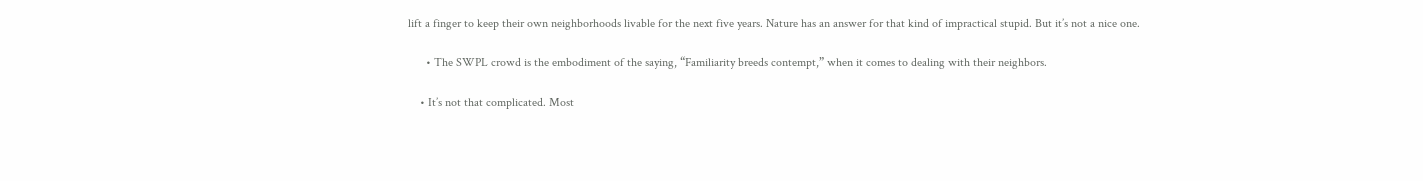lift a finger to keep their own neighborhoods livable for the next five years. Nature has an answer for that kind of impractical stupid. But it’s not a nice one.

      • The SWPL crowd is the embodiment of the saying, “Familiarity breeds contempt,” when it comes to dealing with their neighbors.

    • It’s not that complicated. Most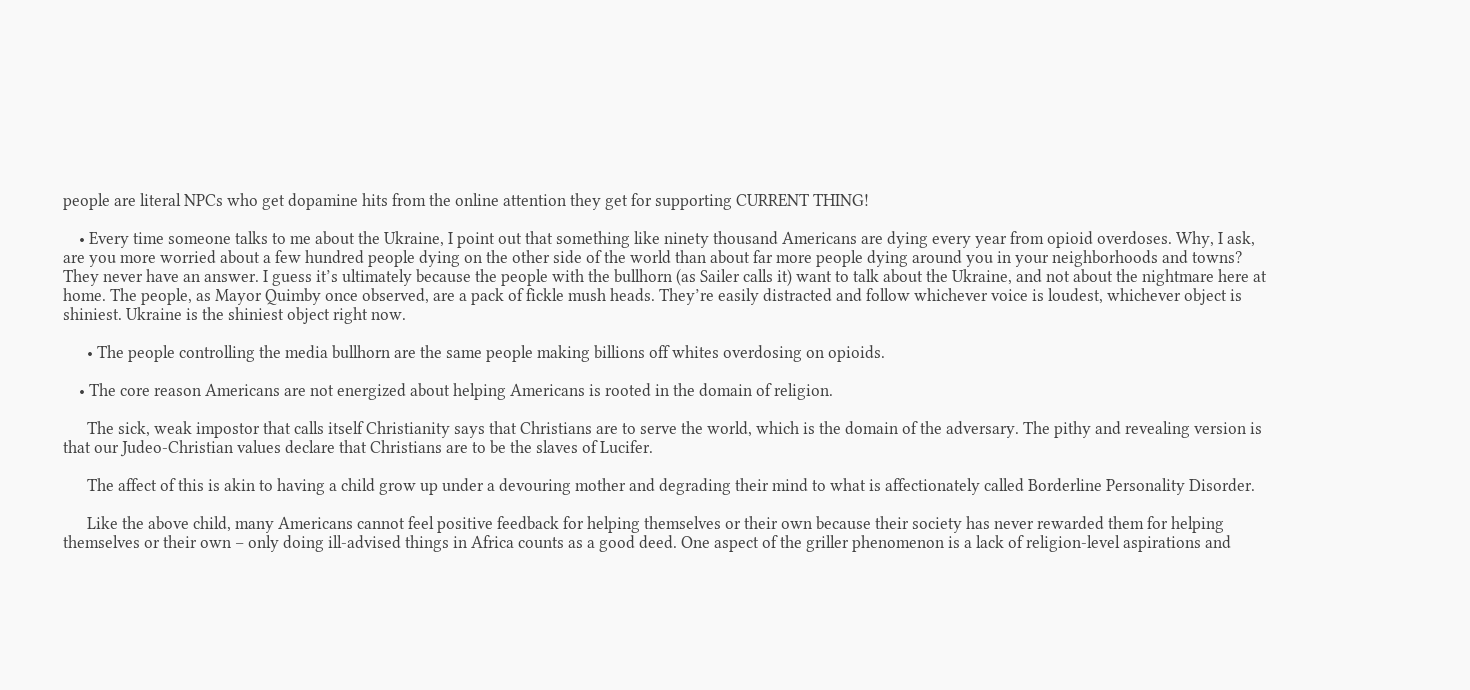people are literal NPCs who get dopamine hits from the online attention they get for supporting CURRENT THING!

    • Every time someone talks to me about the Ukraine, I point out that something like ninety thousand Americans are dying every year from opioid overdoses. Why, I ask, are you more worried about a few hundred people dying on the other side of the world than about far more people dying around you in your neighborhoods and towns? They never have an answer. I guess it’s ultimately because the people with the bullhorn (as Sailer calls it) want to talk about the Ukraine, and not about the nightmare here at home. The people, as Mayor Quimby once observed, are a pack of fickle mush heads. They’re easily distracted and follow whichever voice is loudest, whichever object is shiniest. Ukraine is the shiniest object right now.

      • The people controlling the media bullhorn are the same people making billions off whites overdosing on opioids.

    • The core reason Americans are not energized about helping Americans is rooted in the domain of religion.

      The sick, weak impostor that calls itself Christianity says that Christians are to serve the world, which is the domain of the adversary. The pithy and revealing version is that our Judeo-Christian values declare that Christians are to be the slaves of Lucifer.

      The affect of this is akin to having a child grow up under a devouring mother and degrading their mind to what is affectionately called Borderline Personality Disorder.

      Like the above child, many Americans cannot feel positive feedback for helping themselves or their own because their society has never rewarded them for helping themselves or their own – only doing ill-advised things in Africa counts as a good deed. One aspect of the griller phenomenon is a lack of religion-level aspirations and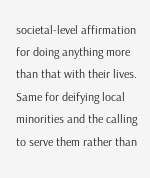societal-level affirmation for doing anything more than that with their lives. Same for deifying local minorities and the calling to serve them rather than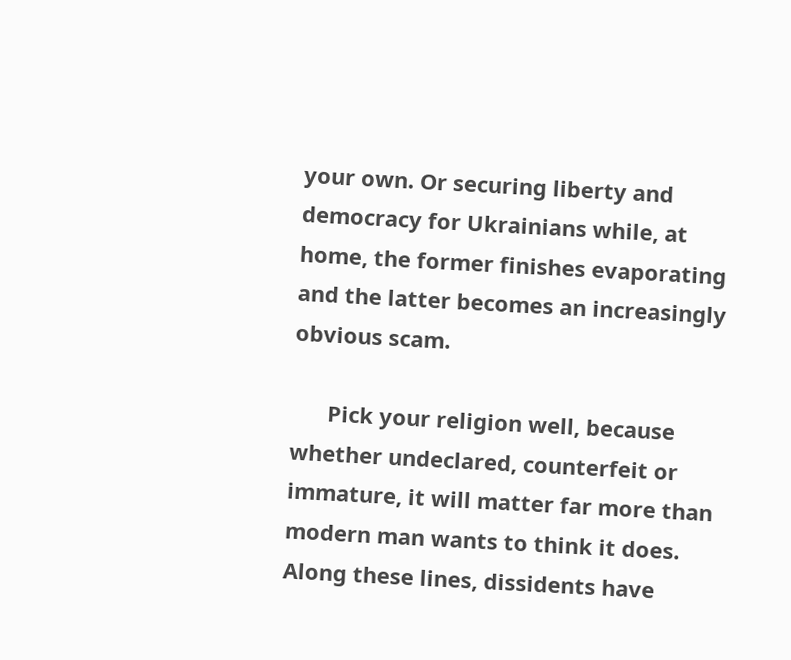your own. Or securing liberty and democracy for Ukrainians while, at home, the former finishes evaporating and the latter becomes an increasingly obvious scam.

      Pick your religion well, because whether undeclared, counterfeit or immature, it will matter far more than modern man wants to think it does. Along these lines, dissidents have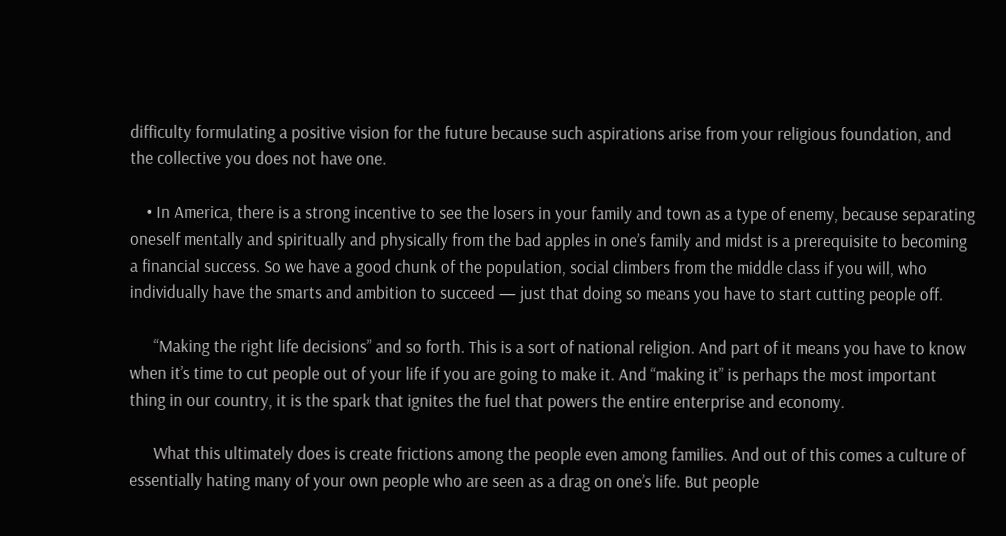difficulty formulating a positive vision for the future because such aspirations arise from your religious foundation, and the collective you does not have one.

    • In America, there is a strong incentive to see the losers in your family and town as a type of enemy, because separating oneself mentally and spiritually and physically from the bad apples in one’s family and midst is a prerequisite to becoming a financial success. So we have a good chunk of the population, social climbers from the middle class if you will, who individually have the smarts and ambition to succeed — just that doing so means you have to start cutting people off.

      “Making the right life decisions” and so forth. This is a sort of national religion. And part of it means you have to know when it’s time to cut people out of your life if you are going to make it. And “making it” is perhaps the most important thing in our country, it is the spark that ignites the fuel that powers the entire enterprise and economy.

      What this ultimately does is create frictions among the people even among families. And out of this comes a culture of essentially hating many of your own people who are seen as a drag on one’s life. But people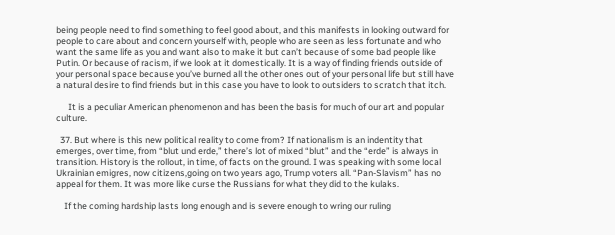being people need to find something to feel good about, and this manifests in looking outward for people to care about and concern yourself with, people who are seen as less fortunate and who want the same life as you and want also to make it but can’t because of some bad people like Putin. Or because of racism, if we look at it domestically. It is a way of finding friends outside of your personal space because you’ve burned all the other ones out of your personal life but still have a natural desire to find friends but in this case you have to look to outsiders to scratch that itch.

      It is a peculiar American phenomenon and has been the basis for much of our art and popular culture.

  37. But where is this new political reality to come from? If nationalism is an indentity that emerges, over time, from “blut und erde,” there’s lot of mixed “blut” and the “erde” is always in transition. History is the rollout, in time, of facts on the ground. I was speaking with some local Ukrainian emigres, now citizens,going on two years ago, Trump voters all. “Pan-Slavism” has no appeal for them. It was more like curse the Russians for what they did to the kulaks.

    If the coming hardship lasts long enough and is severe enough to wring our ruling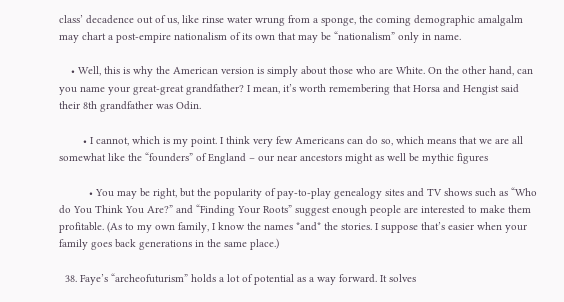class’ decadence out of us, like rinse water wrung from a sponge, the coming demographic amalgalm may chart a post-empire nationalism of its own that may be “nationalism” only in name.

    • Well, this is why the American version is simply about those who are White. On the other hand, can you name your great-great grandfather? I mean, it’s worth remembering that Horsa and Hengist said their 8th grandfather was Odin.

        • I cannot, which is my point. I think very few Americans can do so, which means that we are all somewhat like the “founders” of England – our near ancestors might as well be mythic figures

          • You may be right, but the popularity of pay-to-play genealogy sites and TV shows such as “Who do You Think You Are?” and “Finding Your Roots” suggest enough people are interested to make them profitable. (As to my own family, I know the names *and* the stories. I suppose that’s easier when your family goes back generations in the same place.)

  38. Faye’s “archeofuturism” holds a lot of potential as a way forward. It solves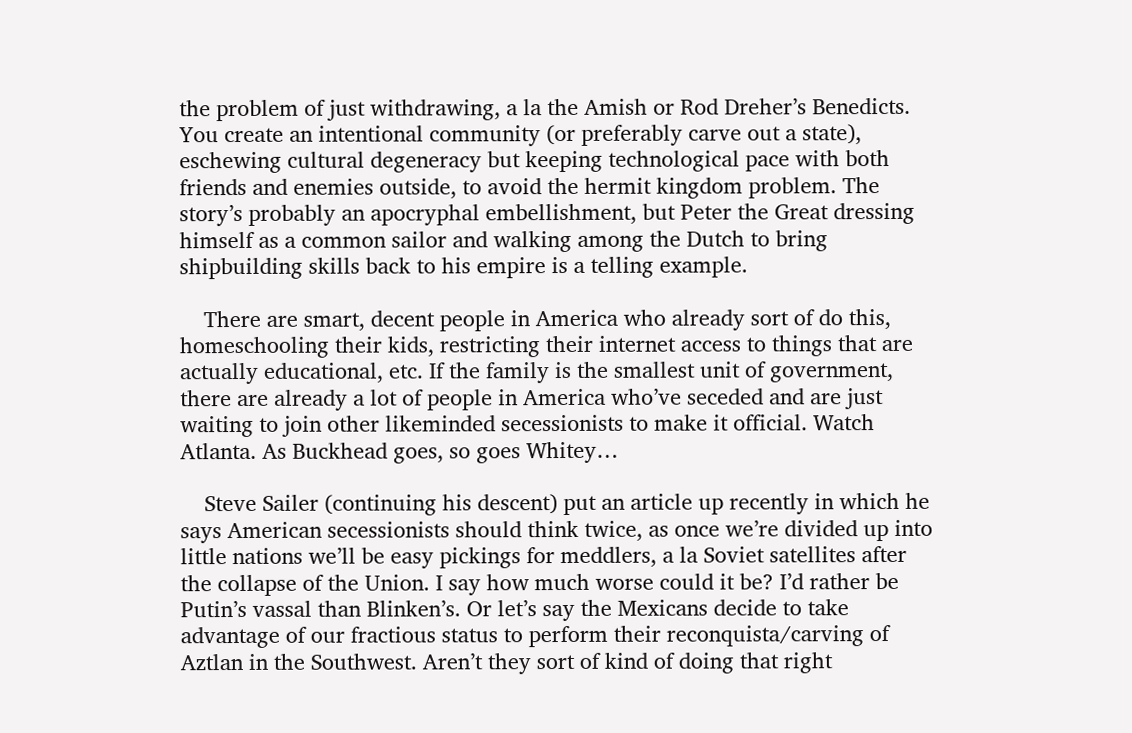the problem of just withdrawing, a la the Amish or Rod Dreher’s Benedicts. You create an intentional community (or preferably carve out a state), eschewing cultural degeneracy but keeping technological pace with both friends and enemies outside, to avoid the hermit kingdom problem. The story’s probably an apocryphal embellishment, but Peter the Great dressing himself as a common sailor and walking among the Dutch to bring shipbuilding skills back to his empire is a telling example.

    There are smart, decent people in America who already sort of do this, homeschooling their kids, restricting their internet access to things that are actually educational, etc. If the family is the smallest unit of government, there are already a lot of people in America who’ve seceded and are just waiting to join other likeminded secessionists to make it official. Watch Atlanta. As Buckhead goes, so goes Whitey…

    Steve Sailer (continuing his descent) put an article up recently in which he says American secessionists should think twice, as once we’re divided up into little nations we’ll be easy pickings for meddlers, a la Soviet satellites after the collapse of the Union. I say how much worse could it be? I’d rather be Putin’s vassal than Blinken’s. Or let’s say the Mexicans decide to take advantage of our fractious status to perform their reconquista/carving of Aztlan in the Southwest. Aren’t they sort of kind of doing that right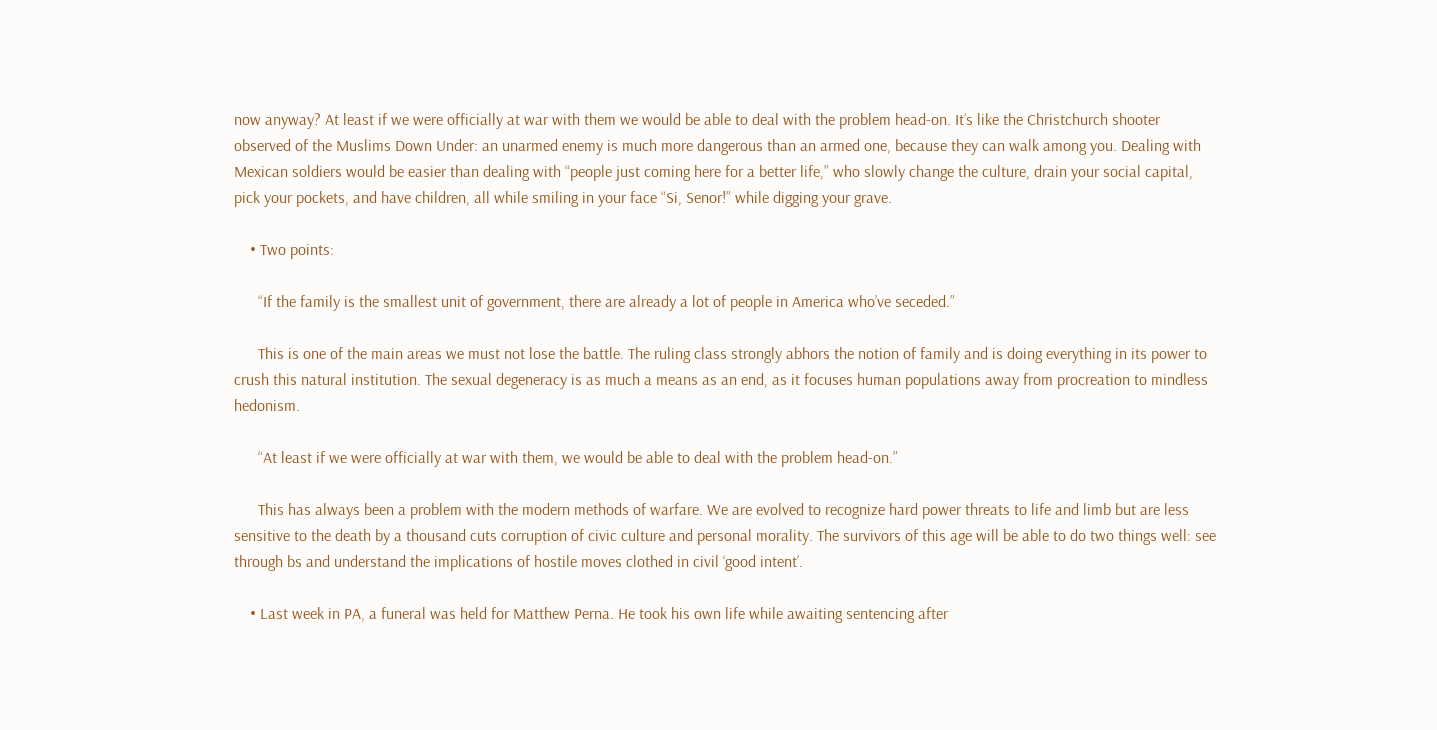now anyway? At least if we were officially at war with them we would be able to deal with the problem head-on. It’s like the Christchurch shooter observed of the Muslims Down Under: an unarmed enemy is much more dangerous than an armed one, because they can walk among you. Dealing with Mexican soldiers would be easier than dealing with “people just coming here for a better life,” who slowly change the culture, drain your social capital, pick your pockets, and have children, all while smiling in your face “Si, Senor!” while digging your grave.

    • Two points:

      “If the family is the smallest unit of government, there are already a lot of people in America who’ve seceded.”

      This is one of the main areas we must not lose the battle. The ruling class strongly abhors the notion of family and is doing everything in its power to crush this natural institution. The sexual degeneracy is as much a means as an end, as it focuses human populations away from procreation to mindless hedonism.

      “At least if we were officially at war with them, we would be able to deal with the problem head-on.”

      This has always been a problem with the modern methods of warfare. We are evolved to recognize hard power threats to life and limb but are less sensitive to the death by a thousand cuts corruption of civic culture and personal morality. The survivors of this age will be able to do two things well: see through bs and understand the implications of hostile moves clothed in civil ‘good intent’.

    • Last week in PA, a funeral was held for Matthew Perna. He took his own life while awaiting sentencing after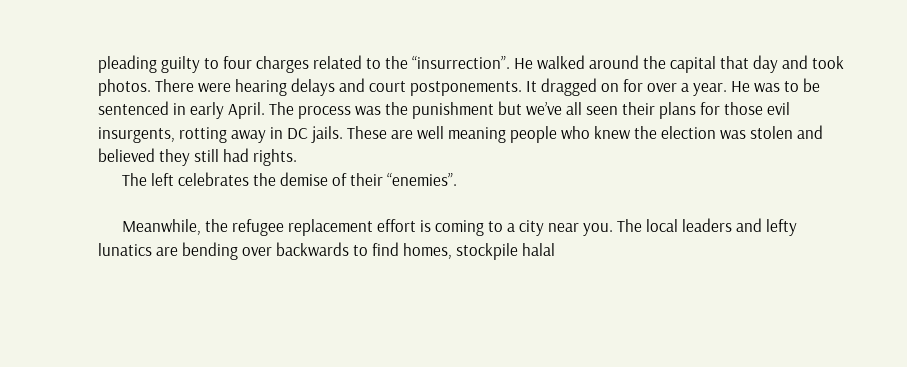pleading guilty to four charges related to the “insurrection”. He walked around the capital that day and took photos. There were hearing delays and court postponements. It dragged on for over a year. He was to be sentenced in early April. The process was the punishment but we’ve all seen their plans for those evil insurgents, rotting away in DC jails. These are well meaning people who knew the election was stolen and believed they still had rights.
      The left celebrates the demise of their “enemies”.

      Meanwhile, the refugee replacement effort is coming to a city near you. The local leaders and lefty lunatics are bending over backwards to find homes, stockpile halal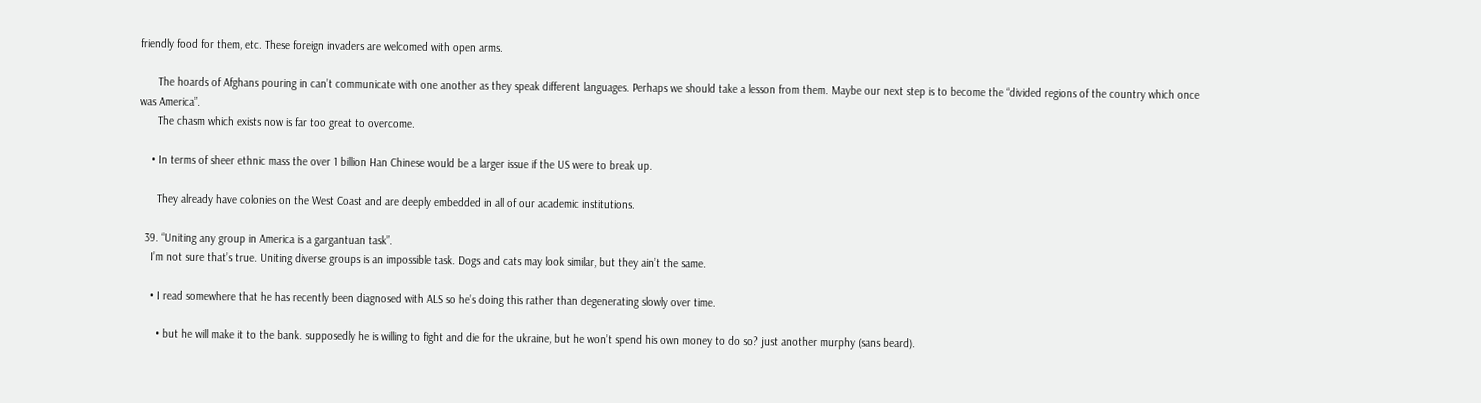friendly food for them, etc. These foreign invaders are welcomed with open arms.

      The hoards of Afghans pouring in can’t communicate with one another as they speak different languages. Perhaps we should take a lesson from them. Maybe our next step is to become the “divided regions of the country which once was America”.
      The chasm which exists now is far too great to overcome.

    • In terms of sheer ethnic mass the over 1 billion Han Chinese would be a larger issue if the US were to break up.

      They already have colonies on the West Coast and are deeply embedded in all of our academic institutions.

  39. “Uniting any group in America is a gargantuan task”.
    I’m not sure that’s true. Uniting diverse groups is an impossible task. Dogs and cats may look similar, but they ain’t the same.

    • I read somewhere that he has recently been diagnosed with ALS so he’s doing this rather than degenerating slowly over time.

      • but he will make it to the bank. supposedly he is willing to fight and die for the ukraine, but he won’t spend his own money to do so? just another murphy (sans beard).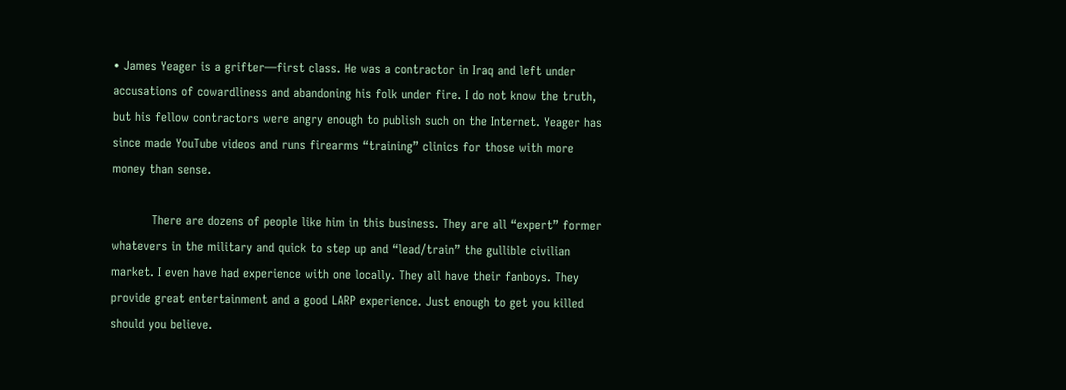• James Yeager is a grifter—first class. He was a contractor in Iraq and left under accusations of cowardliness and abandoning his folk under fire. I do not know the truth, but his fellow contractors were angry enough to publish such on the Internet. Yeager has since made YouTube videos and runs firearms “training” clinics for those with more money than sense.

          There are dozens of people like him in this business. They are all “expert” former whatevers in the military and quick to step up and “lead/train” the gullible civilian market. I even have had experience with one locally. They all have their fanboys. They provide great entertainment and a good LARP experience. Just enough to get you killed should you believe.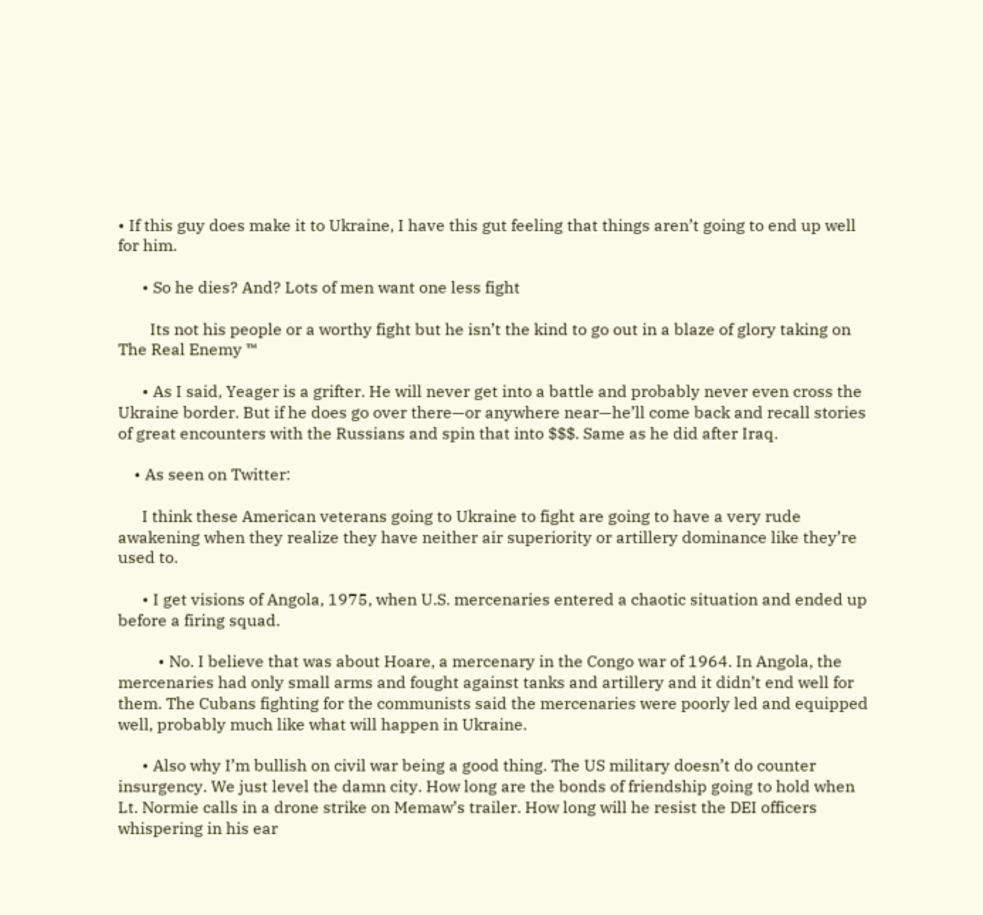• If this guy does make it to Ukraine, I have this gut feeling that things aren’t going to end up well for him.

      • So he dies? And? Lots of men want one less fight

        Its not his people or a worthy fight but he isn’t the kind to go out in a blaze of glory taking on The Real Enemy ™

      • As I said, Yeager is a grifter. He will never get into a battle and probably never even cross the Ukraine border. But if he does go over there—or anywhere near—he’ll come back and recall stories of great encounters with the Russians and spin that into $$$. Same as he did after Iraq.

    • As seen on Twitter:

      I think these American veterans going to Ukraine to fight are going to have a very rude awakening when they realize they have neither air superiority or artillery dominance like they’re used to.

      • I get visions of Angola, 1975, when U.S. mercenaries entered a chaotic situation and ended up before a firing squad.

          • No. I believe that was about Hoare, a mercenary in the Congo war of 1964. In Angola, the mercenaries had only small arms and fought against tanks and artillery and it didn’t end well for them. The Cubans fighting for the communists said the mercenaries were poorly led and equipped well, probably much like what will happen in Ukraine.

      • Also why I’m bullish on civil war being a good thing. The US military doesn’t do counter insurgency. We just level the damn city. How long are the bonds of friendship going to hold when Lt. Normie calls in a drone strike on Memaw’s trailer. How long will he resist the DEI officers whispering in his ear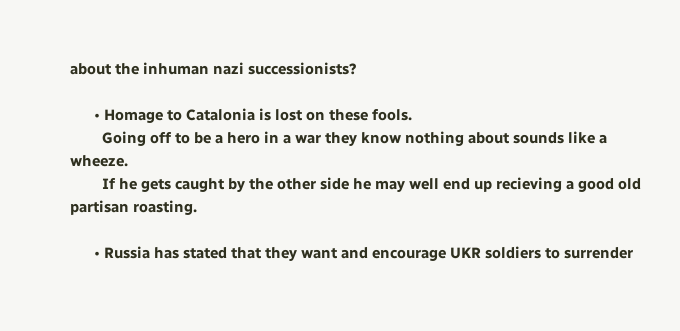about the inhuman nazi successionists?

      • Homage to Catalonia is lost on these fools.
        Going off to be a hero in a war they know nothing about sounds like a wheeze.
        If he gets caught by the other side he may well end up recieving a good old partisan roasting.

      • Russia has stated that they want and encourage UKR soldiers to surrender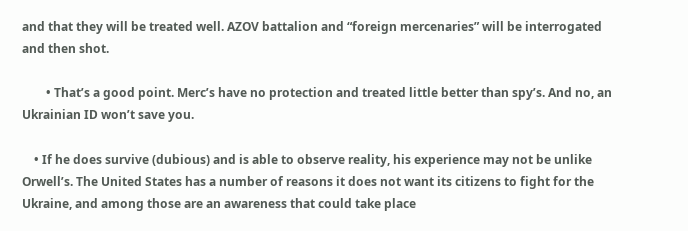and that they will be treated well. AZOV battalion and “foreign mercenaries” will be interrogated and then shot.

        • That’s a good point. Merc’s have no protection and treated little better than spy’s. And no, an Ukrainian ID won’t save you.

    • If he does survive (dubious) and is able to observe reality, his experience may not be unlike Orwell’s. The United States has a number of reasons it does not want its citizens to fight for the Ukraine, and among those are an awareness that could take place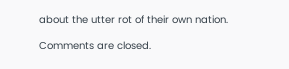about the utter rot of their own nation.

Comments are closed.